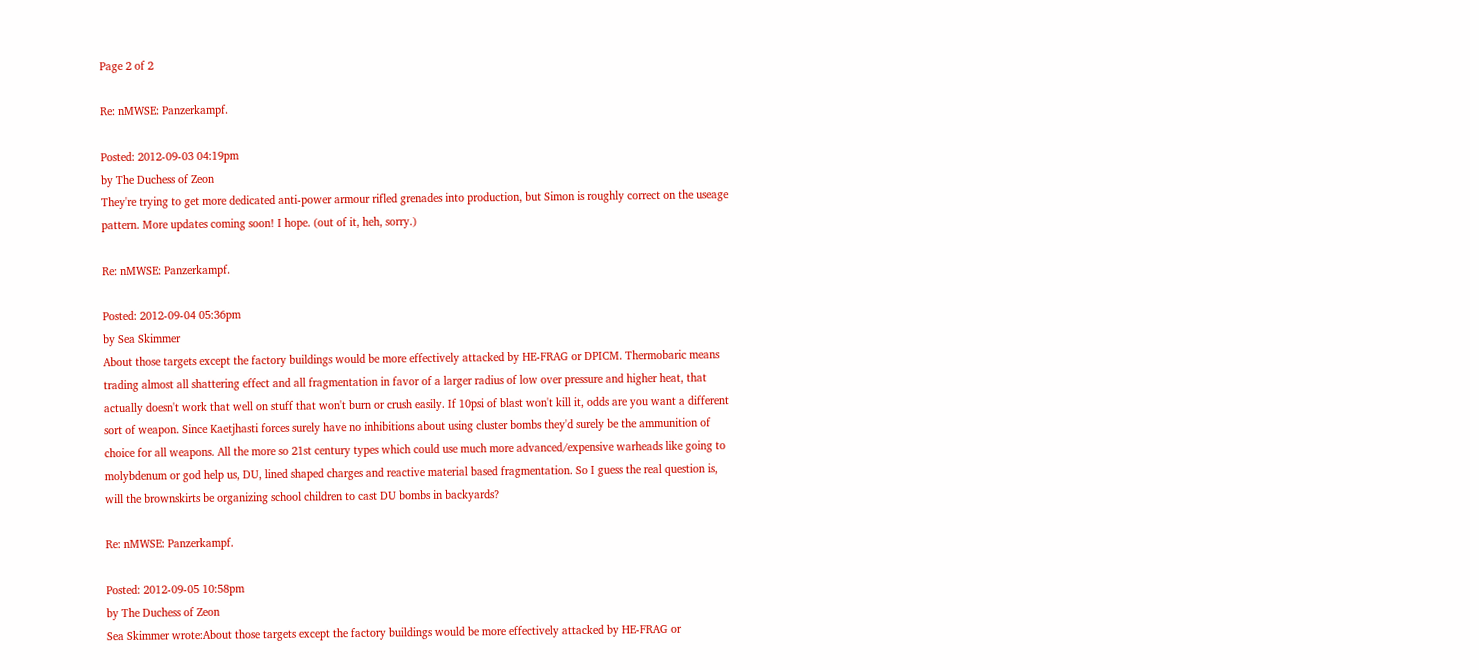Page 2 of 2

Re: nMWSE: Panzerkampf.

Posted: 2012-09-03 04:19pm
by The Duchess of Zeon
They're trying to get more dedicated anti-power armour rifled grenades into production, but Simon is roughly correct on the useage pattern. More updates coming soon! I hope. (out of it, heh, sorry.)

Re: nMWSE: Panzerkampf.

Posted: 2012-09-04 05:36pm
by Sea Skimmer
About those targets except the factory buildings would be more effectively attacked by HE-FRAG or DPICM. Thermobaric means trading almost all shattering effect and all fragmentation in favor of a larger radius of low over pressure and higher heat, that actually doesn't work that well on stuff that won't burn or crush easily. If 10psi of blast won't kill it, odds are you want a different sort of weapon. Since Kaetjhasti forces surely have no inhibitions about using cluster bombs they'd surely be the ammunition of choice for all weapons. All the more so 21st century types which could use much more advanced/expensive warheads like going to molybdenum or god help us, DU, lined shaped charges and reactive material based fragmentation. So I guess the real question is, will the brownskirts be organizing school children to cast DU bombs in backyards?

Re: nMWSE: Panzerkampf.

Posted: 2012-09-05 10:58pm
by The Duchess of Zeon
Sea Skimmer wrote:About those targets except the factory buildings would be more effectively attacked by HE-FRAG or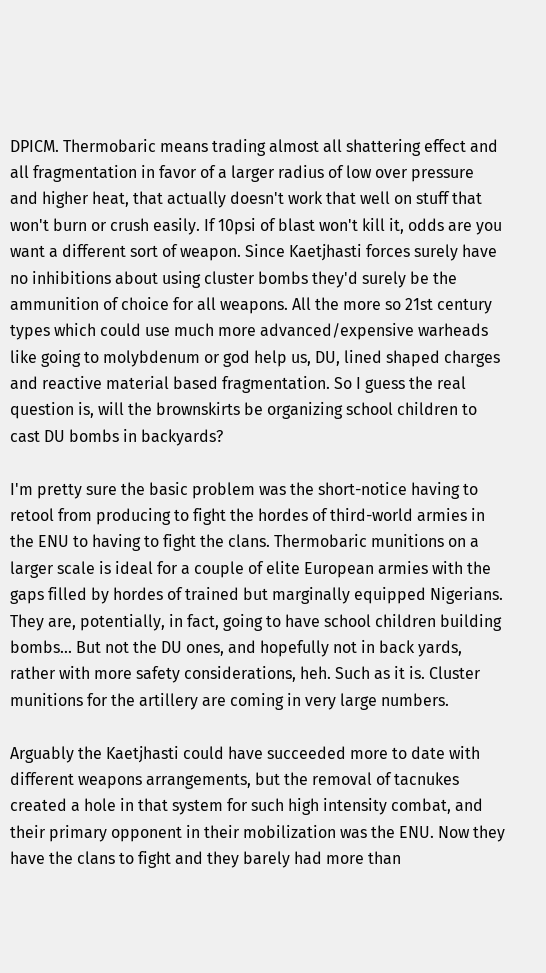DPICM. Thermobaric means trading almost all shattering effect and all fragmentation in favor of a larger radius of low over pressure and higher heat, that actually doesn't work that well on stuff that won't burn or crush easily. If 10psi of blast won't kill it, odds are you want a different sort of weapon. Since Kaetjhasti forces surely have no inhibitions about using cluster bombs they'd surely be the ammunition of choice for all weapons. All the more so 21st century types which could use much more advanced/expensive warheads like going to molybdenum or god help us, DU, lined shaped charges and reactive material based fragmentation. So I guess the real question is, will the brownskirts be organizing school children to cast DU bombs in backyards?

I'm pretty sure the basic problem was the short-notice having to retool from producing to fight the hordes of third-world armies in the ENU to having to fight the clans. Thermobaric munitions on a larger scale is ideal for a couple of elite European armies with the gaps filled by hordes of trained but marginally equipped Nigerians. They are, potentially, in fact, going to have school children building bombs... But not the DU ones, and hopefully not in back yards, rather with more safety considerations, heh. Such as it is. Cluster munitions for the artillery are coming in very large numbers.

Arguably the Kaetjhasti could have succeeded more to date with different weapons arrangements, but the removal of tacnukes created a hole in that system for such high intensity combat, and their primary opponent in their mobilization was the ENU. Now they have the clans to fight and they barely had more than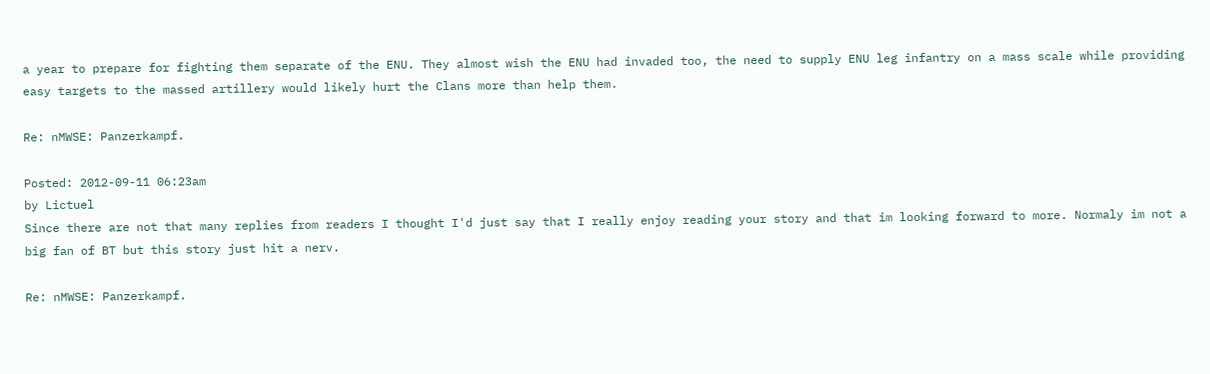a year to prepare for fighting them separate of the ENU. They almost wish the ENU had invaded too, the need to supply ENU leg infantry on a mass scale while providing easy targets to the massed artillery would likely hurt the Clans more than help them.

Re: nMWSE: Panzerkampf.

Posted: 2012-09-11 06:23am
by Lictuel
Since there are not that many replies from readers I thought I'd just say that I really enjoy reading your story and that im looking forward to more. Normaly im not a big fan of BT but this story just hit a nerv.

Re: nMWSE: Panzerkampf.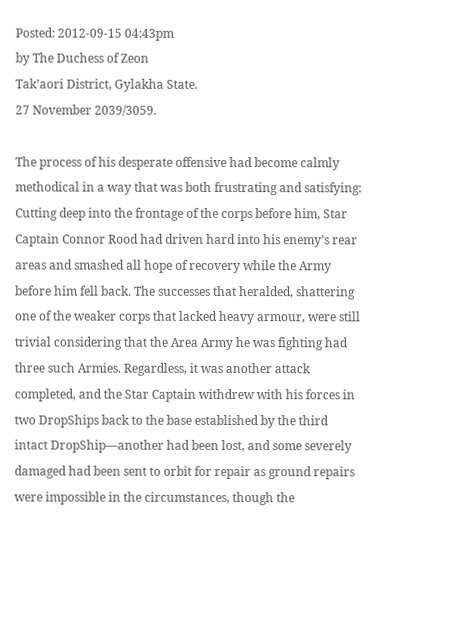Posted: 2012-09-15 04:43pm
by The Duchess of Zeon
Tak’aori District, Gylakha State.
27 November 2039/3059.

The process of his desperate offensive had become calmly methodical in a way that was both frustrating and satisfying: Cutting deep into the frontage of the corps before him, Star Captain Connor Rood had driven hard into his enemy’s rear areas and smashed all hope of recovery while the Army before him fell back. The successes that heralded, shattering one of the weaker corps that lacked heavy armour, were still trivial considering that the Area Army he was fighting had three such Armies. Regardless, it was another attack completed, and the Star Captain withdrew with his forces in two DropShips back to the base established by the third intact DropShip—another had been lost, and some severely damaged had been sent to orbit for repair as ground repairs were impossible in the circumstances, though the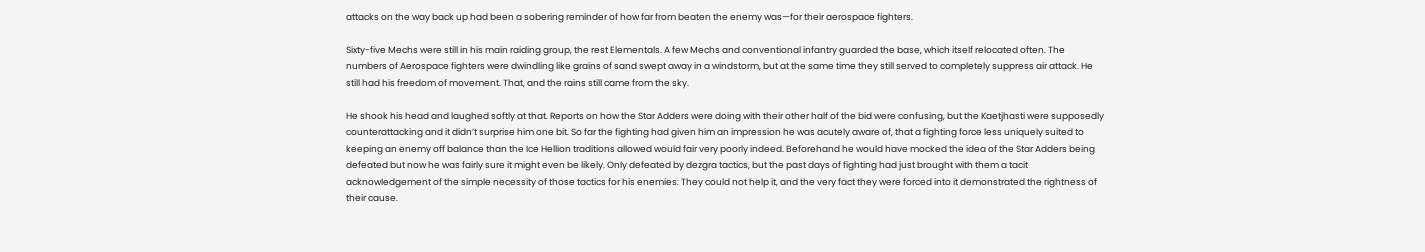attacks on the way back up had been a sobering reminder of how far from beaten the enemy was—for their aerospace fighters.

Sixty-five Mechs were still in his main raiding group, the rest Elementals. A few Mechs and conventional infantry guarded the base, which itself relocated often. The numbers of Aerospace fighters were dwindling like grains of sand swept away in a windstorm, but at the same time they still served to completely suppress air attack. He still had his freedom of movement. That, and the rains still came from the sky.

He shook his head and laughed softly at that. Reports on how the Star Adders were doing with their other half of the bid were confusing, but the Kaetjhasti were supposedly counterattacking and it didn’t surprise him one bit. So far the fighting had given him an impression he was acutely aware of, that a fighting force less uniquely suited to keeping an enemy off balance than the Ice Hellion traditions allowed would fair very poorly indeed. Beforehand he would have mocked the idea of the Star Adders being defeated but now he was fairly sure it might even be likely. Only defeated by dezgra tactics, but the past days of fighting had just brought with them a tacit acknowledgement of the simple necessity of those tactics for his enemies: They could not help it, and the very fact they were forced into it demonstrated the rightness of their cause.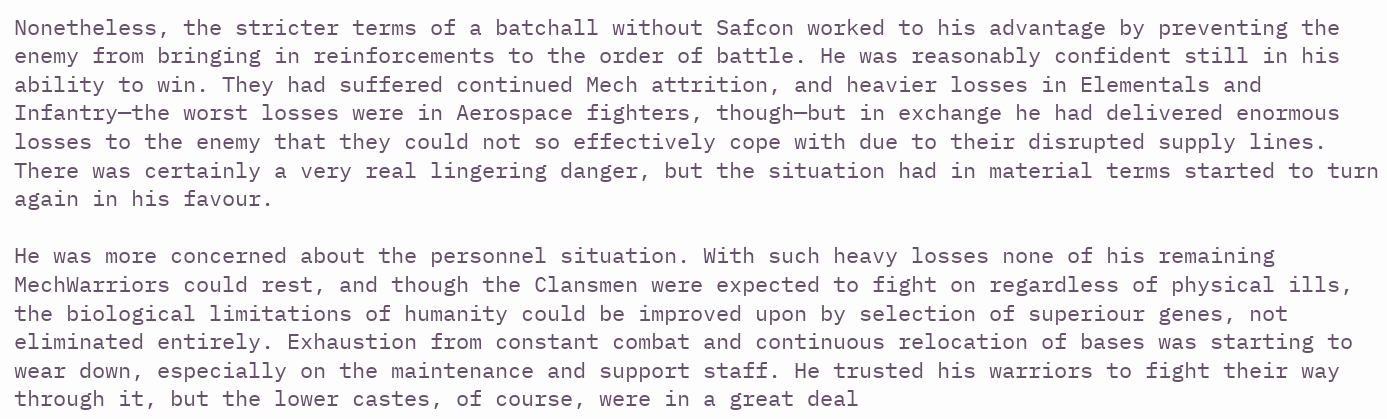Nonetheless, the stricter terms of a batchall without Safcon worked to his advantage by preventing the enemy from bringing in reinforcements to the order of battle. He was reasonably confident still in his ability to win. They had suffered continued Mech attrition, and heavier losses in Elementals and Infantry—the worst losses were in Aerospace fighters, though—but in exchange he had delivered enormous losses to the enemy that they could not so effectively cope with due to their disrupted supply lines. There was certainly a very real lingering danger, but the situation had in material terms started to turn again in his favour.

He was more concerned about the personnel situation. With such heavy losses none of his remaining MechWarriors could rest, and though the Clansmen were expected to fight on regardless of physical ills, the biological limitations of humanity could be improved upon by selection of superiour genes, not eliminated entirely. Exhaustion from constant combat and continuous relocation of bases was starting to wear down, especially on the maintenance and support staff. He trusted his warriors to fight their way through it, but the lower castes, of course, were in a great deal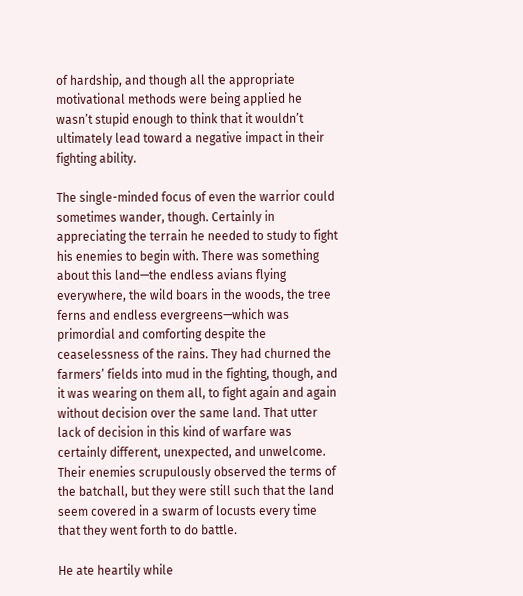of hardship, and though all the appropriate motivational methods were being applied he wasn’t stupid enough to think that it wouldn’t ultimately lead toward a negative impact in their fighting ability.

The single-minded focus of even the warrior could sometimes wander, though. Certainly in appreciating the terrain he needed to study to fight his enemies to begin with. There was something about this land—the endless avians flying everywhere, the wild boars in the woods, the tree ferns and endless evergreens—which was primordial and comforting despite the ceaselessness of the rains. They had churned the farmers’ fields into mud in the fighting, though, and it was wearing on them all, to fight again and again without decision over the same land. That utter lack of decision in this kind of warfare was certainly different, unexpected, and unwelcome. Their enemies scrupulously observed the terms of the batchall, but they were still such that the land seem covered in a swarm of locusts every time that they went forth to do battle.

He ate heartily while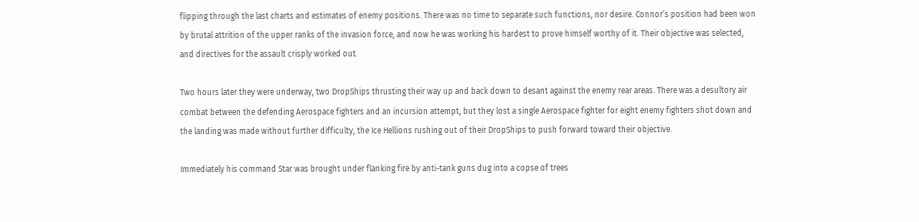flipping through the last charts and estimates of enemy positions. There was no time to separate such functions, nor desire. Connor’s position had been won by brutal attrition of the upper ranks of the invasion force, and now he was working his hardest to prove himself worthy of it. Their objective was selected, and directives for the assault crisply worked out.

Two hours later they were underway, two DropShips thrusting their way up and back down to desant against the enemy rear areas. There was a desultory air combat between the defending Aerospace fighters and an incursion attempt, but they lost a single Aerospace fighter for eight enemy fighters shot down and the landing was made without further difficulty, the Ice Hellions rushing out of their DropShips to push forward toward their objective.

Immediately his command Star was brought under flanking fire by anti-tank guns dug into a copse of trees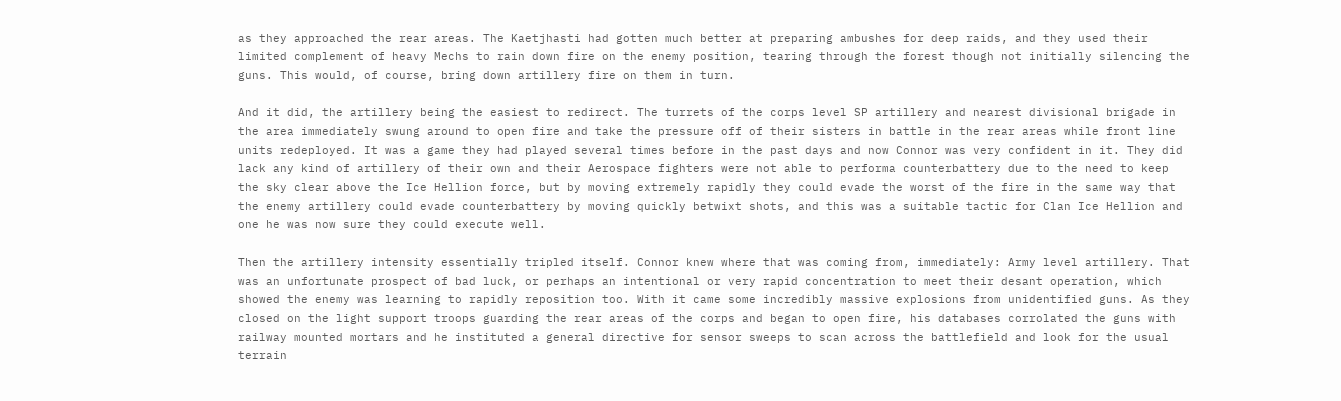as they approached the rear areas. The Kaetjhasti had gotten much better at preparing ambushes for deep raids, and they used their limited complement of heavy Mechs to rain down fire on the enemy position, tearing through the forest though not initially silencing the guns. This would, of course, bring down artillery fire on them in turn.

And it did, the artillery being the easiest to redirect. The turrets of the corps level SP artillery and nearest divisional brigade in the area immediately swung around to open fire and take the pressure off of their sisters in battle in the rear areas while front line units redeployed. It was a game they had played several times before in the past days and now Connor was very confident in it. They did lack any kind of artillery of their own and their Aerospace fighters were not able to performa counterbattery due to the need to keep the sky clear above the Ice Hellion force, but by moving extremely rapidly they could evade the worst of the fire in the same way that the enemy artillery could evade counterbattery by moving quickly betwixt shots, and this was a suitable tactic for Clan Ice Hellion and one he was now sure they could execute well.

Then the artillery intensity essentially tripled itself. Connor knew where that was coming from, immediately: Army level artillery. That was an unfortunate prospect of bad luck, or perhaps an intentional or very rapid concentration to meet their desant operation, which showed the enemy was learning to rapidly reposition too. With it came some incredibly massive explosions from unidentified guns. As they closed on the light support troops guarding the rear areas of the corps and began to open fire, his databases corrolated the guns with railway mounted mortars and he instituted a general directive for sensor sweeps to scan across the battlefield and look for the usual terrain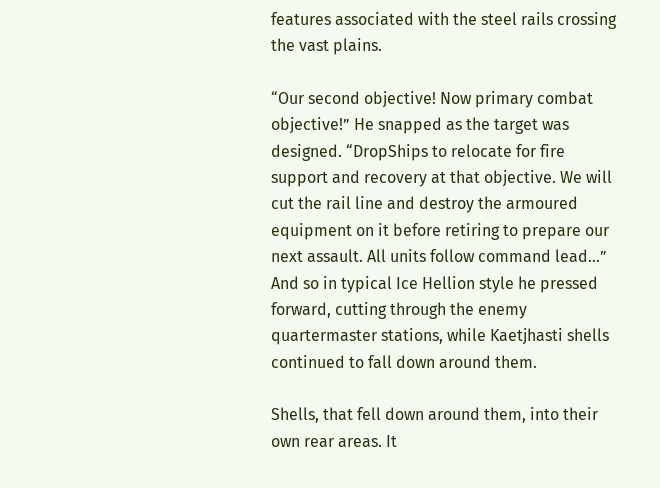features associated with the steel rails crossing the vast plains.

“Our second objective! Now primary combat objective!” He snapped as the target was designed. “DropShips to relocate for fire support and recovery at that objective. We will cut the rail line and destroy the armoured equipment on it before retiring to prepare our next assault. All units follow command lead…” And so in typical Ice Hellion style he pressed forward, cutting through the enemy quartermaster stations, while Kaetjhasti shells continued to fall down around them.

Shells, that fell down around them, into their own rear areas. It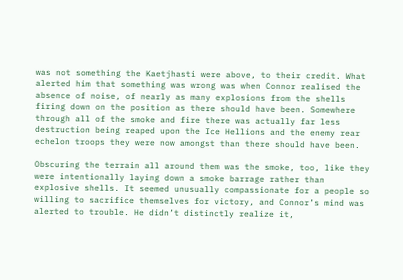was not something the Kaetjhasti were above, to their credit. What alerted him that something was wrong was when Connor realised the absence of noise, of nearly as many explosions from the shells firing down on the position as there should have been. Somewhere through all of the smoke and fire there was actually far less destruction being reaped upon the Ice Hellions and the enemy rear echelon troops they were now amongst than there should have been.

Obscuring the terrain all around them was the smoke, too, like they were intentionally laying down a smoke barrage rather than explosive shells. It seemed unusually compassionate for a people so willing to sacrifice themselves for victory, and Connor’s mind was alerted to trouble. He didn’t distinctly realize it,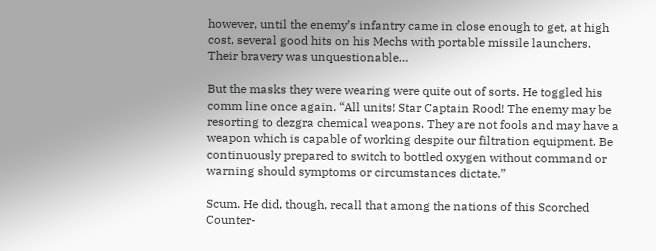however, until the enemy’s infantry came in close enough to get, at high cost, several good hits on his Mechs with portable missile launchers. Their bravery was unquestionable…

But the masks they were wearing were quite out of sorts. He toggled his comm line once again. “All units! Star Captain Rood! The enemy may be resorting to dezgra chemical weapons. They are not fools and may have a weapon which is capable of working despite our filtration equipment. Be continuously prepared to switch to bottled oxygen without command or warning should symptoms or circumstances dictate.”

Scum. He did, though, recall that among the nations of this Scorched Counter-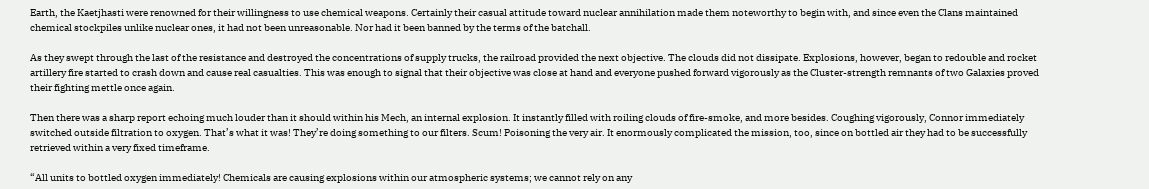Earth, the Kaetjhasti were renowned for their willingness to use chemical weapons. Certainly their casual attitude toward nuclear annihilation made them noteworthy to begin with, and since even the Clans maintained chemical stockpiles unlike nuclear ones, it had not been unreasonable. Nor had it been banned by the terms of the batchall.

As they swept through the last of the resistance and destroyed the concentrations of supply trucks, the railroad provided the next objective. The clouds did not dissipate. Explosions, however, began to redouble and rocket artillery fire started to crash down and cause real casualties. This was enough to signal that their objective was close at hand and everyone pushed forward vigorously as the Cluster-strength remnants of two Galaxies proved their fighting mettle once again.

Then there was a sharp report echoing much louder than it should within his Mech, an internal explosion. It instantly filled with roiling clouds of fire-smoke, and more besides. Coughing vigorously, Connor immediately switched outside filtration to oxygen. That’s what it was! They’re doing something to our filters. Scum! Poisoning the very air. It enormously complicated the mission, too, since on bottled air they had to be successfully retrieved within a very fixed timeframe.

“All units to bottled oxygen immediately! Chemicals are causing explosions within our atmospheric systems; we cannot rely on any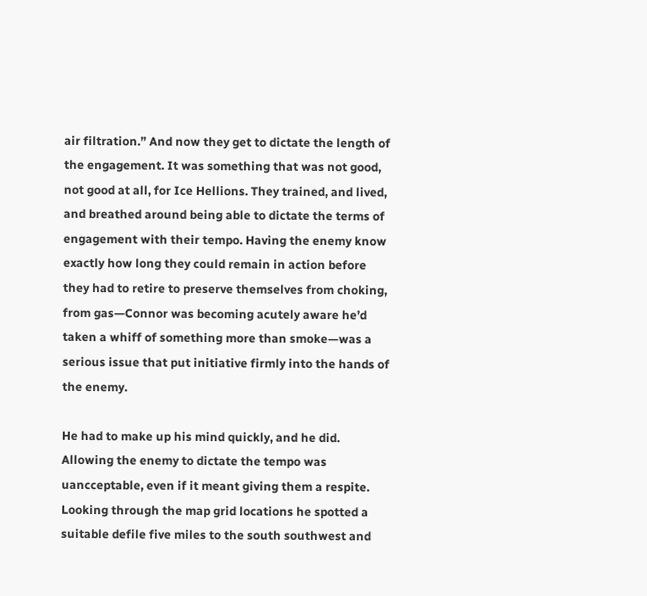air filtration.” And now they get to dictate the length of the engagement. It was something that was not good, not good at all, for Ice Hellions. They trained, and lived, and breathed around being able to dictate the terms of engagement with their tempo. Having the enemy know exactly how long they could remain in action before they had to retire to preserve themselves from choking, from gas—Connor was becoming acutely aware he’d taken a whiff of something more than smoke—was a serious issue that put initiative firmly into the hands of the enemy.

He had to make up his mind quickly, and he did. Allowing the enemy to dictate the tempo was uancceptable, even if it meant giving them a respite. Looking through the map grid locations he spotted a suitable defile five miles to the south southwest and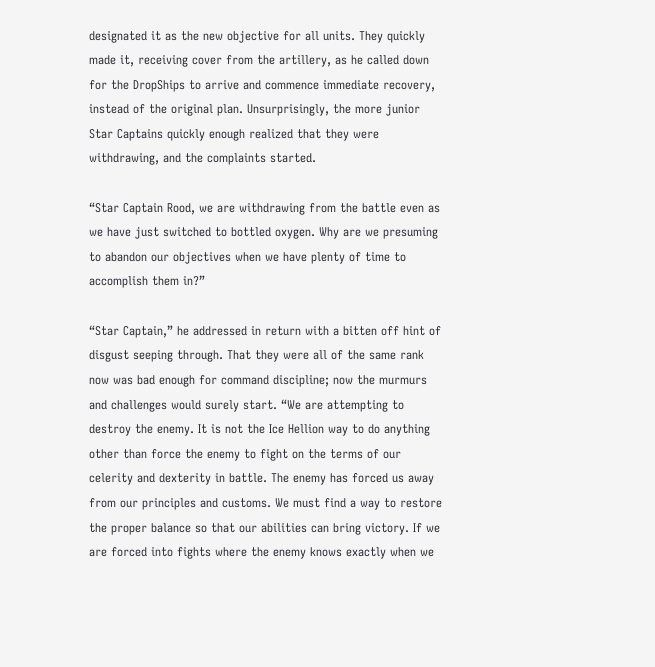designated it as the new objective for all units. They quickly made it, receiving cover from the artillery, as he called down for the DropShips to arrive and commence immediate recovery, instead of the original plan. Unsurprisingly, the more junior Star Captains quickly enough realized that they were withdrawing, and the complaints started.

“Star Captain Rood, we are withdrawing from the battle even as we have just switched to bottled oxygen. Why are we presuming to abandon our objectives when we have plenty of time to accomplish them in?”

“Star Captain,” he addressed in return with a bitten off hint of disgust seeping through. That they were all of the same rank now was bad enough for command discipline; now the murmurs and challenges would surely start. “We are attempting to destroy the enemy. It is not the Ice Hellion way to do anything other than force the enemy to fight on the terms of our celerity and dexterity in battle. The enemy has forced us away from our principles and customs. We must find a way to restore the proper balance so that our abilities can bring victory. If we are forced into fights where the enemy knows exactly when we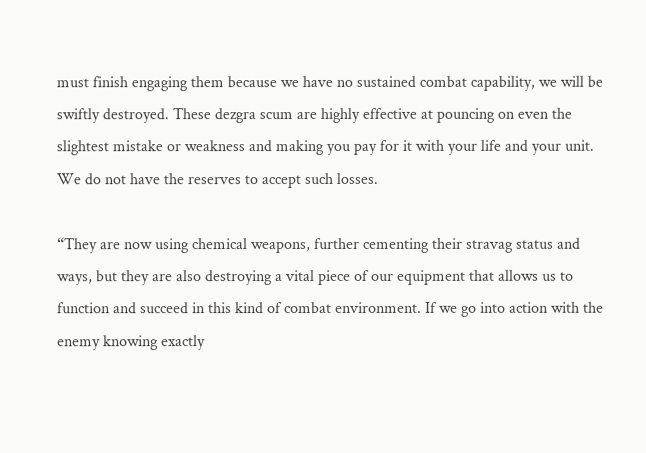must finish engaging them because we have no sustained combat capability, we will be swiftly destroyed. These dezgra scum are highly effective at pouncing on even the slightest mistake or weakness and making you pay for it with your life and your unit. We do not have the reserves to accept such losses.

“They are now using chemical weapons, further cementing their stravag status and ways, but they are also destroying a vital piece of our equipment that allows us to function and succeed in this kind of combat environment. If we go into action with the enemy knowing exactly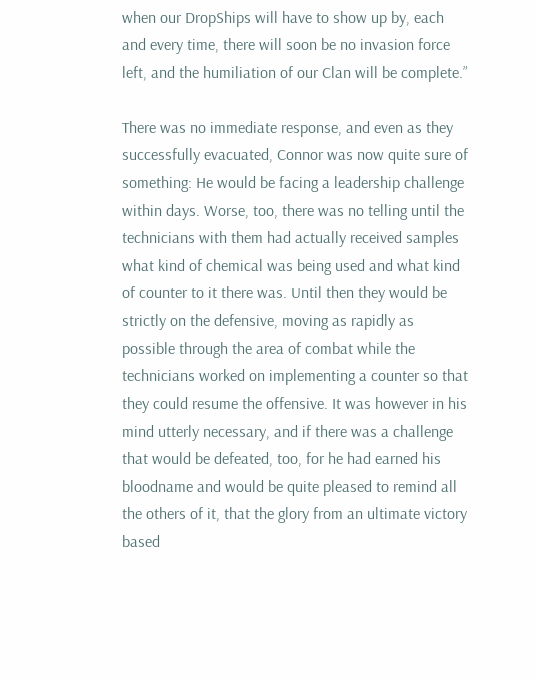when our DropShips will have to show up by, each and every time, there will soon be no invasion force left, and the humiliation of our Clan will be complete.”

There was no immediate response, and even as they successfully evacuated, Connor was now quite sure of something: He would be facing a leadership challenge within days. Worse, too, there was no telling until the technicians with them had actually received samples what kind of chemical was being used and what kind of counter to it there was. Until then they would be strictly on the defensive, moving as rapidly as possible through the area of combat while the technicians worked on implementing a counter so that they could resume the offensive. It was however in his mind utterly necessary, and if there was a challenge that would be defeated, too, for he had earned his bloodname and would be quite pleased to remind all the others of it, that the glory from an ultimate victory based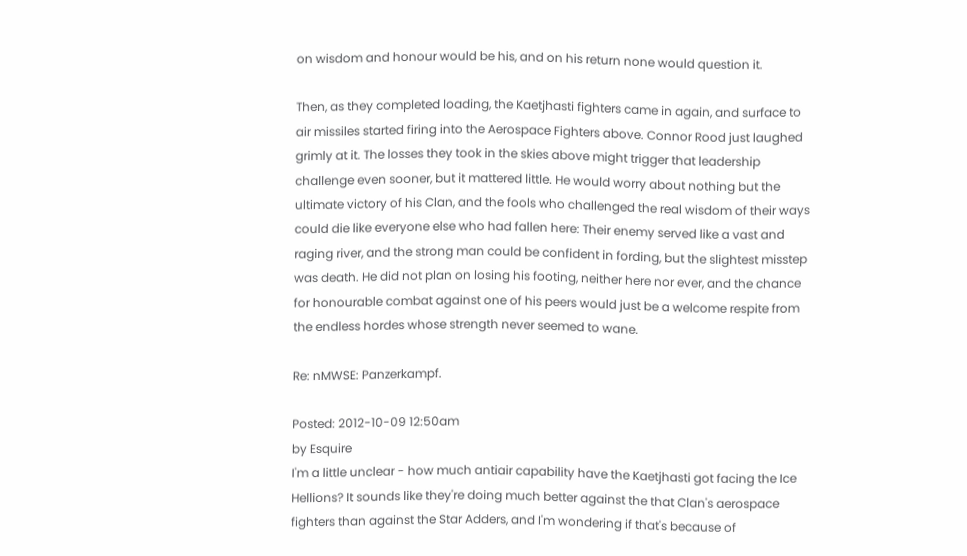on wisdom and honour would be his, and on his return none would question it.

Then, as they completed loading, the Kaetjhasti fighters came in again, and surface to air missiles started firing into the Aerospace Fighters above. Connor Rood just laughed grimly at it. The losses they took in the skies above might trigger that leadership challenge even sooner, but it mattered little. He would worry about nothing but the ultimate victory of his Clan, and the fools who challenged the real wisdom of their ways could die like everyone else who had fallen here: Their enemy served like a vast and raging river, and the strong man could be confident in fording, but the slightest misstep was death. He did not plan on losing his footing, neither here nor ever, and the chance for honourable combat against one of his peers would just be a welcome respite from the endless hordes whose strength never seemed to wane.

Re: nMWSE: Panzerkampf.

Posted: 2012-10-09 12:50am
by Esquire
I'm a little unclear - how much antiair capability have the Kaetjhasti got facing the Ice Hellions? It sounds like they're doing much better against the that Clan's aerospace fighters than against the Star Adders, and I'm wondering if that's because of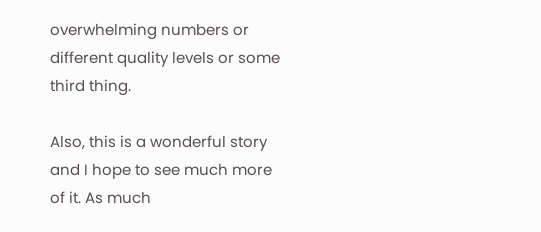overwhelming numbers or different quality levels or some third thing.

Also, this is a wonderful story and I hope to see much more of it. As much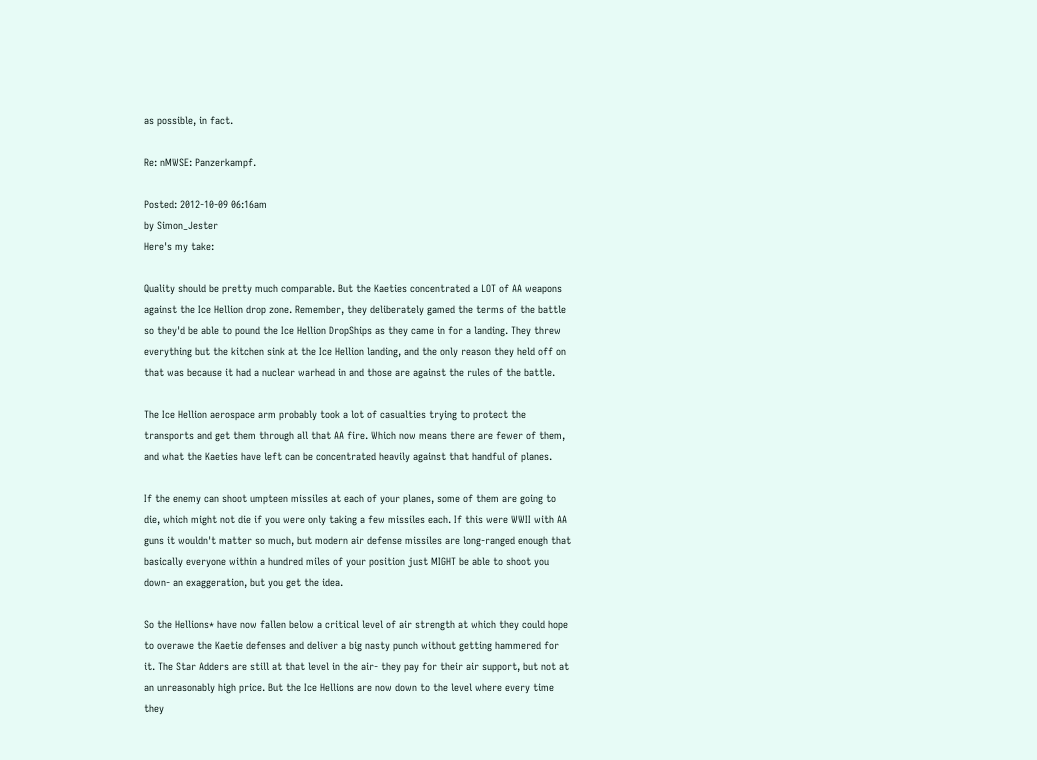as possible, in fact.

Re: nMWSE: Panzerkampf.

Posted: 2012-10-09 06:16am
by Simon_Jester
Here's my take:

Quality should be pretty much comparable. But the Kaeties concentrated a LOT of AA weapons against the Ice Hellion drop zone. Remember, they deliberately gamed the terms of the battle so they'd be able to pound the Ice Hellion DropShips as they came in for a landing. They threw everything but the kitchen sink at the Ice Hellion landing, and the only reason they held off on that was because it had a nuclear warhead in and those are against the rules of the battle.

The Ice Hellion aerospace arm probably took a lot of casualties trying to protect the transports and get them through all that AA fire. Which now means there are fewer of them, and what the Kaeties have left can be concentrated heavily against that handful of planes.

If the enemy can shoot umpteen missiles at each of your planes, some of them are going to die, which might not die if you were only taking a few missiles each. If this were WWII with AA guns it wouldn't matter so much, but modern air defense missiles are long-ranged enough that basically everyone within a hundred miles of your position just MIGHT be able to shoot you down- an exaggeration, but you get the idea.

So the Hellions* have now fallen below a critical level of air strength at which they could hope to overawe the Kaetie defenses and deliver a big nasty punch without getting hammered for it. The Star Adders are still at that level in the air- they pay for their air support, but not at an unreasonably high price. But the Ice Hellions are now down to the level where every time they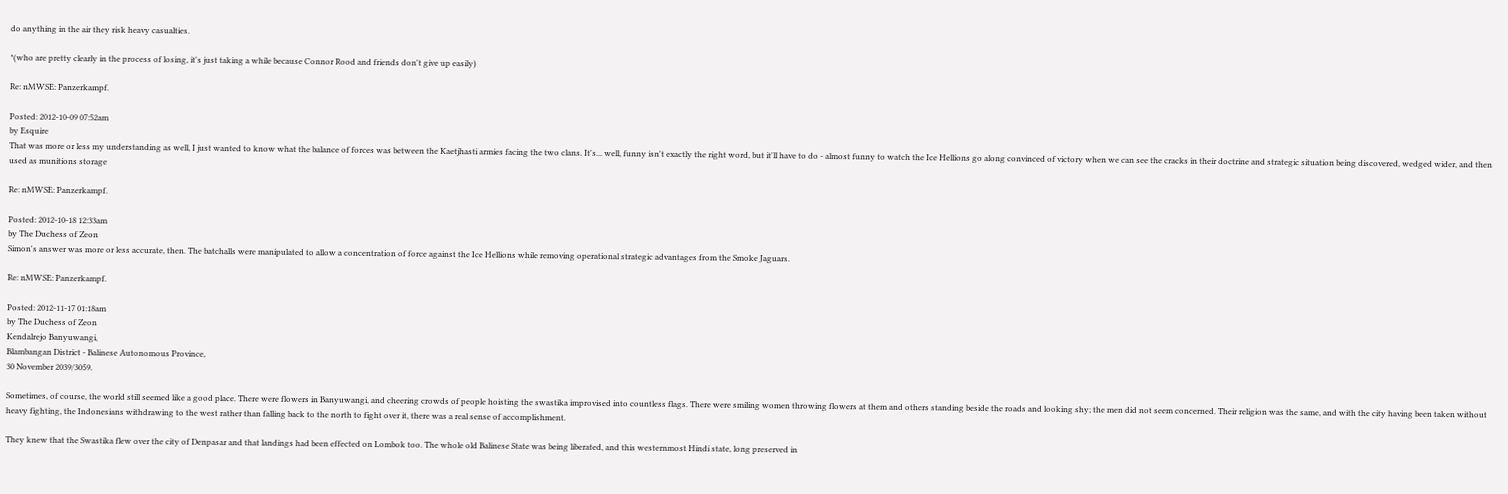do anything in the air they risk heavy casualties.

*(who are pretty clearly in the process of losing, it's just taking a while because Connor Rood and friends don't give up easily)

Re: nMWSE: Panzerkampf.

Posted: 2012-10-09 07:52am
by Esquire
That was more or less my understanding as well, I just wanted to know what the balance of forces was between the Kaetjhasti armies facing the two clans. It's... well, funny isn't exactly the right word, but it'll have to do - almost funny to watch the Ice Hellions go along convinced of victory when we can see the cracks in their doctrine and strategic situation being discovered, wedged wider, and then used as munitions storage

Re: nMWSE: Panzerkampf.

Posted: 2012-10-18 12:33am
by The Duchess of Zeon
Simon's answer was more or less accurate, then. The batchalls were manipulated to allow a concentration of force against the Ice Hellions while removing operational strategic advantages from the Smoke Jaguars.

Re: nMWSE: Panzerkampf.

Posted: 2012-11-17 01:18am
by The Duchess of Zeon
Kendalrejo Banyuwangi,
Blambangan District - Balinese Autonomous Province,
30 November 2039/3059.

Sometimes, of course, the world still seemed like a good place. There were flowers in Banyuwangi, and cheering crowds of people hoisting the swastika improvised into countless flags. There were smiling women throwing flowers at them and others standing beside the roads and looking shy; the men did not seem concerned. Their religion was the same, and with the city having been taken without heavy fighting, the Indonesians withdrawing to the west rather than falling back to the north to fight over it, there was a real sense of accomplishment.

They knew that the Swastika flew over the city of Denpasar and that landings had been effected on Lombok too. The whole old Balinese State was being liberated, and this westernmost Hindi state, long preserved in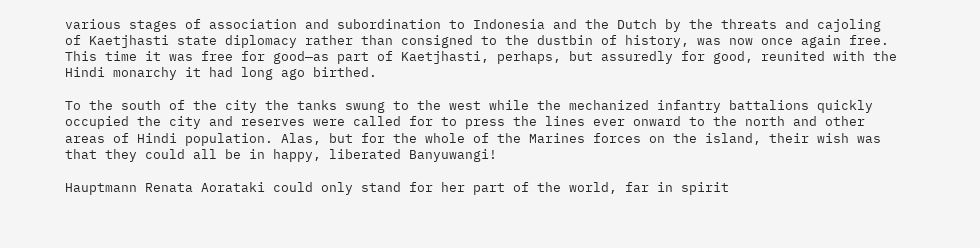various stages of association and subordination to Indonesia and the Dutch by the threats and cajoling of Kaetjhasti state diplomacy rather than consigned to the dustbin of history, was now once again free. This time it was free for good—as part of Kaetjhasti, perhaps, but assuredly for good, reunited with the Hindi monarchy it had long ago birthed.

To the south of the city the tanks swung to the west while the mechanized infantry battalions quickly occupied the city and reserves were called for to press the lines ever onward to the north and other areas of Hindi population. Alas, but for the whole of the Marines forces on the island, their wish was that they could all be in happy, liberated Banyuwangi!

Hauptmann Renata Aorataki could only stand for her part of the world, far in spirit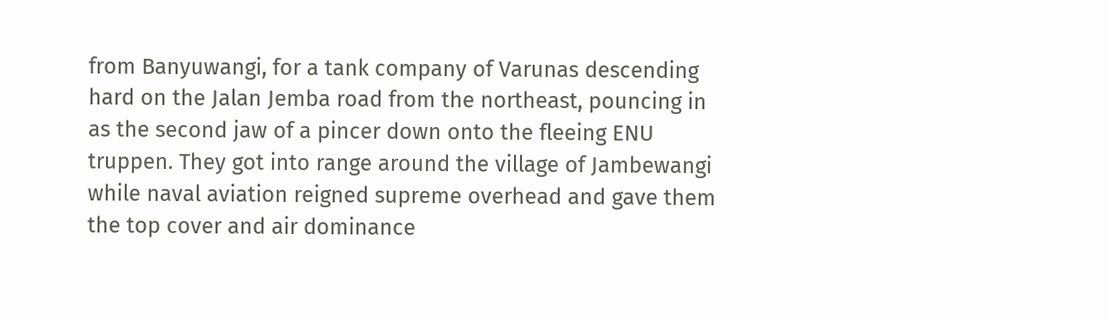from Banyuwangi, for a tank company of Varunas descending hard on the Jalan Jemba road from the northeast, pouncing in as the second jaw of a pincer down onto the fleeing ENU truppen. They got into range around the village of Jambewangi while naval aviation reigned supreme overhead and gave them the top cover and air dominance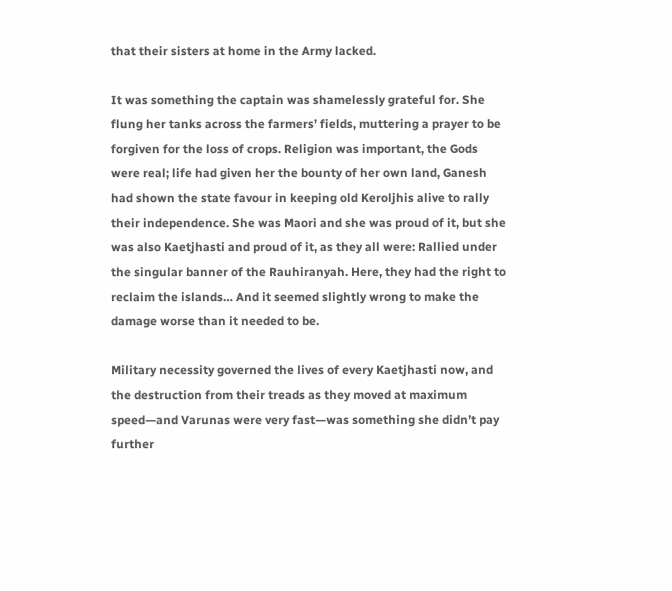that their sisters at home in the Army lacked.

It was something the captain was shamelessly grateful for. She flung her tanks across the farmers’ fields, muttering a prayer to be forgiven for the loss of crops. Religion was important, the Gods were real; life had given her the bounty of her own land, Ganesh had shown the state favour in keeping old Keroljhis alive to rally their independence. She was Maori and she was proud of it, but she was also Kaetjhasti and proud of it, as they all were: Rallied under the singular banner of the Rauhiranyah. Here, they had the right to reclaim the islands… And it seemed slightly wrong to make the damage worse than it needed to be.

Military necessity governed the lives of every Kaetjhasti now, and the destruction from their treads as they moved at maximum speed—and Varunas were very fast—was something she didn’t pay further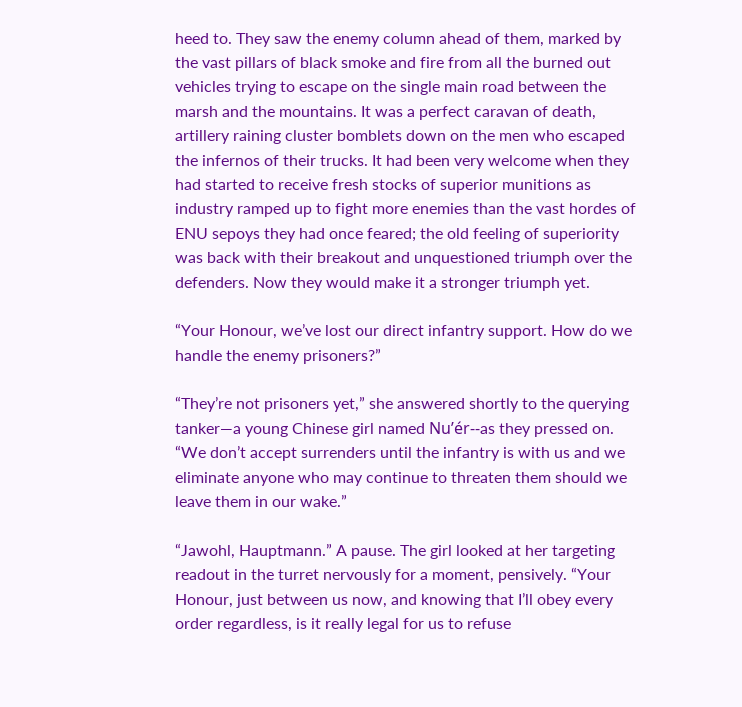heed to. They saw the enemy column ahead of them, marked by the vast pillars of black smoke and fire from all the burned out vehicles trying to escape on the single main road between the marsh and the mountains. It was a perfect caravan of death, artillery raining cluster bomblets down on the men who escaped the infernos of their trucks. It had been very welcome when they had started to receive fresh stocks of superior munitions as industry ramped up to fight more enemies than the vast hordes of ENU sepoys they had once feared; the old feeling of superiority was back with their breakout and unquestioned triumph over the defenders. Now they would make it a stronger triumph yet.

“Your Honour, we’ve lost our direct infantry support. How do we handle the enemy prisoners?”

“They’re not prisoners yet,” she answered shortly to the querying tanker—a young Chinese girl named Nu’ér--as they pressed on. “We don’t accept surrenders until the infantry is with us and we eliminate anyone who may continue to threaten them should we leave them in our wake.”

“Jawohl, Hauptmann.” A pause. The girl looked at her targeting readout in the turret nervously for a moment, pensively. “Your Honour, just between us now, and knowing that I’ll obey every order regardless, is it really legal for us to refuse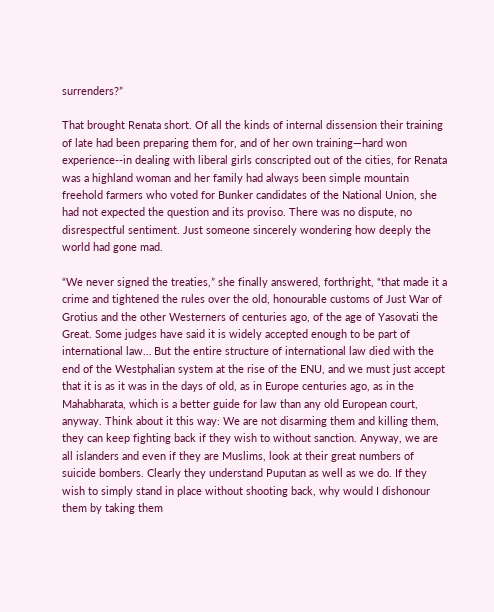surrenders?”

That brought Renata short. Of all the kinds of internal dissension their training of late had been preparing them for, and of her own training—hard won experience--in dealing with liberal girls conscripted out of the cities, for Renata was a highland woman and her family had always been simple mountain freehold farmers who voted for Bunker candidates of the National Union, she had not expected the question and its proviso. There was no dispute, no disrespectful sentiment. Just someone sincerely wondering how deeply the world had gone mad.

“We never signed the treaties,” she finally answered, forthright, “that made it a crime and tightened the rules over the old, honourable customs of Just War of Grotius and the other Westerners of centuries ago, of the age of Yasovati the Great. Some judges have said it is widely accepted enough to be part of international law… But the entire structure of international law died with the end of the Westphalian system at the rise of the ENU, and we must just accept that it is as it was in the days of old, as in Europe centuries ago, as in the Mahabharata, which is a better guide for law than any old European court, anyway. Think about it this way: We are not disarming them and killing them, they can keep fighting back if they wish to without sanction. Anyway, we are all islanders and even if they are Muslims, look at their great numbers of suicide bombers. Clearly they understand Puputan as well as we do. If they wish to simply stand in place without shooting back, why would I dishonour them by taking them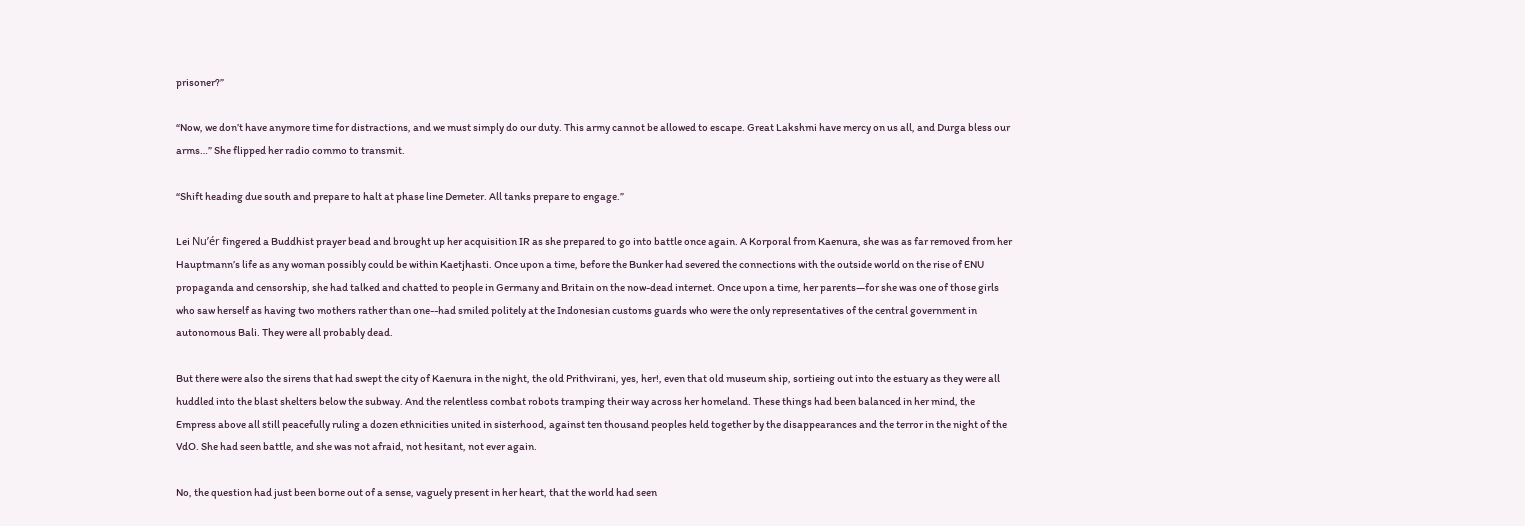prisoner?”

“Now, we don’t have anymore time for distractions, and we must simply do our duty. This army cannot be allowed to escape. Great Lakshmi have mercy on us all, and Durga bless our arms…” She flipped her radio commo to transmit.

“Shift heading due south and prepare to halt at phase line Demeter. All tanks prepare to engage.”

Lei Nu’ér fingered a Buddhist prayer bead and brought up her acquisition IR as she prepared to go into battle once again. A Korporal from Kaenura, she was as far removed from her Hauptmann’s life as any woman possibly could be within Kaetjhasti. Once upon a time, before the Bunker had severed the connections with the outside world on the rise of ENU propaganda and censorship, she had talked and chatted to people in Germany and Britain on the now-dead internet. Once upon a time, her parents—for she was one of those girls who saw herself as having two mothers rather than one--had smiled politely at the Indonesian customs guards who were the only representatives of the central government in autonomous Bali. They were all probably dead.

But there were also the sirens that had swept the city of Kaenura in the night, the old Prithvirani, yes, her!, even that old museum ship, sortieing out into the estuary as they were all huddled into the blast shelters below the subway. And the relentless combat robots tramping their way across her homeland. These things had been balanced in her mind, the Empress above all still peacefully ruling a dozen ethnicities united in sisterhood, against ten thousand peoples held together by the disappearances and the terror in the night of the VdO. She had seen battle, and she was not afraid, not hesitant, not ever again.

No, the question had just been borne out of a sense, vaguely present in her heart, that the world had seen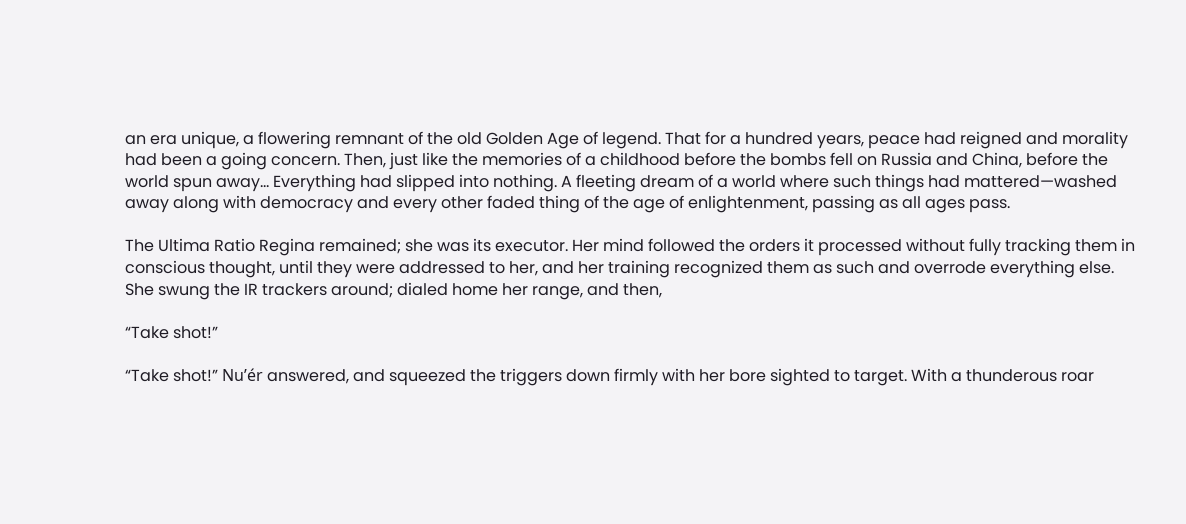an era unique, a flowering remnant of the old Golden Age of legend. That for a hundred years, peace had reigned and morality had been a going concern. Then, just like the memories of a childhood before the bombs fell on Russia and China, before the world spun away… Everything had slipped into nothing. A fleeting dream of a world where such things had mattered—washed away along with democracy and every other faded thing of the age of enlightenment, passing as all ages pass.

The Ultima Ratio Regina remained; she was its executor. Her mind followed the orders it processed without fully tracking them in conscious thought, until they were addressed to her, and her training recognized them as such and overrode everything else. She swung the IR trackers around; dialed home her range, and then,

“Take shot!”

“Take shot!” Nu’ér answered, and squeezed the triggers down firmly with her bore sighted to target. With a thunderous roar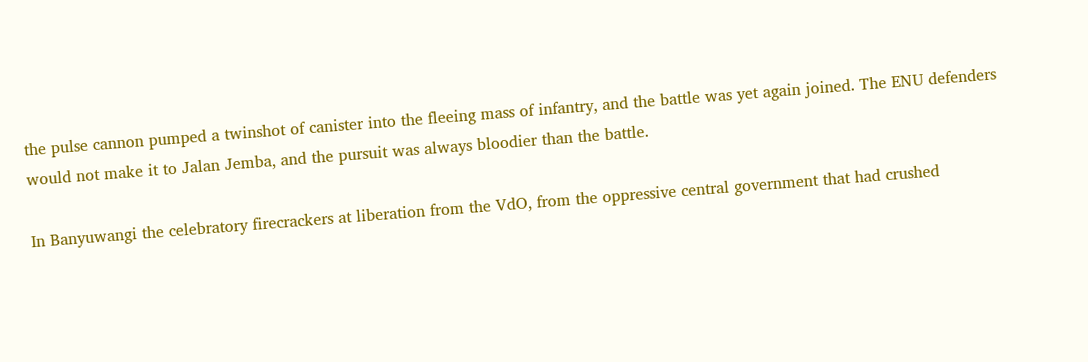the pulse cannon pumped a twinshot of canister into the fleeing mass of infantry, and the battle was yet again joined. The ENU defenders would not make it to Jalan Jemba, and the pursuit was always bloodier than the battle.

In Banyuwangi the celebratory firecrackers at liberation from the VdO, from the oppressive central government that had crushed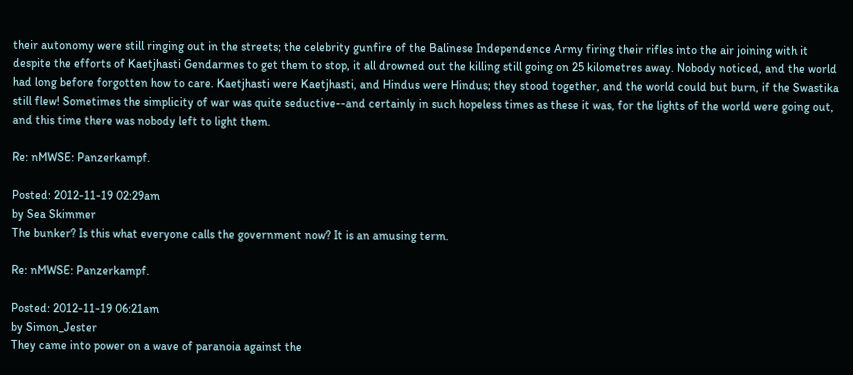their autonomy were still ringing out in the streets; the celebrity gunfire of the Balinese Independence Army firing their rifles into the air joining with it despite the efforts of Kaetjhasti Gendarmes to get them to stop, it all drowned out the killing still going on 25 kilometres away. Nobody noticed, and the world had long before forgotten how to care. Kaetjhasti were Kaetjhasti, and Hindus were Hindus; they stood together, and the world could but burn, if the Swastika still flew! Sometimes the simplicity of war was quite seductive--and certainly in such hopeless times as these it was, for the lights of the world were going out, and this time there was nobody left to light them.

Re: nMWSE: Panzerkampf.

Posted: 2012-11-19 02:29am
by Sea Skimmer
The bunker? Is this what everyone calls the government now? It is an amusing term.

Re: nMWSE: Panzerkampf.

Posted: 2012-11-19 06:21am
by Simon_Jester
They came into power on a wave of paranoia against the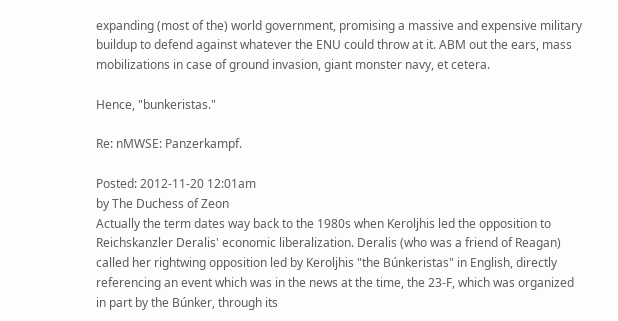expanding (most of the) world government, promising a massive and expensive military buildup to defend against whatever the ENU could throw at it. ABM out the ears, mass mobilizations in case of ground invasion, giant monster navy, et cetera.

Hence, "bunkeristas."

Re: nMWSE: Panzerkampf.

Posted: 2012-11-20 12:01am
by The Duchess of Zeon
Actually the term dates way back to the 1980s when Keroljhis led the opposition to Reichskanzler Deralis' economic liberalization. Deralis (who was a friend of Reagan) called her rightwing opposition led by Keroljhis "the Búnkeristas" in English, directly referencing an event which was in the news at the time, the 23-F, which was organized in part by the Búnker, through its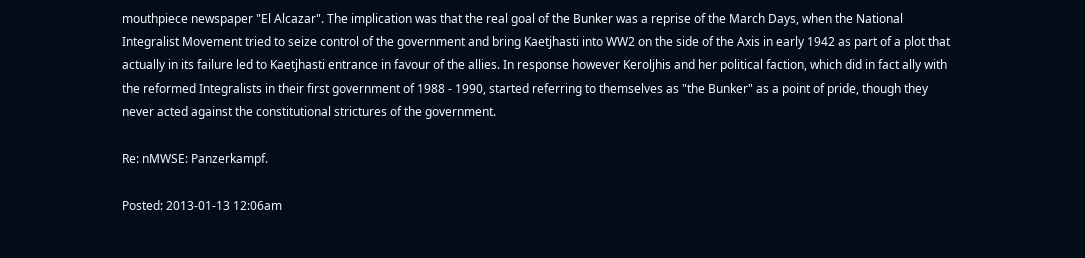mouthpiece newspaper "El Alcazar". The implication was that the real goal of the Bunker was a reprise of the March Days, when the National Integralist Movement tried to seize control of the government and bring Kaetjhasti into WW2 on the side of the Axis in early 1942 as part of a plot that actually in its failure led to Kaetjhasti entrance in favour of the allies. In response however Keroljhis and her political faction, which did in fact ally with the reformed Integralists in their first government of 1988 - 1990, started referring to themselves as "the Bunker" as a point of pride, though they never acted against the constitutional strictures of the government.

Re: nMWSE: Panzerkampf.

Posted: 2013-01-13 12:06am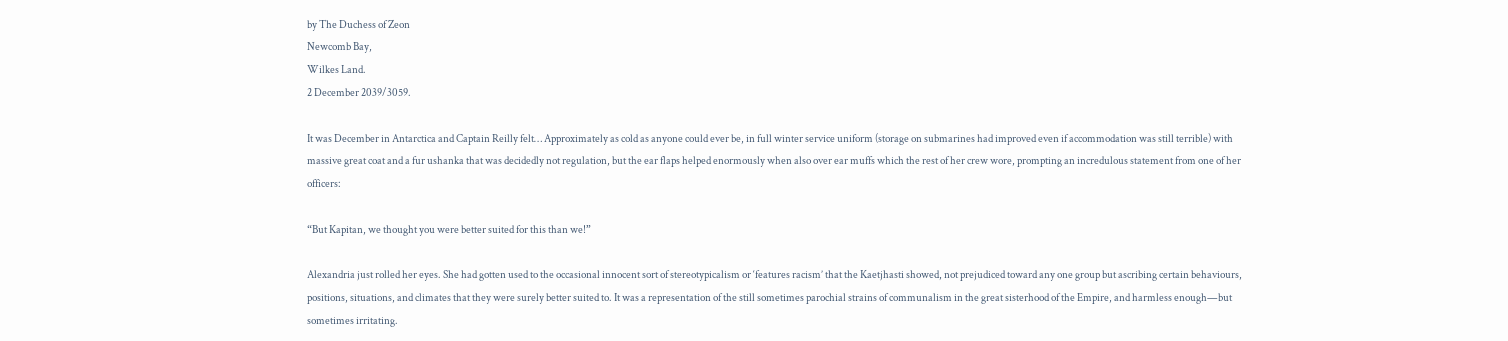by The Duchess of Zeon
Newcomb Bay,
Wilkes Land.
2 December 2039/3059.

It was December in Antarctica and Captain Reilly felt… Approximately as cold as anyone could ever be, in full winter service uniform (storage on submarines had improved even if accommodation was still terrible) with massive great coat and a fur ushanka that was decidedly not regulation, but the ear flaps helped enormously when also over ear muffs which the rest of her crew wore, prompting an incredulous statement from one of her officers:

“But Kapitan, we thought you were better suited for this than we!”

Alexandria just rolled her eyes. She had gotten used to the occasional innocent sort of stereotypicalism or ‘features racism’ that the Kaetjhasti showed, not prejudiced toward any one group but ascribing certain behaviours, positions, situations, and climates that they were surely better suited to. It was a representation of the still sometimes parochial strains of communalism in the great sisterhood of the Empire, and harmless enough—but sometimes irritating.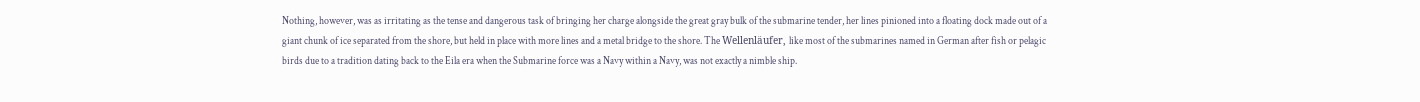Nothing, however, was as irritating as the tense and dangerous task of bringing her charge alongside the great gray bulk of the submarine tender, her lines pinioned into a floating dock made out of a giant chunk of ice separated from the shore, but held in place with more lines and a metal bridge to the shore. The Wellenläufer, like most of the submarines named in German after fish or pelagic birds due to a tradition dating back to the Eila era when the Submarine force was a Navy within a Navy, was not exactly a nimble ship.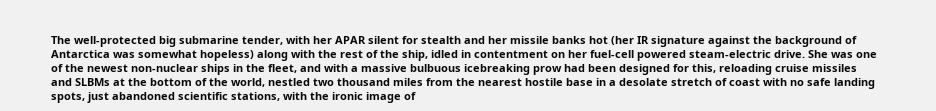The well-protected big submarine tender, with her APAR silent for stealth and her missile banks hot (her IR signature against the background of Antarctica was somewhat hopeless) along with the rest of the ship, idled in contentment on her fuel-cell powered steam-electric drive. She was one of the newest non-nuclear ships in the fleet, and with a massive bulbuous icebreaking prow had been designed for this, reloading cruise missiles and SLBMs at the bottom of the world, nestled two thousand miles from the nearest hostile base in a desolate stretch of coast with no safe landing spots, just abandoned scientific stations, with the ironic image of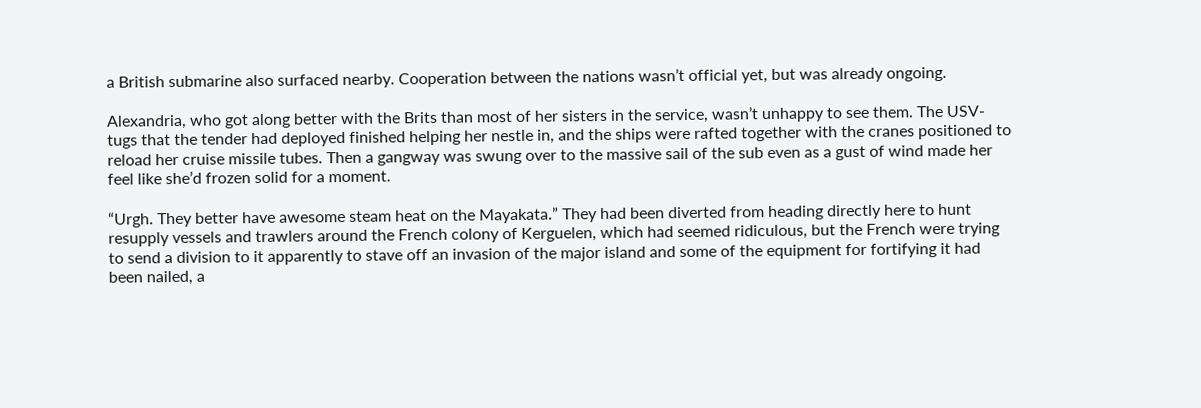a British submarine also surfaced nearby. Cooperation between the nations wasn’t official yet, but was already ongoing.

Alexandria, who got along better with the Brits than most of her sisters in the service, wasn’t unhappy to see them. The USV-tugs that the tender had deployed finished helping her nestle in, and the ships were rafted together with the cranes positioned to reload her cruise missile tubes. Then a gangway was swung over to the massive sail of the sub even as a gust of wind made her feel like she’d frozen solid for a moment.

“Urgh. They better have awesome steam heat on the Mayakata.” They had been diverted from heading directly here to hunt resupply vessels and trawlers around the French colony of Kerguelen, which had seemed ridiculous, but the French were trying to send a division to it apparently to stave off an invasion of the major island and some of the equipment for fortifying it had been nailed, a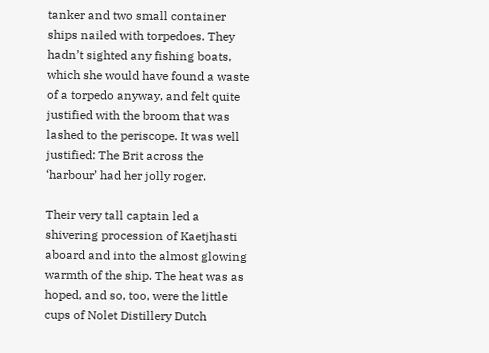tanker and two small container ships nailed with torpedoes. They hadn’t sighted any fishing boats, which she would have found a waste of a torpedo anyway, and felt quite justified with the broom that was lashed to the periscope. It was well justified: The Brit across the ‘harbour’ had her jolly roger.

Their very tall captain led a shivering procession of Kaetjhasti aboard and into the almost glowing warmth of the ship. The heat was as hoped, and so, too, were the little cups of Nolet Distillery Dutch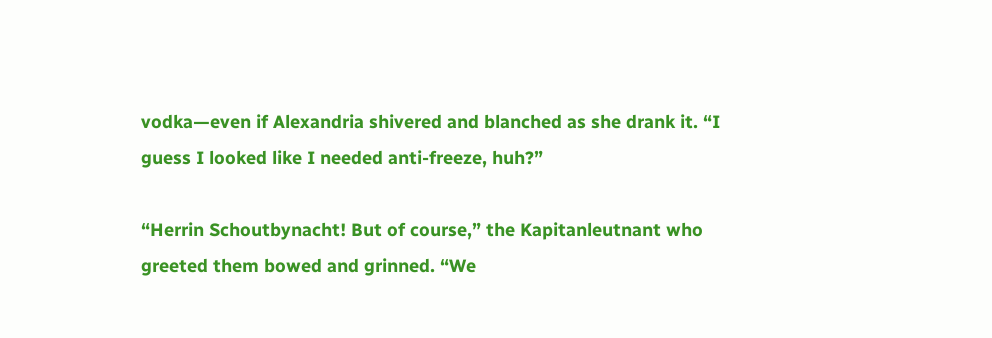vodka—even if Alexandria shivered and blanched as she drank it. “I guess I looked like I needed anti-freeze, huh?”

“Herrin Schoutbynacht! But of course,” the Kapitanleutnant who greeted them bowed and grinned. “We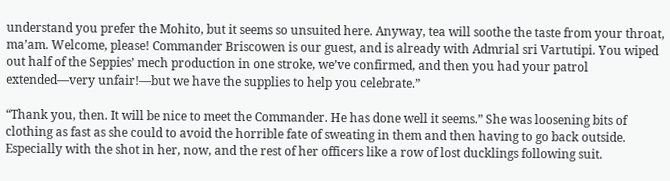understand you prefer the Mohito, but it seems so unsuited here. Anyway, tea will soothe the taste from your throat, ma’am. Welcome, please! Commander Briscowen is our guest, and is already with Admrial sri Vartutipi. You wiped out half of the Seppies’ mech production in one stroke, we’ve confirmed, and then you had your patrol extended—very unfair!—but we have the supplies to help you celebrate.”

“Thank you, then. It will be nice to meet the Commander. He has done well it seems.” She was loosening bits of clothing as fast as she could to avoid the horrible fate of sweating in them and then having to go back outside. Especially with the shot in her, now, and the rest of her officers like a row of lost ducklings following suit.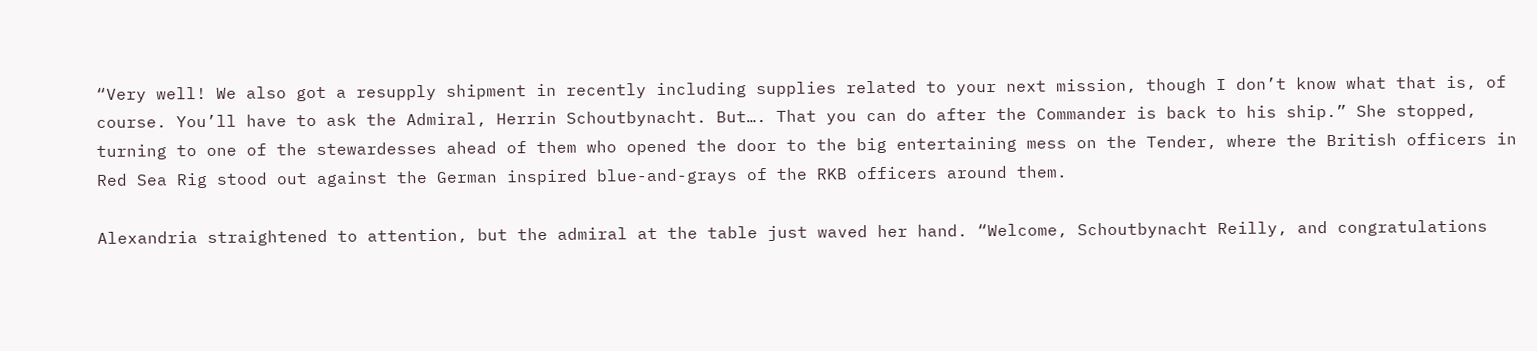“Very well! We also got a resupply shipment in recently including supplies related to your next mission, though I don’t know what that is, of course. You’ll have to ask the Admiral, Herrin Schoutbynacht. But…. That you can do after the Commander is back to his ship.” She stopped, turning to one of the stewardesses ahead of them who opened the door to the big entertaining mess on the Tender, where the British officers in Red Sea Rig stood out against the German inspired blue-and-grays of the RKB officers around them.

Alexandria straightened to attention, but the admiral at the table just waved her hand. “Welcome, Schoutbynacht Reilly, and congratulations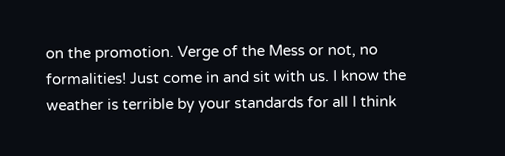on the promotion. Verge of the Mess or not, no formalities! Just come in and sit with us. I know the weather is terrible by your standards for all I think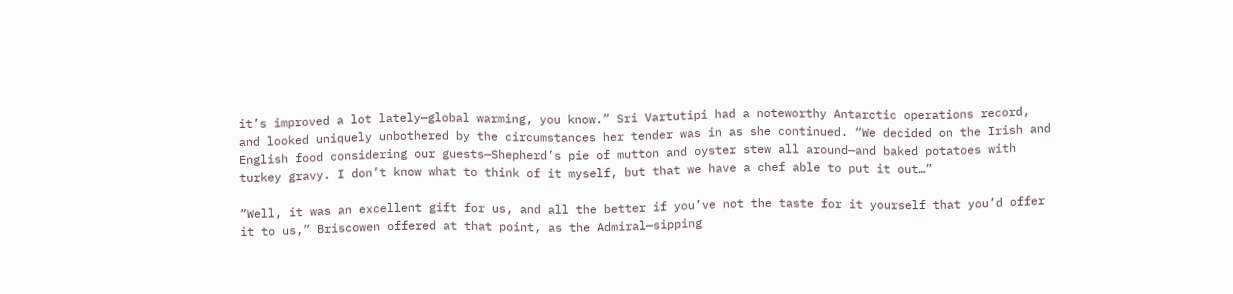it’s improved a lot lately—global warming, you know.” Sri Vartutipi had a noteworthy Antarctic operations record, and looked uniquely unbothered by the circumstances her tender was in as she continued. “We decided on the Irish and English food considering our guests—Shepherd’s pie of mutton and oyster stew all around—and baked potatoes with turkey gravy. I don’t know what to think of it myself, but that we have a chef able to put it out…”

“Well, it was an excellent gift for us, and all the better if you’ve not the taste for it yourself that you’d offer it to us,” Briscowen offered at that point, as the Admiral—sipping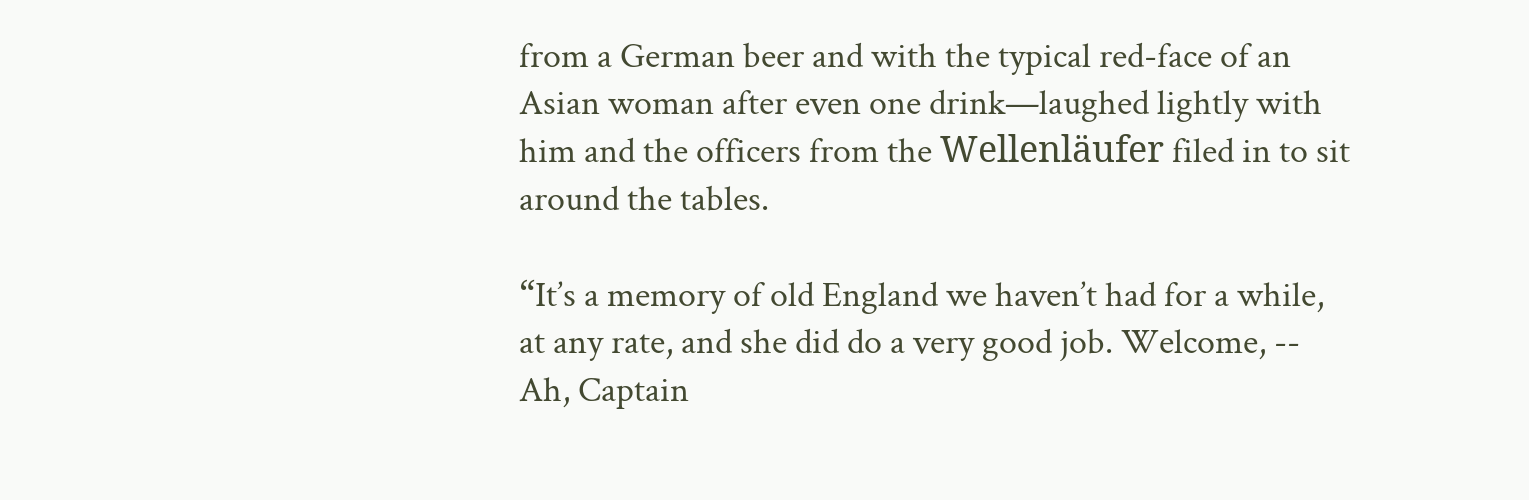from a German beer and with the typical red-face of an Asian woman after even one drink—laughed lightly with him and the officers from the Wellenläufer filed in to sit around the tables.

“It’s a memory of old England we haven’t had for a while, at any rate, and she did do a very good job. Welcome, -- Ah, Captain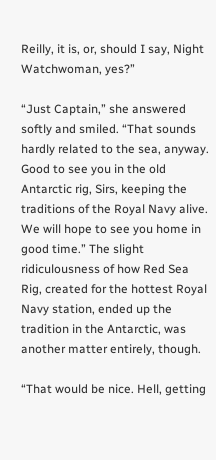Reilly, it is, or, should I say, Night Watchwoman, yes?”

“Just Captain,” she answered softly and smiled. “That sounds hardly related to the sea, anyway. Good to see you in the old Antarctic rig, Sirs, keeping the traditions of the Royal Navy alive. We will hope to see you home in good time.” The slight ridiculousness of how Red Sea Rig, created for the hottest Royal Navy station, ended up the tradition in the Antarctic, was another matter entirely, though.

“That would be nice. Hell, getting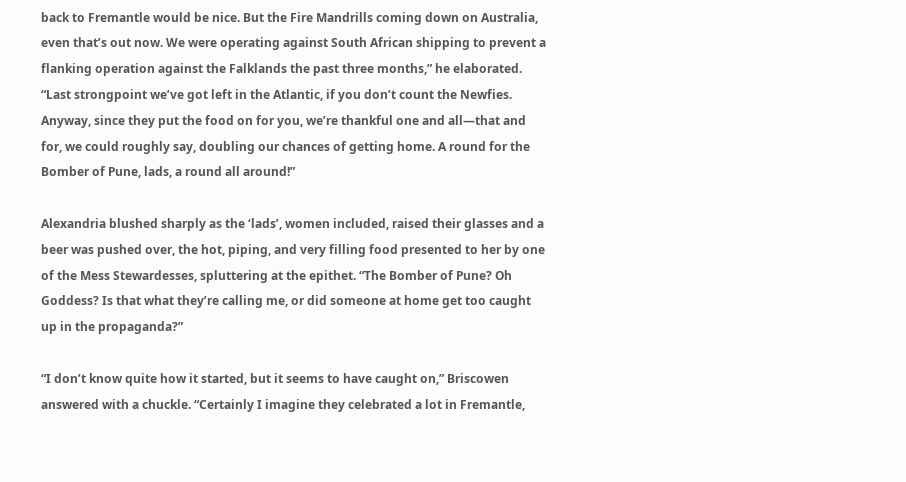back to Fremantle would be nice. But the Fire Mandrills coming down on Australia, even that’s out now. We were operating against South African shipping to prevent a flanking operation against the Falklands the past three months,” he elaborated. “Last strongpoint we’ve got left in the Atlantic, if you don’t count the Newfies. Anyway, since they put the food on for you, we’re thankful one and all—that and for, we could roughly say, doubling our chances of getting home. A round for the Bomber of Pune, lads, a round all around!”

Alexandria blushed sharply as the ‘lads’, women included, raised their glasses and a beer was pushed over, the hot, piping, and very filling food presented to her by one of the Mess Stewardesses, spluttering at the epithet. “The Bomber of Pune? Oh Goddess? Is that what they’re calling me, or did someone at home get too caught up in the propaganda?”

“I don’t know quite how it started, but it seems to have caught on,” Briscowen answered with a chuckle. “Certainly I imagine they celebrated a lot in Fremantle,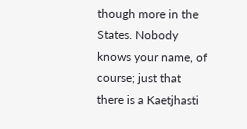though more in the States. Nobody knows your name, of course; just that there is a Kaetjhasti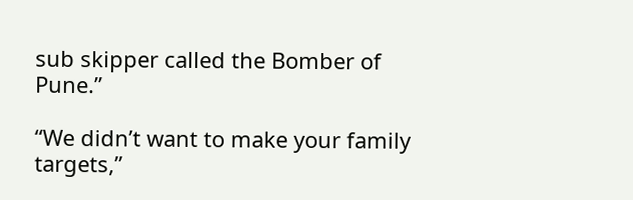sub skipper called the Bomber of Pune.”

“We didn’t want to make your family targets,”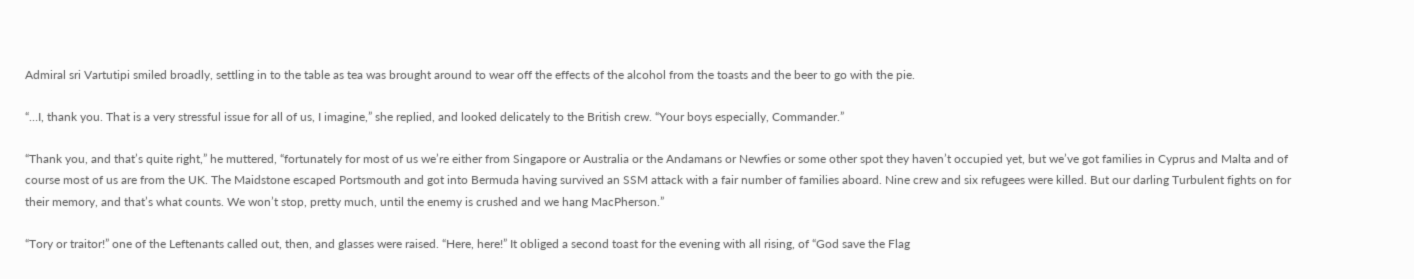Admiral sri Vartutipi smiled broadly, settling in to the table as tea was brought around to wear off the effects of the alcohol from the toasts and the beer to go with the pie.

“…I, thank you. That is a very stressful issue for all of us, I imagine,” she replied, and looked delicately to the British crew. “Your boys especially, Commander.”

“Thank you, and that’s quite right,” he muttered, “fortunately for most of us we’re either from Singapore or Australia or the Andamans or Newfies or some other spot they haven’t occupied yet, but we’ve got families in Cyprus and Malta and of course most of us are from the UK. The Maidstone escaped Portsmouth and got into Bermuda having survived an SSM attack with a fair number of families aboard. Nine crew and six refugees were killed. But our darling Turbulent fights on for their memory, and that’s what counts. We won’t stop, pretty much, until the enemy is crushed and we hang MacPherson.”

“Tory or traitor!” one of the Leftenants called out, then, and glasses were raised. “Here, here!” It obliged a second toast for the evening with all rising, of “God save the Flag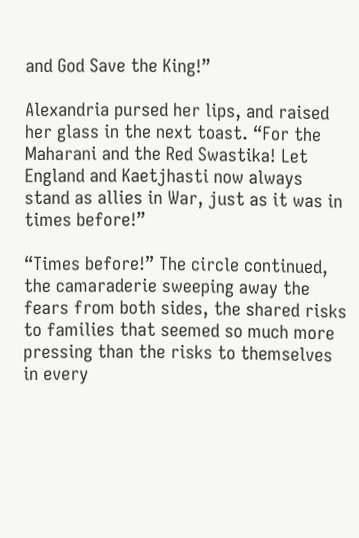and God Save the King!”

Alexandria pursed her lips, and raised her glass in the next toast. “For the Maharani and the Red Swastika! Let England and Kaetjhasti now always stand as allies in War, just as it was in times before!”

“Times before!” The circle continued, the camaraderie sweeping away the fears from both sides, the shared risks to families that seemed so much more pressing than the risks to themselves in every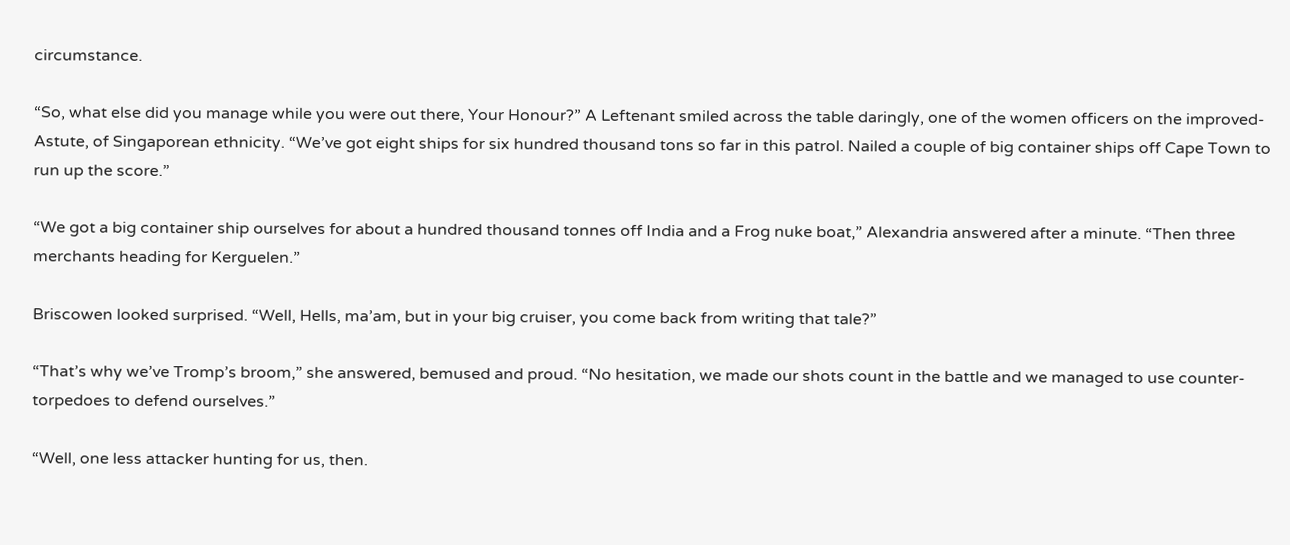circumstance.

“So, what else did you manage while you were out there, Your Honour?” A Leftenant smiled across the table daringly, one of the women officers on the improved-Astute, of Singaporean ethnicity. “We’ve got eight ships for six hundred thousand tons so far in this patrol. Nailed a couple of big container ships off Cape Town to run up the score.”

“We got a big container ship ourselves for about a hundred thousand tonnes off India and a Frog nuke boat,” Alexandria answered after a minute. “Then three merchants heading for Kerguelen.”

Briscowen looked surprised. “Well, Hells, ma’am, but in your big cruiser, you come back from writing that tale?”

“That’s why we’ve Tromp’s broom,” she answered, bemused and proud. “No hesitation, we made our shots count in the battle and we managed to use counter-torpedoes to defend ourselves.”

“Well, one less attacker hunting for us, then.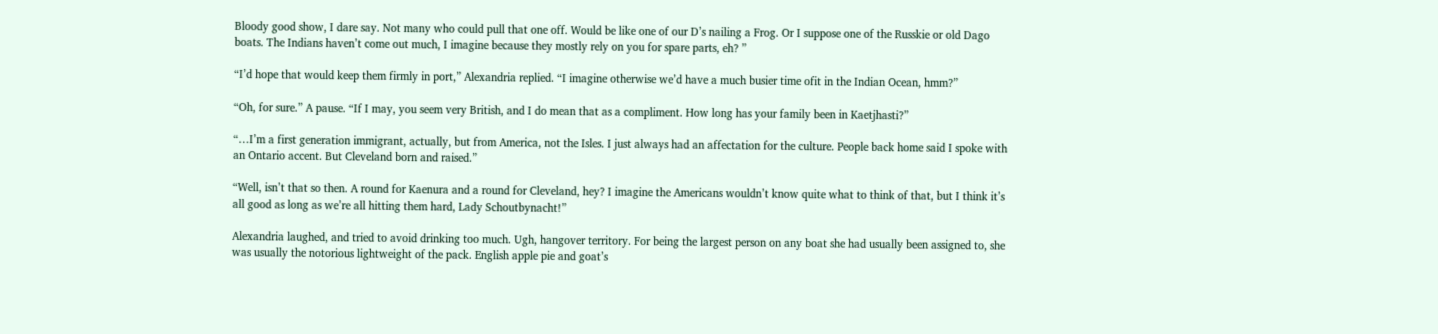Bloody good show, I dare say. Not many who could pull that one off. Would be like one of our D’s nailing a Frog. Or I suppose one of the Russkie or old Dago boats. The Indians haven’t come out much, I imagine because they mostly rely on you for spare parts, eh? ”

“I’d hope that would keep them firmly in port,” Alexandria replied. “I imagine otherwise we’d have a much busier time ofit in the Indian Ocean, hmm?”

“Oh, for sure.” A pause. “If I may, you seem very British, and I do mean that as a compliment. How long has your family been in Kaetjhasti?”

“…I’m a first generation immigrant, actually, but from America, not the Isles. I just always had an affectation for the culture. People back home said I spoke with an Ontario accent. But Cleveland born and raised.”

“Well, isn’t that so then. A round for Kaenura and a round for Cleveland, hey? I imagine the Americans wouldn’t know quite what to think of that, but I think it’s all good as long as we’re all hitting them hard, Lady Schoutbynacht!”

Alexandria laughed, and tried to avoid drinking too much. Ugh, hangover territory. For being the largest person on any boat she had usually been assigned to, she was usually the notorious lightweight of the pack. English apple pie and goat’s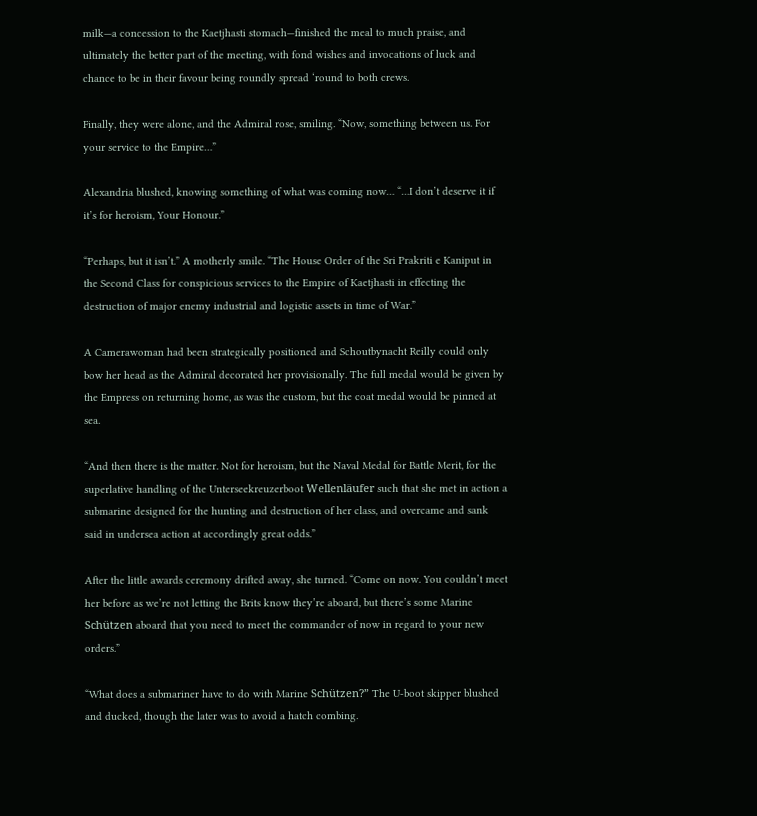milk—a concession to the Kaetjhasti stomach—finished the meal to much praise, and ultimately the better part of the meeting, with fond wishes and invocations of luck and chance to be in their favour being roundly spread ‘round to both crews.

Finally, they were alone, and the Admiral rose, smiling. “Now, something between us. For your service to the Empire…”

Alexandria blushed, knowing something of what was coming now… “…I don’t deserve it if it’s for heroism, Your Honour.”

“Perhaps, but it isn’t.” A motherly smile. “The House Order of the Sri Prakriti e Kaniput in the Second Class for conspicious services to the Empire of Kaetjhasti in effecting the destruction of major enemy industrial and logistic assets in time of War.”

A Camerawoman had been strategically positioned and Schoutbynacht Reilly could only bow her head as the Admiral decorated her provisionally. The full medal would be given by the Empress on returning home, as was the custom, but the coat medal would be pinned at sea.

“And then there is the matter. Not for heroism, but the Naval Medal for Battle Merit, for the superlative handling of the Unterseekreuzerboot Wellenläufer such that she met in action a submarine designed for the hunting and destruction of her class, and overcame and sank said in undersea action at accordingly great odds.”

After the little awards ceremony drifted away, she turned. “Come on now. You couldn’t meet her before as we’re not letting the Brits know they’re aboard, but there’s some Marine Schützen aboard that you need to meet the commander of now in regard to your new orders.”

“What does a submariner have to do with Marine Schützen?” The U-boot skipper blushed and ducked, though the later was to avoid a hatch combing.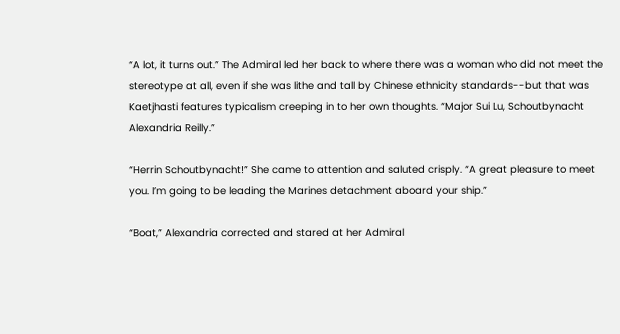“A lot, it turns out.” The Admiral led her back to where there was a woman who did not meet the stereotype at all, even if she was lithe and tall by Chinese ethnicity standards--but that was Kaetjhasti features typicalism creeping in to her own thoughts. “Major Sui Lu, Schoutbynacht Alexandria Reilly.”

“Herrin Schoutbynacht!” She came to attention and saluted crisply. “A great pleasure to meet you. I’m going to be leading the Marines detachment aboard your ship.”

“Boat,” Alexandria corrected and stared at her Admiral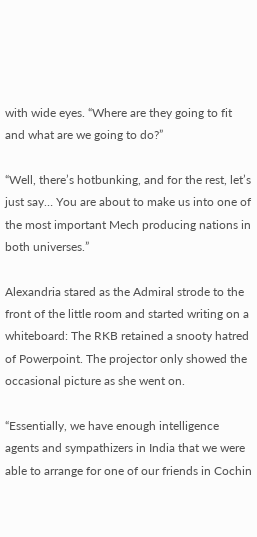with wide eyes. “Where are they going to fit and what are we going to do?”

“Well, there’s hotbunking, and for the rest, let’s just say… You are about to make us into one of the most important Mech producing nations in both universes.”

Alexandria stared as the Admiral strode to the front of the little room and started writing on a whiteboard: The RKB retained a snooty hatred of Powerpoint. The projector only showed the occasional picture as she went on.

“Essentially, we have enough intelligence agents and sympathizers in India that we were able to arrange for one of our friends in Cochin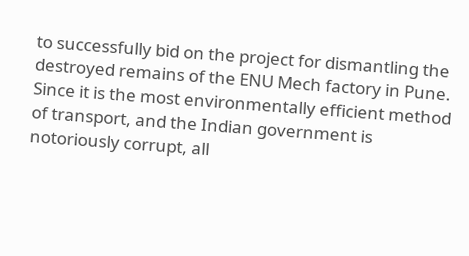to successfully bid on the project for dismantling the destroyed remains of the ENU Mech factory in Pune. Since it is the most environmentally efficient method of transport, and the Indian government is notoriously corrupt, all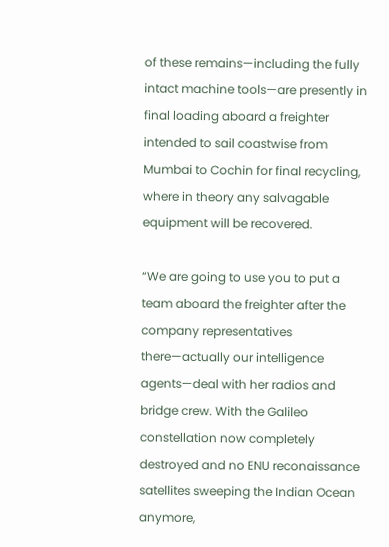of these remains—including the fully intact machine tools—are presently in final loading aboard a freighter intended to sail coastwise from Mumbai to Cochin for final recycling, where in theory any salvagable equipment will be recovered.

“We are going to use you to put a team aboard the freighter after the company representatives there—actually our intelligence agents—deal with her radios and bridge crew. With the Galileo constellation now completely destroyed and no ENU reconaissance satellites sweeping the Indian Ocean anymore,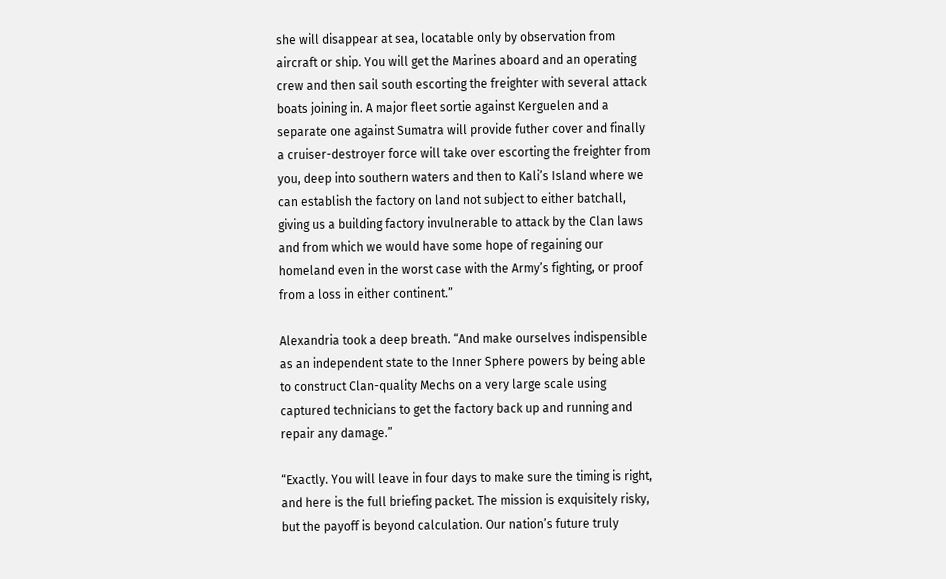she will disappear at sea, locatable only by observation from aircraft or ship. You will get the Marines aboard and an operating crew and then sail south escorting the freighter with several attack boats joining in. A major fleet sortie against Kerguelen and a separate one against Sumatra will provide futher cover and finally a cruiser-destroyer force will take over escorting the freighter from you, deep into southern waters and then to Kali’s Island where we can establish the factory on land not subject to either batchall, giving us a building factory invulnerable to attack by the Clan laws and from which we would have some hope of regaining our homeland even in the worst case with the Army’s fighting, or proof from a loss in either continent.”

Alexandria took a deep breath. “And make ourselves indispensible as an independent state to the Inner Sphere powers by being able to construct Clan-quality Mechs on a very large scale using captured technicians to get the factory back up and running and repair any damage.”

“Exactly. You will leave in four days to make sure the timing is right, and here is the full briefing packet. The mission is exquisitely risky, but the payoff is beyond calculation. Our nation’s future truly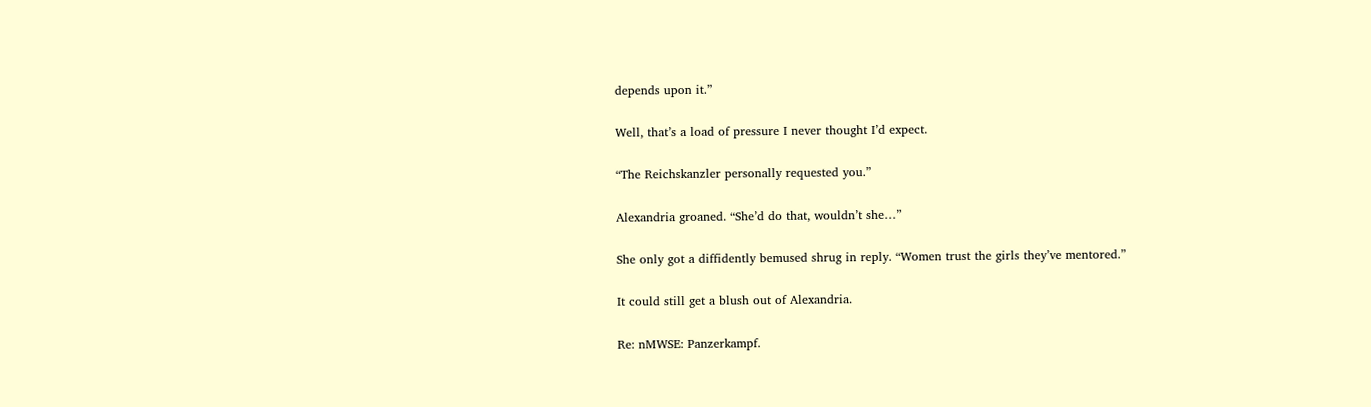depends upon it.”

Well, that’s a load of pressure I never thought I’d expect.

“The Reichskanzler personally requested you.”

Alexandria groaned. “She’d do that, wouldn’t she…”

She only got a diffidently bemused shrug in reply. “Women trust the girls they’ve mentored.”

It could still get a blush out of Alexandria.

Re: nMWSE: Panzerkampf.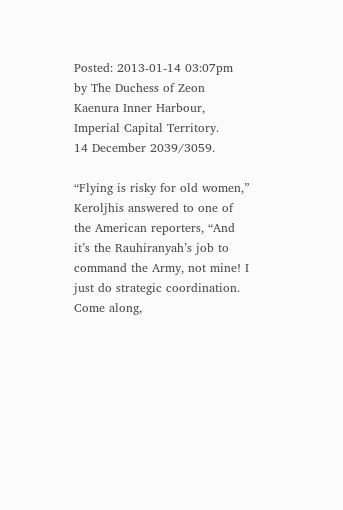Posted: 2013-01-14 03:07pm
by The Duchess of Zeon
Kaenura Inner Harbour,
Imperial Capital Territory.
14 December 2039/3059.

“Flying is risky for old women,” Keroljhis answered to one of the American reporters, “And it’s the Rauhiranyah’s job to command the Army, not mine! I just do strategic coordination. Come along,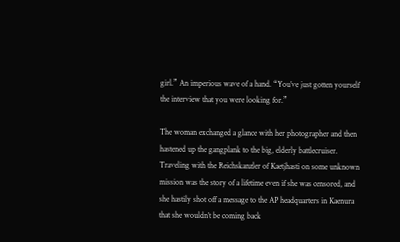girl.” An imperious wave of a hand. “You’ve just gotten yourself the interview that you were looking for.”

The woman exchanged a glance with her photographer and then hastened up the gangplank to the big, elderly battlecruiser. Traveling with the Reichskanzler of Kaetjhasti on some unknown mission was the story of a lifetime even if she was censored, and she hastily shot off a message to the AP headquarters in Kaenura that she wouldn’t be coming back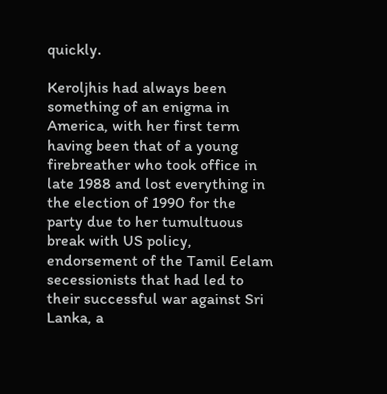quickly.

Keroljhis had always been something of an enigma in America, with her first term having been that of a young firebreather who took office in late 1988 and lost everything in the election of 1990 for the party due to her tumultuous break with US policy, endorsement of the Tamil Eelam secessionists that had led to their successful war against Sri Lanka, a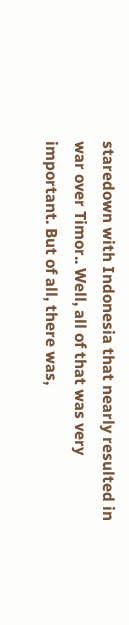staredown with Indonesia that nearly resulted in war over Timor.. Well, all of that was very important. But of all, there was,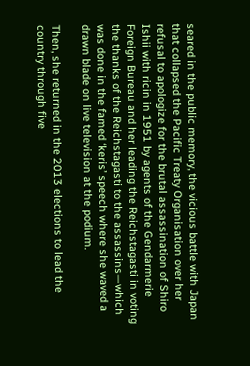seared in the public memory, the vicious battle with Japan that collapsed the Pacific Treaty Organisation over her refusal to apologize for the brutal assassination of Shiro Ishii with ricin in 1951 by agents of the Gendarmerie Foreign Bureau and her leading the Reichstagasti in voting the thanks of the Reichstagasti to the assassins—which was done in the famed ‘keris’ speech where she waved a drawn blade on live television at the podium.

Then, she returned in the 2013 elections to lead the country through five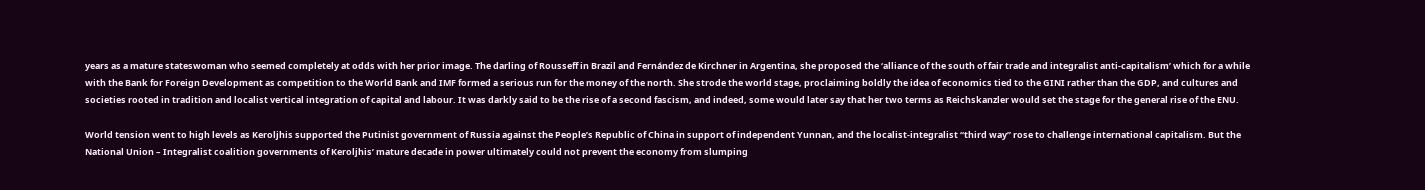years as a mature stateswoman who seemed completely at odds with her prior image. The darling of Rousseff in Brazil and Fernández de Kirchner in Argentina, she proposed the ‘alliance of the south of fair trade and integralist anti-capitalism’ which for a while with the Bank for Foreign Development as competition to the World Bank and IMF formed a serious run for the money of the north. She strode the world stage, proclaiming boldly the idea of economics tied to the GINI rather than the GDP, and cultures and societies rooted in tradition and localist vertical integration of capital and labour. It was darkly said to be the rise of a second fascism, and indeed, some would later say that her two terms as Reichskanzler would set the stage for the general rise of the ENU.

World tension went to high levels as Keroljhis supported the Putinist government of Russia against the People’s Republic of China in support of independent Yunnan, and the localist-integralist “third way” rose to challenge international capitalism. But the National Union – Integralist coalition governments of Keroljhis’ mature decade in power ultimately could not prevent the economy from slumping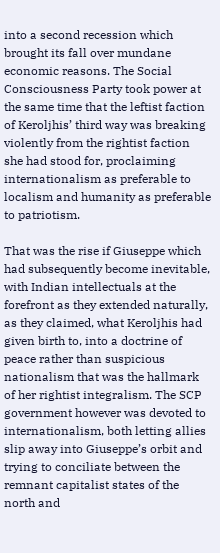into a second recession which brought its fall over mundane economic reasons. The Social Consciousness Party took power at the same time that the leftist faction of Keroljhis’ third way was breaking violently from the rightist faction she had stood for, proclaiming internationalism as preferable to localism and humanity as preferable to patriotism.

That was the rise if Giuseppe which had subsequently become inevitable, with Indian intellectuals at the forefront as they extended naturally, as they claimed, what Keroljhis had given birth to, into a doctrine of peace rather than suspicious nationalism that was the hallmark of her rightist integralism. The SCP government however was devoted to internationalism, both letting allies slip away into Giuseppe’s orbit and trying to conciliate between the remnant capitalist states of the north and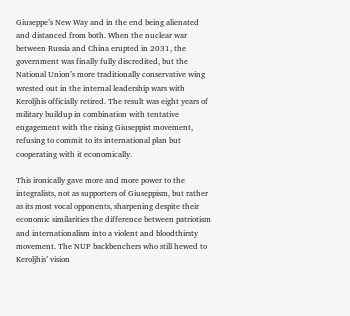Giuseppe’s New Way and in the end being alienated and distanced from both. When the nuclear war between Russia and China erupted in 2031, the government was finally fully discredited, but the National Union’s more traditionally conservative wing wrested out in the internal leadership wars with Keroljhis officially retired. The result was eight years of military buildup in combination with tentative engagement with the rising Giuseppist movement, refusing to commit to its international plan but cooperating with it economically.

This ironically gave more and more power to the integralists, not as supporters of Giuseppism, but rather as its most vocal opponents, sharpening despite their economic similarities the difference between patriotism and internationalism into a violent and bloodthirsty movement. The NUP backbenchers who still hewed to Keroljhis’ vision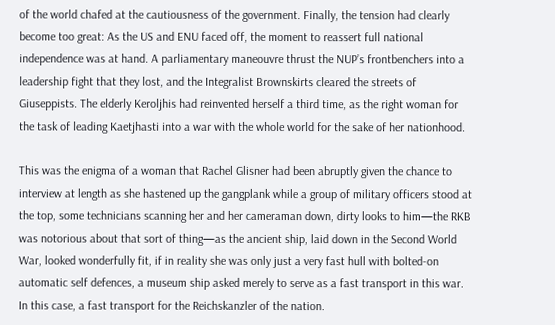of the world chafed at the cautiousness of the government. Finally, the tension had clearly become too great: As the US and ENU faced off, the moment to reassert full national independence was at hand. A parliamentary maneouvre thrust the NUP’s frontbenchers into a leadership fight that they lost, and the Integralist Brownskirts cleared the streets of Giuseppists. The elderly Keroljhis had reinvented herself a third time, as the right woman for the task of leading Kaetjhasti into a war with the whole world for the sake of her nationhood.

This was the enigma of a woman that Rachel Glisner had been abruptly given the chance to interview at length as she hastened up the gangplank while a group of military officers stood at the top, some technicians scanning her and her cameraman down, dirty looks to him—the RKB was notorious about that sort of thing—as the ancient ship, laid down in the Second World War, looked wonderfully fit, if in reality she was only just a very fast hull with bolted-on automatic self defences, a museum ship asked merely to serve as a fast transport in this war. In this case, a fast transport for the Reichskanzler of the nation.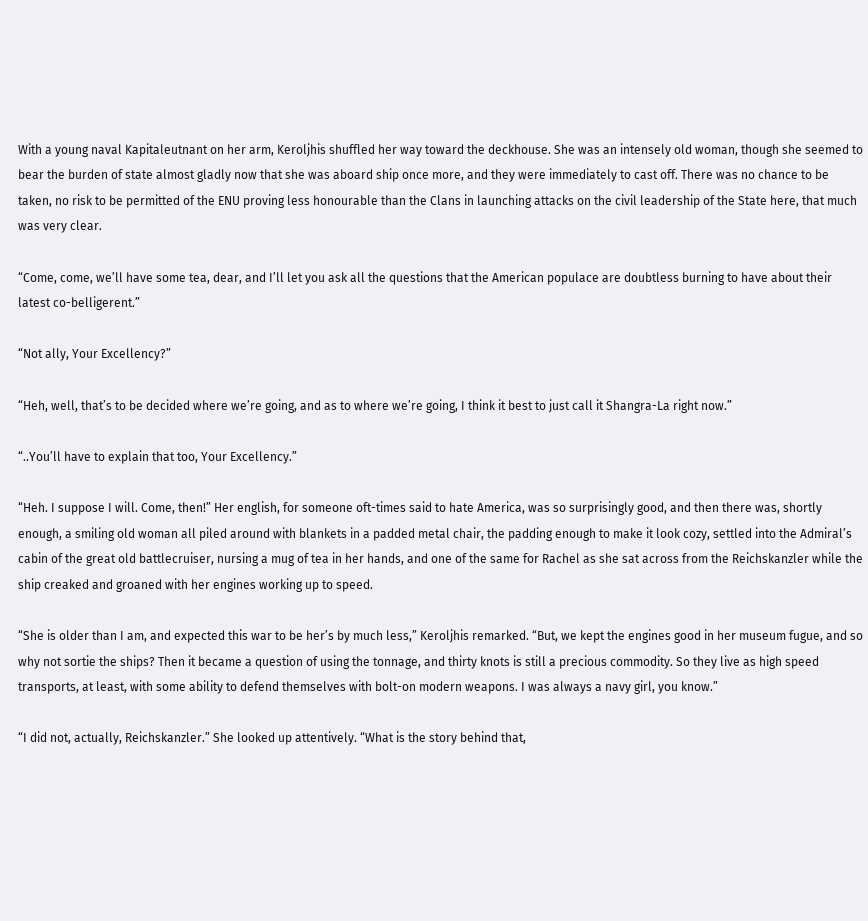With a young naval Kapitaleutnant on her arm, Keroljhis shuffled her way toward the deckhouse. She was an intensely old woman, though she seemed to bear the burden of state almost gladly now that she was aboard ship once more, and they were immediately to cast off. There was no chance to be taken, no risk to be permitted of the ENU proving less honourable than the Clans in launching attacks on the civil leadership of the State here, that much was very clear.

“Come, come, we’ll have some tea, dear, and I’ll let you ask all the questions that the American populace are doubtless burning to have about their latest co-belligerent.”

“Not ally, Your Excellency?”

“Heh, well, that’s to be decided where we’re going, and as to where we’re going, I think it best to just call it Shangra-La right now.”

“..You’ll have to explain that too, Your Excellency.”

“Heh. I suppose I will. Come, then!” Her english, for someone oft-times said to hate America, was so surprisingly good, and then there was, shortly enough, a smiling old woman all piled around with blankets in a padded metal chair, the padding enough to make it look cozy, settled into the Admiral’s cabin of the great old battlecruiser, nursing a mug of tea in her hands, and one of the same for Rachel as she sat across from the Reichskanzler while the ship creaked and groaned with her engines working up to speed.

“She is older than I am, and expected this war to be her’s by much less,” Keroljhis remarked. “But, we kept the engines good in her museum fugue, and so why not sortie the ships? Then it became a question of using the tonnage, and thirty knots is still a precious commodity. So they live as high speed transports, at least, with some ability to defend themselves with bolt-on modern weapons. I was always a navy girl, you know.”

“I did not, actually, Reichskanzler.” She looked up attentively. “What is the story behind that,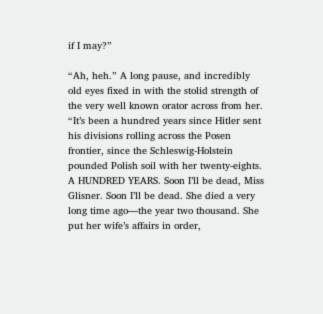if I may?”

“Ah, heh.” A long pause, and incredibly old eyes fixed in with the stolid strength of the very well known orator across from her. “It’s been a hundred years since Hitler sent his divisions rolling across the Posen frontier, since the Schleswig-Holstein pounded Polish soil with her twenty-eights. A HUNDRED YEARS. Soon I’ll be dead, Miss Glisner. Soon I’ll be dead. She died a very long time ago—the year two thousand. She put her wife’s affairs in order,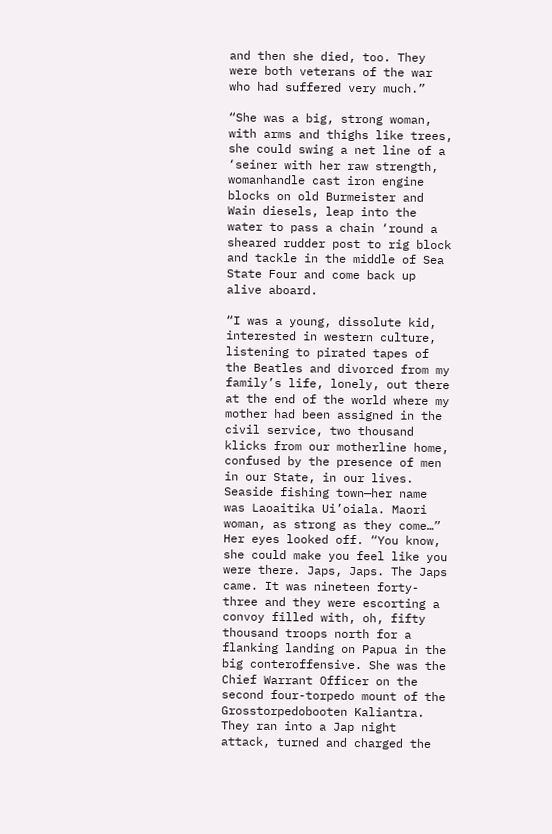and then she died, too. They were both veterans of the war who had suffered very much.”

“She was a big, strong woman, with arms and thighs like trees, she could swing a net line of a ‘seiner with her raw strength, womanhandle cast iron engine blocks on old Burmeister and Wain diesels, leap into the water to pass a chain ‘round a sheared rudder post to rig block and tackle in the middle of Sea State Four and come back up alive aboard.

“I was a young, dissolute kid, interested in western culture, listening to pirated tapes of the Beatles and divorced from my family’s life, lonely, out there at the end of the world where my mother had been assigned in the civil service, two thousand klicks from our motherline home, confused by the presence of men in our State, in our lives. Seaside fishing town—her name was Laoaitika Ui’oiala. Maori woman, as strong as they come…” Her eyes looked off. “You know, she could make you feel like you were there. Japs, Japs. The Japs came. It was nineteen forty-three and they were escorting a convoy filled with, oh, fifty thousand troops north for a flanking landing on Papua in the big conteroffensive. She was the Chief Warrant Officer on the second four-torpedo mount of the Grosstorpedobooten Kaliantra. They ran into a Jap night attack, turned and charged the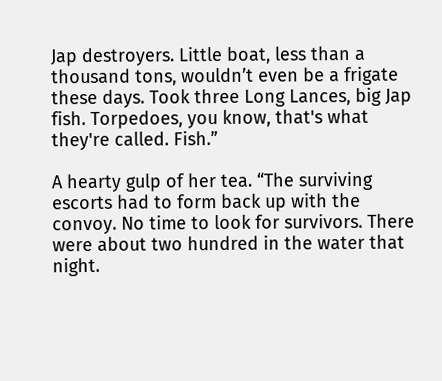Jap destroyers. Little boat, less than a thousand tons, wouldn’t even be a frigate these days. Took three Long Lances, big Jap fish. Torpedoes, you know, that's what they're called. Fish.”

A hearty gulp of her tea. “The surviving escorts had to form back up with the convoy. No time to look for survivors. There were about two hundred in the water that night.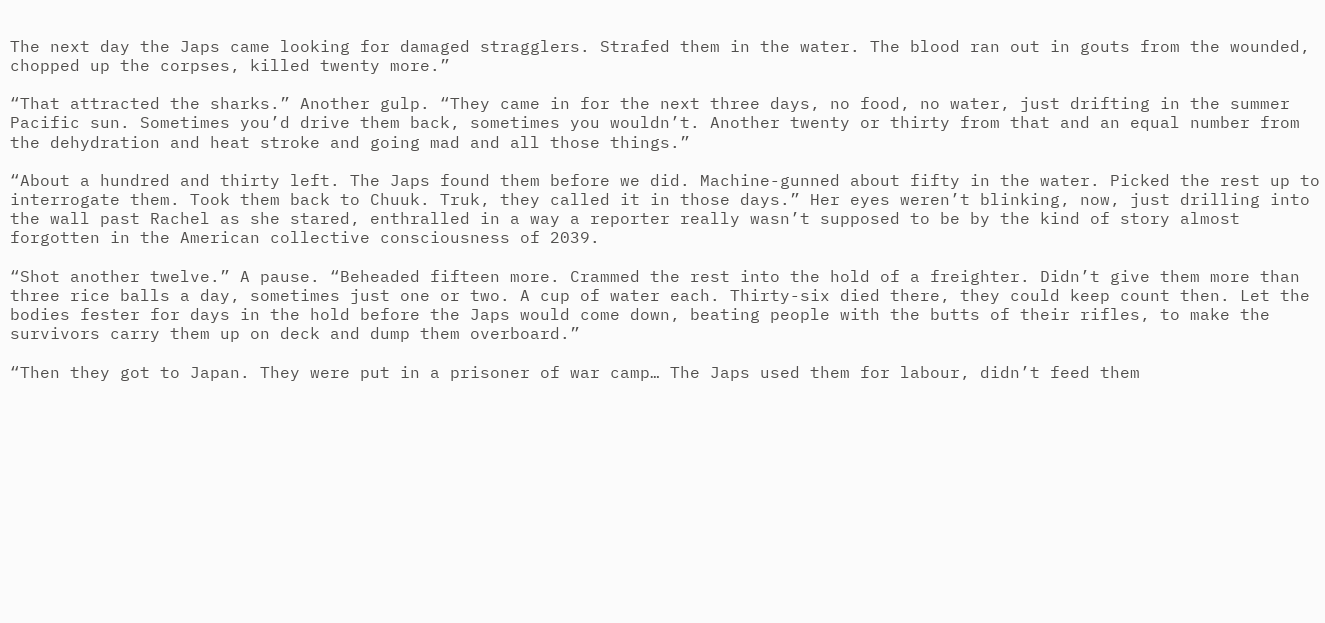The next day the Japs came looking for damaged stragglers. Strafed them in the water. The blood ran out in gouts from the wounded, chopped up the corpses, killed twenty more.”

“That attracted the sharks.” Another gulp. “They came in for the next three days, no food, no water, just drifting in the summer Pacific sun. Sometimes you’d drive them back, sometimes you wouldn’t. Another twenty or thirty from that and an equal number from the dehydration and heat stroke and going mad and all those things.”

“About a hundred and thirty left. The Japs found them before we did. Machine-gunned about fifty in the water. Picked the rest up to interrogate them. Took them back to Chuuk. Truk, they called it in those days.” Her eyes weren’t blinking, now, just drilling into the wall past Rachel as she stared, enthralled in a way a reporter really wasn’t supposed to be by the kind of story almost forgotten in the American collective consciousness of 2039.

“Shot another twelve.” A pause. “Beheaded fifteen more. Crammed the rest into the hold of a freighter. Didn’t give them more than three rice balls a day, sometimes just one or two. A cup of water each. Thirty-six died there, they could keep count then. Let the bodies fester for days in the hold before the Japs would come down, beating people with the butts of their rifles, to make the survivors carry them up on deck and dump them overboard.”

“Then they got to Japan. They were put in a prisoner of war camp… The Japs used them for labour, didn’t feed them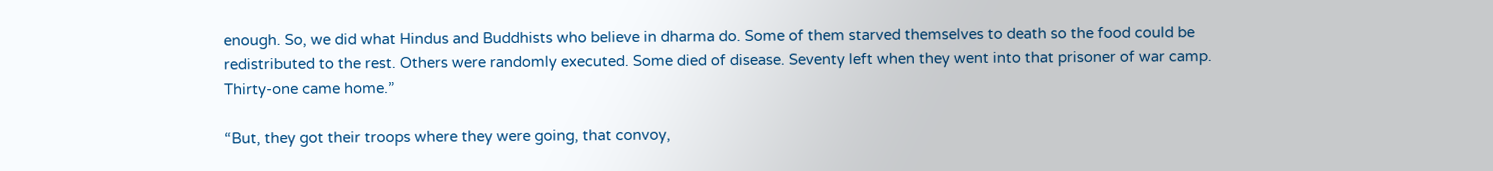enough. So, we did what Hindus and Buddhists who believe in dharma do. Some of them starved themselves to death so the food could be redistributed to the rest. Others were randomly executed. Some died of disease. Seventy left when they went into that prisoner of war camp. Thirty-one came home.”

“But, they got their troops where they were going, that convoy,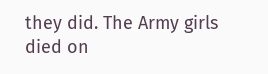they did. The Army girls died on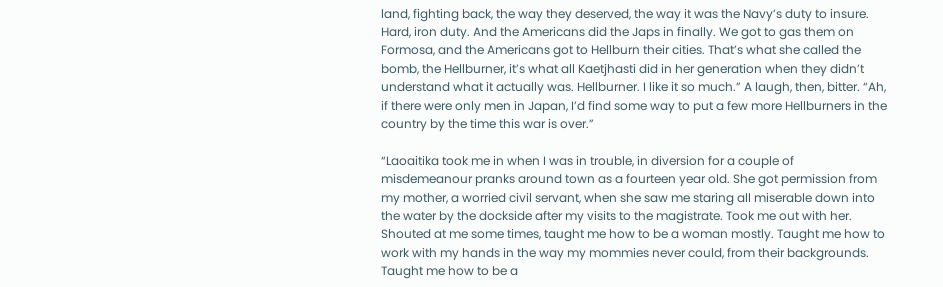land, fighting back, the way they deserved, the way it was the Navy’s duty to insure. Hard, iron duty. And the Americans did the Japs in finally. We got to gas them on Formosa, and the Americans got to Hellburn their cities. That’s what she called the bomb, the Hellburner, it’s what all Kaetjhasti did in her generation when they didn’t understand what it actually was. Hellburner. I like it so much.” A laugh, then, bitter. “Ah, if there were only men in Japan, I’d find some way to put a few more Hellburners in the country by the time this war is over.”

“Laoaitika took me in when I was in trouble, in diversion for a couple of misdemeanour pranks around town as a fourteen year old. She got permission from my mother, a worried civil servant, when she saw me staring all miserable down into the water by the dockside after my visits to the magistrate. Took me out with her. Shouted at me some times, taught me how to be a woman mostly. Taught me how to work with my hands in the way my mommies never could, from their backgrounds. Taught me how to be a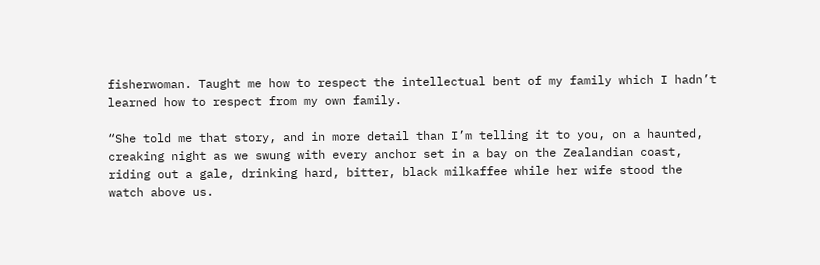fisherwoman. Taught me how to respect the intellectual bent of my family which I hadn’t learned how to respect from my own family.

“She told me that story, and in more detail than I’m telling it to you, on a haunted, creaking night as we swung with every anchor set in a bay on the Zealandian coast, riding out a gale, drinking hard, bitter, black milkaffee while her wife stood the watch above us.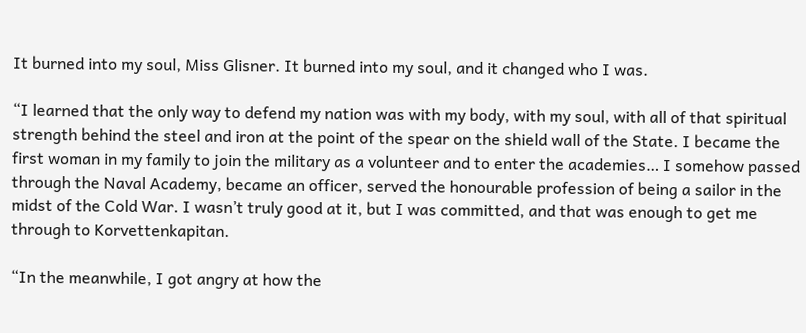It burned into my soul, Miss Glisner. It burned into my soul, and it changed who I was.

“I learned that the only way to defend my nation was with my body, with my soul, with all of that spiritual strength behind the steel and iron at the point of the spear on the shield wall of the State. I became the first woman in my family to join the military as a volunteer and to enter the academies… I somehow passed through the Naval Academy, became an officer, served the honourable profession of being a sailor in the midst of the Cold War. I wasn’t truly good at it, but I was committed, and that was enough to get me through to Korvettenkapitan.

“In the meanwhile, I got angry at how the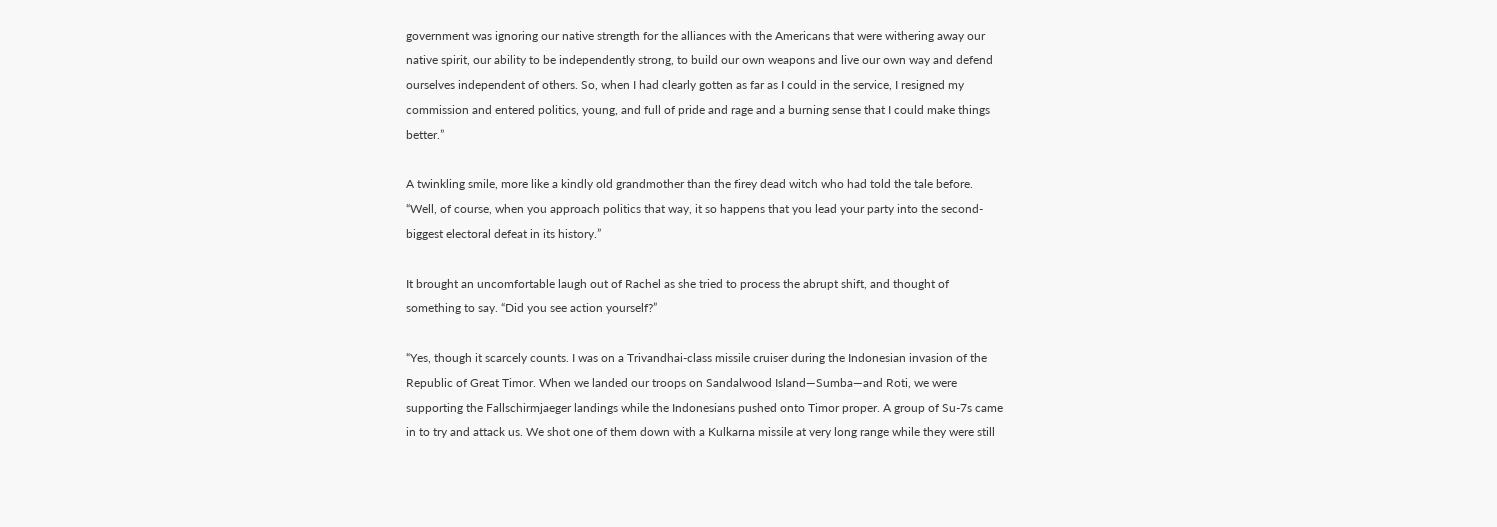government was ignoring our native strength for the alliances with the Americans that were withering away our native spirit, our ability to be independently strong, to build our own weapons and live our own way and defend ourselves independent of others. So, when I had clearly gotten as far as I could in the service, I resigned my commission and entered politics, young, and full of pride and rage and a burning sense that I could make things better.”

A twinkling smile, more like a kindly old grandmother than the firey dead witch who had told the tale before. “Well, of course, when you approach politics that way, it so happens that you lead your party into the second-biggest electoral defeat in its history.”

It brought an uncomfortable laugh out of Rachel as she tried to process the abrupt shift, and thought of something to say. “Did you see action yourself?”

“Yes, though it scarcely counts. I was on a Trivandhai-class missile cruiser during the Indonesian invasion of the Republic of Great Timor. When we landed our troops on Sandalwood Island—Sumba—and Roti, we were supporting the Fallschirmjaeger landings while the Indonesians pushed onto Timor proper. A group of Su-7s came in to try and attack us. We shot one of them down with a Kulkarna missile at very long range while they were still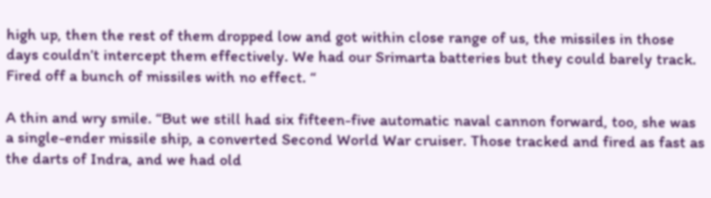high up, then the rest of them dropped low and got within close range of us, the missiles in those days couldn’t intercept them effectively. We had our Srimarta batteries but they could barely track. Fired off a bunch of missiles with no effect. “

A thin and wry smile. “But we still had six fifteen-five automatic naval cannon forward, too, she was a single-ender missile ship, a converted Second World War cruiser. Those tracked and fired as fast as the darts of Indra, and we had old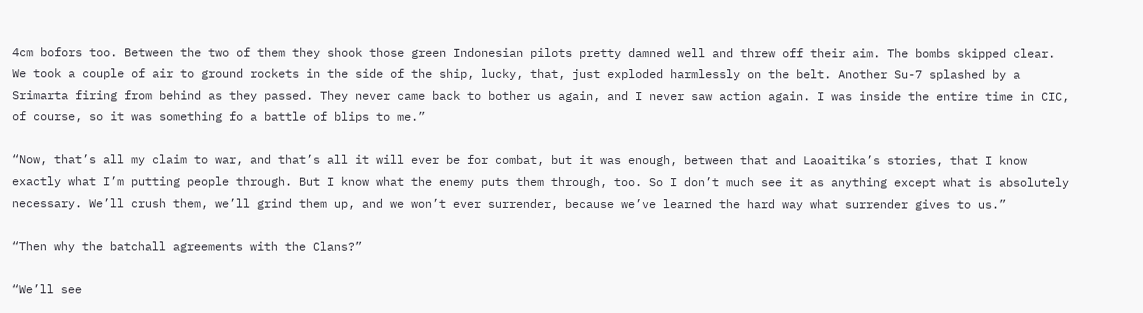4cm bofors too. Between the two of them they shook those green Indonesian pilots pretty damned well and threw off their aim. The bombs skipped clear. We took a couple of air to ground rockets in the side of the ship, lucky, that, just exploded harmlessly on the belt. Another Su-7 splashed by a Srimarta firing from behind as they passed. They never came back to bother us again, and I never saw action again. I was inside the entire time in CIC, of course, so it was something fo a battle of blips to me.”

“Now, that’s all my claim to war, and that’s all it will ever be for combat, but it was enough, between that and Laoaitika’s stories, that I know exactly what I’m putting people through. But I know what the enemy puts them through, too. So I don’t much see it as anything except what is absolutely necessary. We’ll crush them, we’ll grind them up, and we won’t ever surrender, because we’ve learned the hard way what surrender gives to us.”

“Then why the batchall agreements with the Clans?”

“We’ll see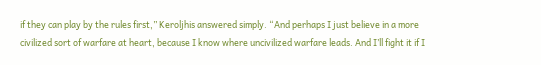if they can play by the rules first,” Keroljhis answered simply. “And perhaps I just believe in a more civilized sort of warfare at heart, because I know where uncivilized warfare leads. And I’ll fight it if I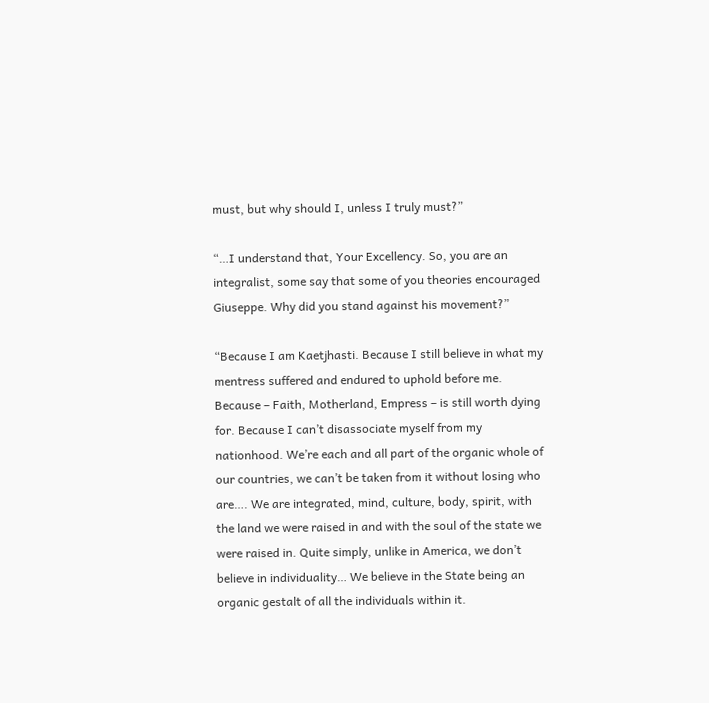must, but why should I, unless I truly must?”

“…I understand that, Your Excellency. So, you are an integralist, some say that some of you theories encouraged Giuseppe. Why did you stand against his movement?”

“Because I am Kaetjhasti. Because I still believe in what my mentress suffered and endured to uphold before me. Because – Faith, Motherland, Empress – is still worth dying for. Because I can’t disassociate myself from my nationhood. We’re each and all part of the organic whole of our countries, we can’t be taken from it without losing who are…. We are integrated, mind, culture, body, spirit, with the land we were raised in and with the soul of the state we were raised in. Quite simply, unlike in America, we don’t believe in individuality… We believe in the State being an organic gestalt of all the individuals within it.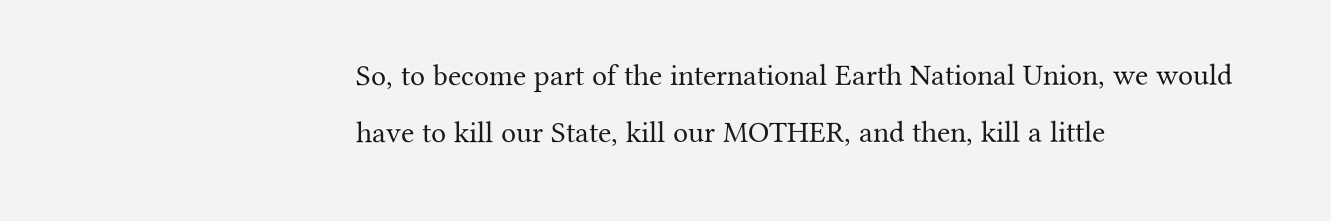So, to become part of the international Earth National Union, we would have to kill our State, kill our MOTHER, and then, kill a little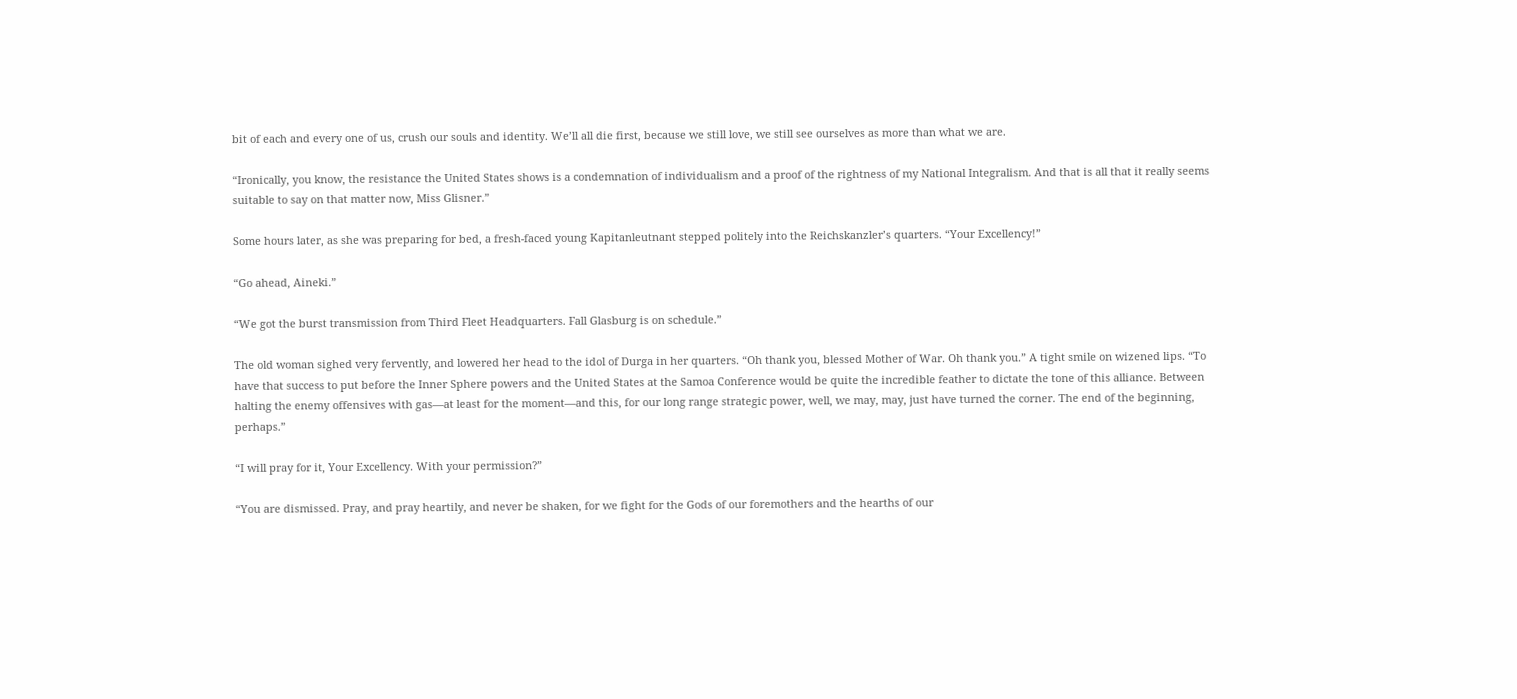bit of each and every one of us, crush our souls and identity. We’ll all die first, because we still love, we still see ourselves as more than what we are.

“Ironically, you know, the resistance the United States shows is a condemnation of individualism and a proof of the rightness of my National Integralism. And that is all that it really seems suitable to say on that matter now, Miss Glisner.”

Some hours later, as she was preparing for bed, a fresh-faced young Kapitanleutnant stepped politely into the Reichskanzler’s quarters. “Your Excellency!”

“Go ahead, Aineki.”

“We got the burst transmission from Third Fleet Headquarters. Fall Glasburg is on schedule.”

The old woman sighed very fervently, and lowered her head to the idol of Durga in her quarters. “Oh thank you, blessed Mother of War. Oh thank you.” A tight smile on wizened lips. “To have that success to put before the Inner Sphere powers and the United States at the Samoa Conference would be quite the incredible feather to dictate the tone of this alliance. Between halting the enemy offensives with gas—at least for the moment—and this, for our long range strategic power, well, we may, may, just have turned the corner. The end of the beginning, perhaps.”

“I will pray for it, Your Excellency. With your permission?”

“You are dismissed. Pray, and pray heartily, and never be shaken, for we fight for the Gods of our foremothers and the hearths of our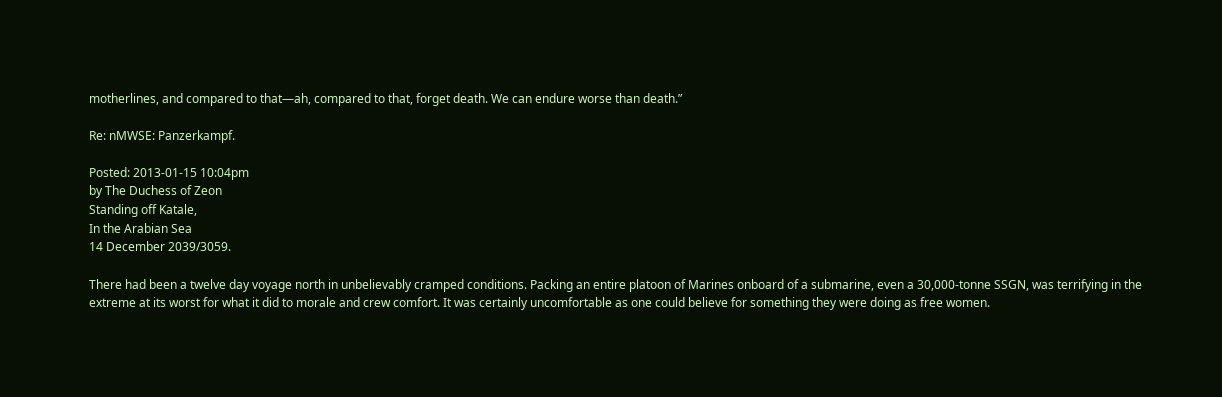motherlines, and compared to that—ah, compared to that, forget death. We can endure worse than death.”

Re: nMWSE: Panzerkampf.

Posted: 2013-01-15 10:04pm
by The Duchess of Zeon
Standing off Katale,
In the Arabian Sea
14 December 2039/3059.

There had been a twelve day voyage north in unbelievably cramped conditions. Packing an entire platoon of Marines onboard of a submarine, even a 30,000-tonne SSGN, was terrifying in the extreme at its worst for what it did to morale and crew comfort. It was certainly uncomfortable as one could believe for something they were doing as free women.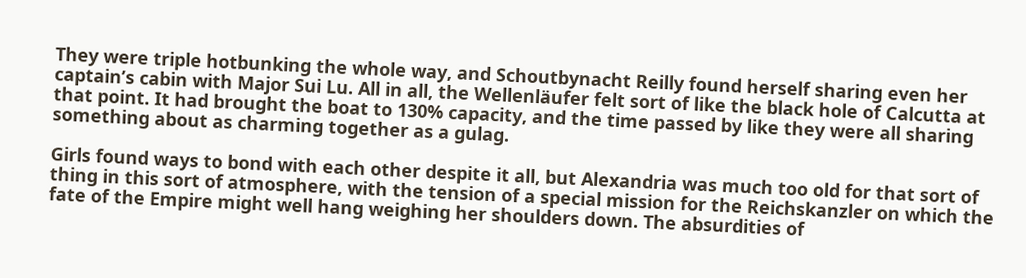They were triple hotbunking the whole way, and Schoutbynacht Reilly found herself sharing even her captain’s cabin with Major Sui Lu. All in all, the Wellenläufer felt sort of like the black hole of Calcutta at that point. It had brought the boat to 130% capacity, and the time passed by like they were all sharing something about as charming together as a gulag.

Girls found ways to bond with each other despite it all, but Alexandria was much too old for that sort of thing in this sort of atmosphere, with the tension of a special mission for the Reichskanzler on which the fate of the Empire might well hang weighing her shoulders down. The absurdities of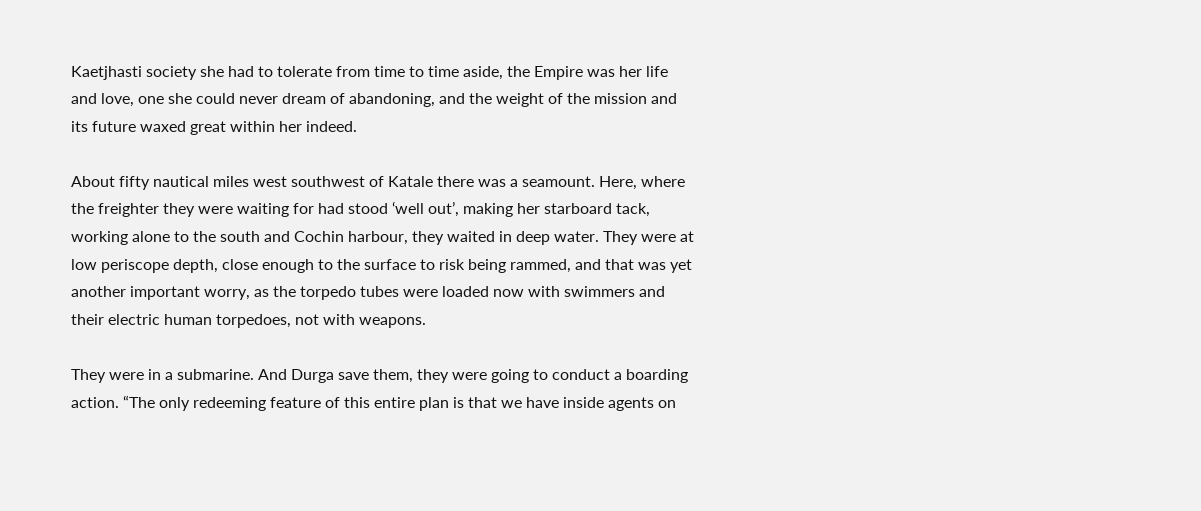Kaetjhasti society she had to tolerate from time to time aside, the Empire was her life and love, one she could never dream of abandoning, and the weight of the mission and its future waxed great within her indeed.

About fifty nautical miles west southwest of Katale there was a seamount. Here, where the freighter they were waiting for had stood ‘well out’, making her starboard tack, working alone to the south and Cochin harbour, they waited in deep water. They were at low periscope depth, close enough to the surface to risk being rammed, and that was yet another important worry, as the torpedo tubes were loaded now with swimmers and their electric human torpedoes, not with weapons.

They were in a submarine. And Durga save them, they were going to conduct a boarding action. “The only redeeming feature of this entire plan is that we have inside agents on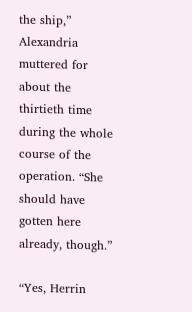the ship,” Alexandria muttered for about the thirtieth time during the whole course of the operation. “She should have gotten here already, though.”

“Yes, Herrin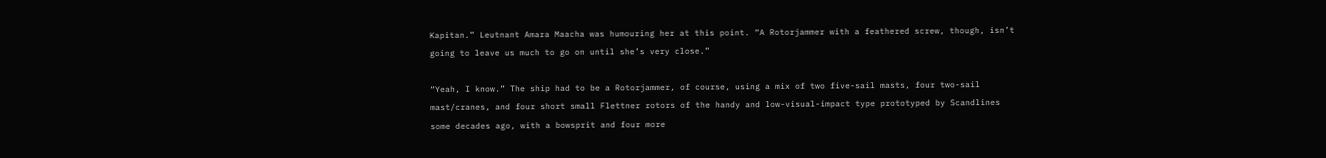Kapitan.” Leutnant Amara Maacha was humouring her at this point. “A Rotorjammer with a feathered screw, though, isn’t going to leave us much to go on until she’s very close.”

“Yeah, I know.” The ship had to be a Rotorjammer, of course, using a mix of two five-sail masts, four two-sail mast/cranes, and four short small Flettner rotors of the handy and low-visual-impact type prototyped by Scandlines some decades ago, with a bowsprit and four more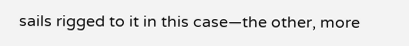sails rigged to it in this case—the other, more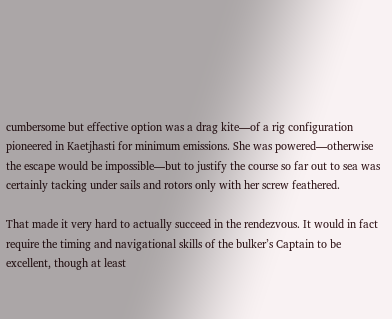cumbersome but effective option was a drag kite—of a rig configuration pioneered in Kaetjhasti for minimum emissions. She was powered—otherwise the escape would be impossible—but to justify the course so far out to sea was certainly tacking under sails and rotors only with her screw feathered.

That made it very hard to actually succeed in the rendezvous. It would in fact require the timing and navigational skills of the bulker’s Captain to be excellent, though at least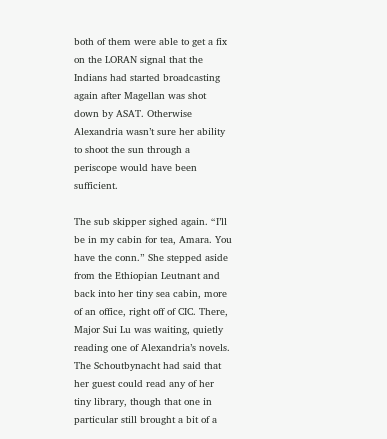both of them were able to get a fix on the LORAN signal that the Indians had started broadcasting again after Magellan was shot down by ASAT. Otherwise Alexandria wasn’t sure her ability to shoot the sun through a periscope would have been sufficient.

The sub skipper sighed again. “I’ll be in my cabin for tea, Amara. You have the conn.” She stepped aside from the Ethiopian Leutnant and back into her tiny sea cabin, more of an office, right off of CIC. There, Major Sui Lu was waiting, quietly reading one of Alexandria’s novels. The Schoutbynacht had said that her guest could read any of her tiny library, though that one in particular still brought a bit of a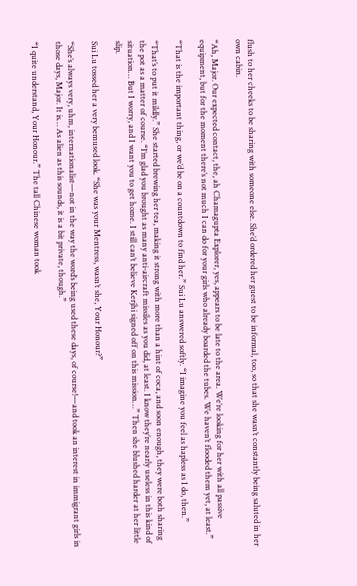flush to her cheeks to be sharing with someone else. She’d ordered her guest to be informal, too, so that she wasn’t constantly being saluted in her own cabin.

“Ah, Major. Our expected contact, the, ah Chamagupta Explorer, yes, appears to be late to the area. We’re looking for her with all passive equipment, but for the moment there’s not much I can do for your girls who already boarded the tubes. We haven’t flooded them yet, at least.”

“That is the important thing, or we’d be on a countdown to find her.” Sui Lu answered softly. “I imagine you feel as hapless as I do, then.”

“That’s to put it mildly.” She started brewing her tea, making it strong with more than a hint of coca, and soon enough, they were both sharing the pot as a matter of course. “I’m glad you brought as many anti-aircraft missiles as you did, at least. I know they’re nearly useless in this kind of situation… But I worry, and I want you to get home. I still can’t believe Kerjhi signed off on this mission…” Then she blushed harder at her little slip.

Sui Lu tossed her a very bemused look. “She was your Mentress, wasn’t she, Your Honour?”

“She’s always very, uhm, internationalist—not in the way the word’s being used these days, of course!—and took an interest in immigrant girls in those days, Major. It is… As alien as this sounds, it is a bit private, though.”

“I quite understand, Your Honour.” The tall Chinese woman took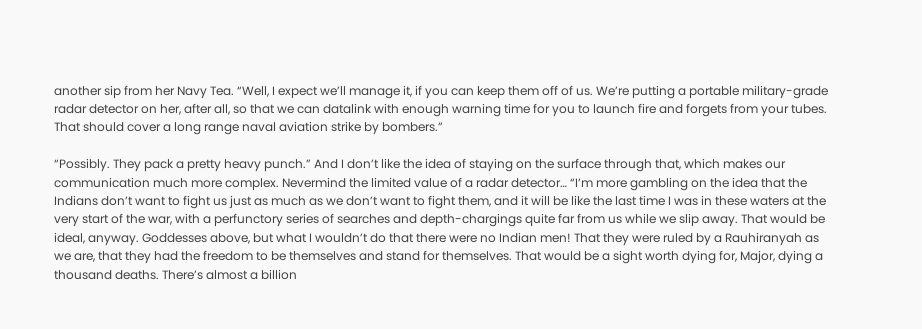another sip from her Navy Tea. “Well, I expect we’ll manage it, if you can keep them off of us. We’re putting a portable military-grade radar detector on her, after all, so that we can datalink with enough warning time for you to launch fire and forgets from your tubes. That should cover a long range naval aviation strike by bombers.”

“Possibly. They pack a pretty heavy punch.” And I don’t like the idea of staying on the surface through that, which makes our communication much more complex. Nevermind the limited value of a radar detector… “I’m more gambling on the idea that the Indians don’t want to fight us just as much as we don’t want to fight them, and it will be like the last time I was in these waters at the very start of the war, with a perfunctory series of searches and depth-chargings quite far from us while we slip away. That would be ideal, anyway. Goddesses above, but what I wouldn’t do that there were no Indian men! That they were ruled by a Rauhiranyah as we are, that they had the freedom to be themselves and stand for themselves. That would be a sight worth dying for, Major, dying a thousand deaths. There’s almost a billion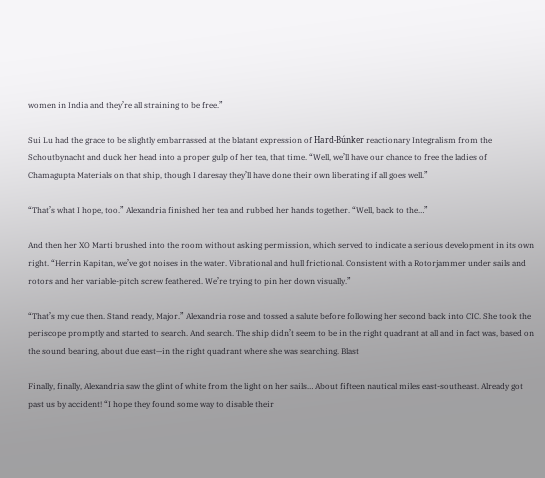women in India and they’re all straining to be free.”

Sui Lu had the grace to be slightly embarrassed at the blatant expression of Hard-Búnker reactionary Integralism from the Schoutbynacht and duck her head into a proper gulp of her tea, that time. “Well, we’ll have our chance to free the ladies of Chamagupta Materials on that ship, though I daresay they’ll have done their own liberating if all goes well.”

“That’s what I hope, too.” Alexandria finished her tea and rubbed her hands together. “Well, back to the…”

And then her XO Marti brushed into the room without asking permission, which served to indicate a serious development in its own right. “Herrin Kapitan, we’ve got noises in the water. Vibrational and hull frictional. Consistent with a Rotorjammer under sails and rotors and her variable-pitch screw feathered. We’re trying to pin her down visually.”

“That’s my cue then. Stand ready, Major.” Alexandria rose and tossed a salute before following her second back into CIC. She took the periscope promptly and started to search. And search. The ship didn’t seem to be in the right quadrant at all and in fact was, based on the sound bearing, about due east—in the right quadrant where she was searching. Blast

Finally, finally, Alexandria saw the glint of white from the light on her sails… About fifteen nautical miles east-southeast. Already got past us by accident! “I hope they found some way to disable their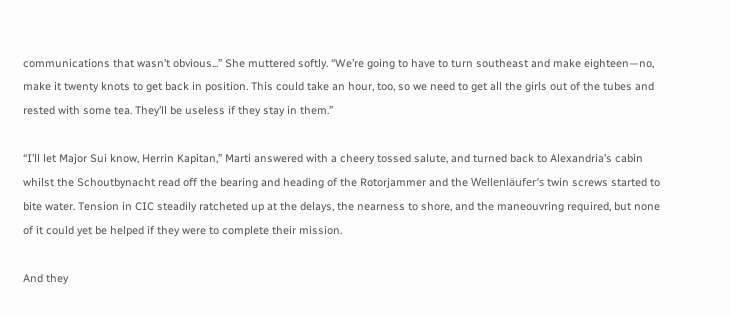communications that wasn’t obvious...” She muttered softly. “We’re going to have to turn southeast and make eighteen—no, make it twenty knots to get back in position. This could take an hour, too, so we need to get all the girls out of the tubes and rested with some tea. They’ll be useless if they stay in them.”

“I’ll let Major Sui know, Herrin Kapitan,” Marti answered with a cheery tossed salute, and turned back to Alexandria’s cabin whilst the Schoutbynacht read off the bearing and heading of the Rotorjammer and the Wellenläufer’s twin screws started to bite water. Tension in CIC steadily ratcheted up at the delays, the nearness to shore, and the maneouvring required, but none of it could yet be helped if they were to complete their mission.

And they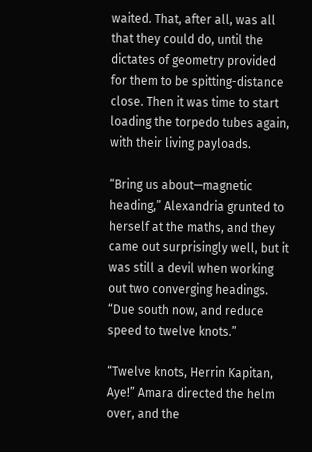waited. That, after all, was all that they could do, until the dictates of geometry provided for them to be spitting-distance close. Then it was time to start loading the torpedo tubes again, with their living payloads.

“Bring us about—magnetic heading,” Alexandria grunted to herself at the maths, and they came out surprisingly well, but it was still a devil when working out two converging headings. “Due south now, and reduce speed to twelve knots.”

“Twelve knots, Herrin Kapitan, Aye!” Amara directed the helm over, and the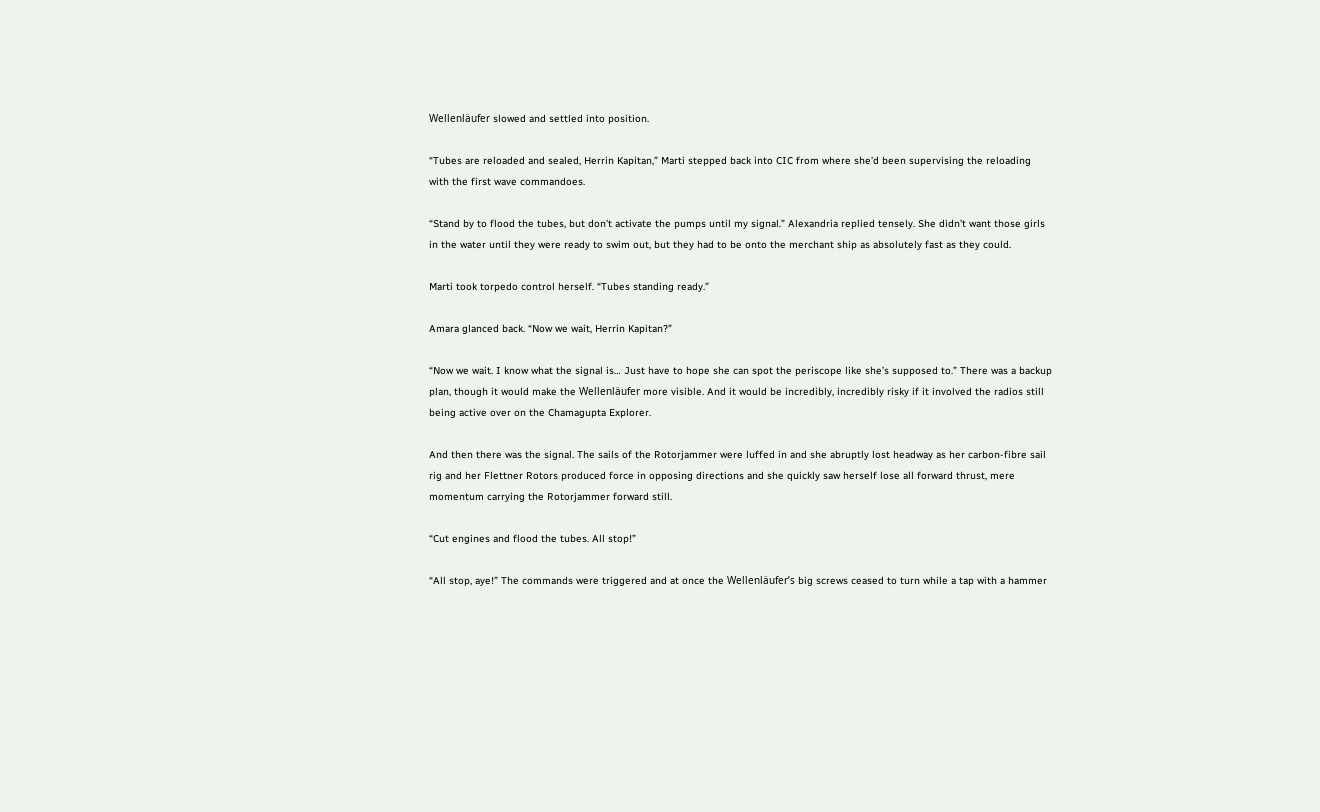Wellenläufer slowed and settled into position.

“Tubes are reloaded and sealed, Herrin Kapitan,” Marti stepped back into CIC from where she’d been supervising the reloading with the first wave commandoes.

“Stand by to flood the tubes, but don’t activate the pumps until my signal.” Alexandria replied tensely. She didn’t want those girls in the water until they were ready to swim out, but they had to be onto the merchant ship as absolutely fast as they could.

Marti took torpedo control herself. “Tubes standing ready.”

Amara glanced back. “Now we wait, Herrin Kapitan?”

“Now we wait. I know what the signal is… Just have to hope she can spot the periscope like she’s supposed to.” There was a backup plan, though it would make the Wellenläufer more visible. And it would be incredibly, incredibly risky if it involved the radios still being active over on the Chamagupta Explorer.

And then there was the signal. The sails of the Rotorjammer were luffed in and she abruptly lost headway as her carbon-fibre sail rig and her Flettner Rotors produced force in opposing directions and she quickly saw herself lose all forward thrust, mere momentum carrying the Rotorjammer forward still.

“Cut engines and flood the tubes. All stop!”

“All stop, aye!” The commands were triggered and at once the Wellenläufer’s big screws ceased to turn while a tap with a hammer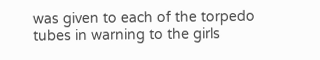was given to each of the torpedo tubes in warning to the girls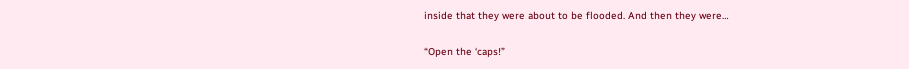inside that they were about to be flooded. And then they were…

“Open the ‘caps!”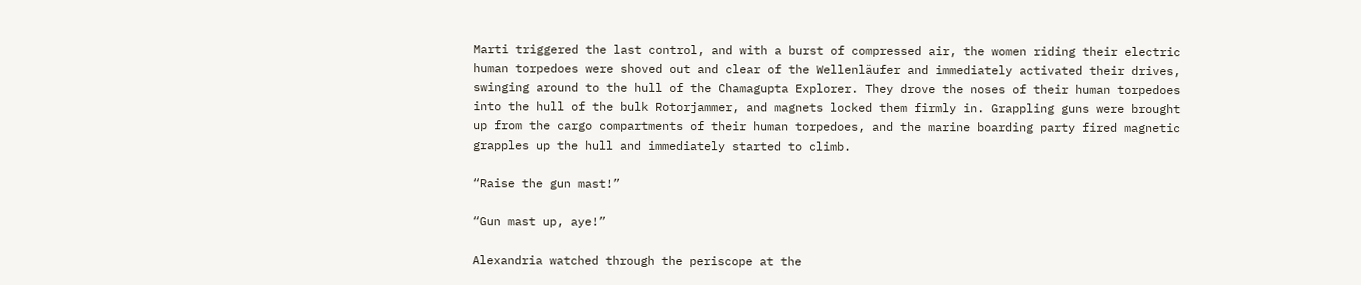Marti triggered the last control, and with a burst of compressed air, the women riding their electric human torpedoes were shoved out and clear of the Wellenläufer and immediately activated their drives, swinging around to the hull of the Chamagupta Explorer. They drove the noses of their human torpedoes into the hull of the bulk Rotorjammer, and magnets locked them firmly in. Grappling guns were brought up from the cargo compartments of their human torpedoes, and the marine boarding party fired magnetic grapples up the hull and immediately started to climb.

“Raise the gun mast!”

“Gun mast up, aye!”

Alexandria watched through the periscope at the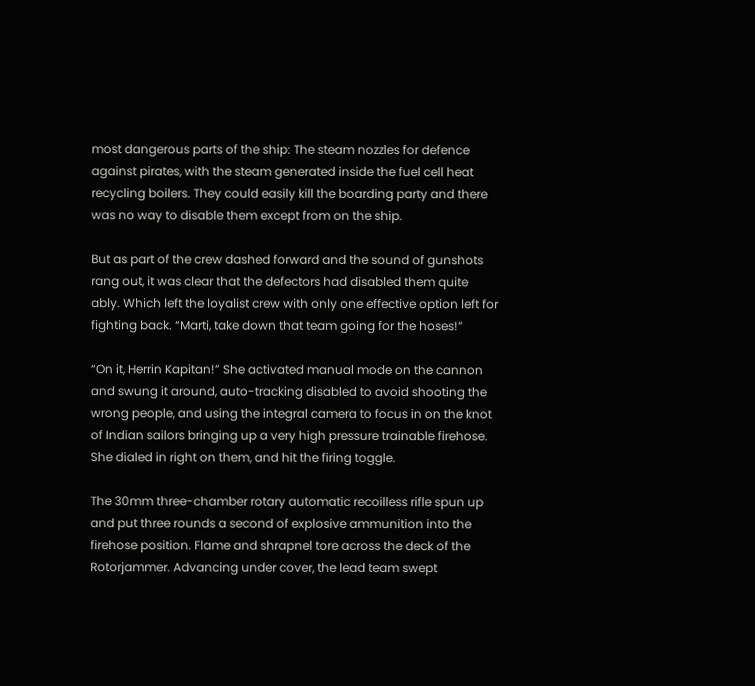most dangerous parts of the ship: The steam nozzles for defence against pirates, with the steam generated inside the fuel cell heat recycling boilers. They could easily kill the boarding party and there was no way to disable them except from on the ship.

But as part of the crew dashed forward and the sound of gunshots rang out, it was clear that the defectors had disabled them quite ably. Which left the loyalist crew with only one effective option left for fighting back. “Marti, take down that team going for the hoses!”

“On it, Herrin Kapitan!” She activated manual mode on the cannon and swung it around, auto-tracking disabled to avoid shooting the wrong people, and using the integral camera to focus in on the knot of Indian sailors bringing up a very high pressure trainable firehose. She dialed in right on them, and hit the firing toggle.

The 30mm three-chamber rotary automatic recoilless rifle spun up and put three rounds a second of explosive ammunition into the firehose position. Flame and shrapnel tore across the deck of the Rotorjammer. Advancing under cover, the lead team swept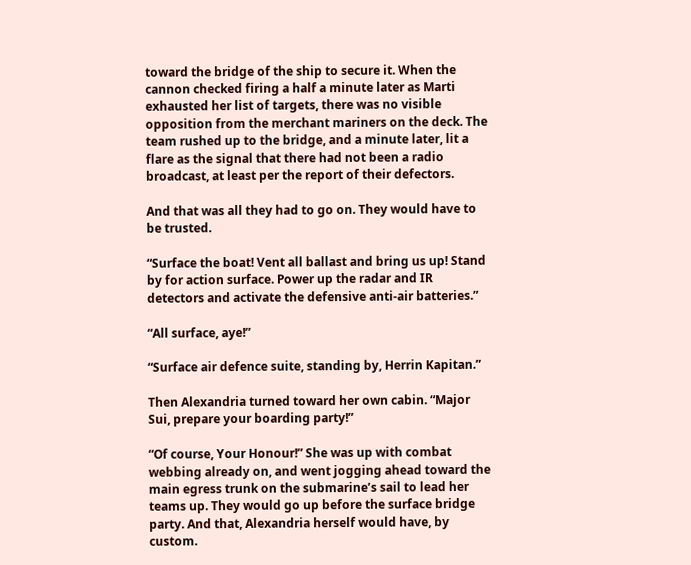toward the bridge of the ship to secure it. When the cannon checked firing a half a minute later as Marti exhausted her list of targets, there was no visible opposition from the merchant mariners on the deck. The team rushed up to the bridge, and a minute later, lit a flare as the signal that there had not been a radio broadcast, at least per the report of their defectors.

And that was all they had to go on. They would have to be trusted.

“Surface the boat! Vent all ballast and bring us up! Stand by for action surface. Power up the radar and IR detectors and activate the defensive anti-air batteries.”

“All surface, aye!”

“Surface air defence suite, standing by, Herrin Kapitan.”

Then Alexandria turned toward her own cabin. “Major Sui, prepare your boarding party!”

“Of course, Your Honour!” She was up with combat webbing already on, and went jogging ahead toward the main egress trunk on the submarine’s sail to lead her teams up. They would go up before the surface bridge party. And that, Alexandria herself would have, by custom.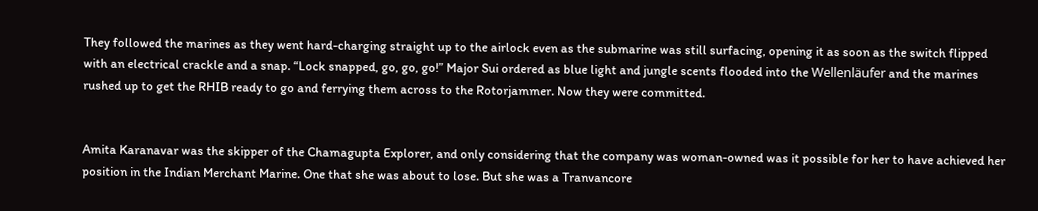They followed the marines as they went hard-charging straight up to the airlock even as the submarine was still surfacing, opening it as soon as the switch flipped with an electrical crackle and a snap. “Lock snapped, go, go, go!” Major Sui ordered as blue light and jungle scents flooded into the Wellenläufer and the marines rushed up to get the RHIB ready to go and ferrying them across to the Rotorjammer. Now they were committed.


Amita Karanavar was the skipper of the Chamagupta Explorer, and only considering that the company was woman-owned was it possible for her to have achieved her position in the Indian Merchant Marine. One that she was about to lose. But she was a Tranvancore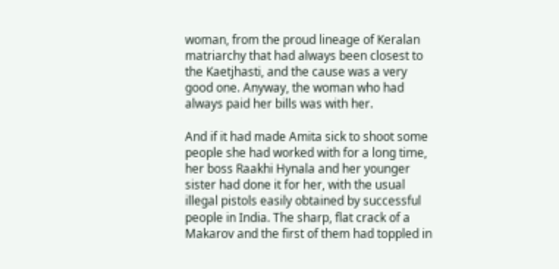woman, from the proud lineage of Keralan matriarchy that had always been closest to the Kaetjhasti, and the cause was a very good one. Anyway, the woman who had always paid her bills was with her.

And if it had made Amita sick to shoot some people she had worked with for a long time, her boss Raakhi Hynala and her younger sister had done it for her, with the usual illegal pistols easily obtained by successful people in India. The sharp, flat crack of a Makarov and the first of them had toppled in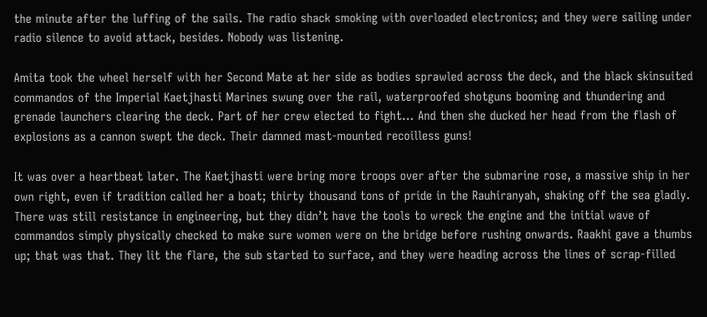the minute after the luffing of the sails. The radio shack smoking with overloaded electronics; and they were sailing under radio silence to avoid attack, besides. Nobody was listening.

Amita took the wheel herself with her Second Mate at her side as bodies sprawled across the deck, and the black skinsuited commandos of the Imperial Kaetjhasti Marines swung over the rail, waterproofed shotguns booming and thundering and grenade launchers clearing the deck. Part of her crew elected to fight… And then she ducked her head from the flash of explosions as a cannon swept the deck. Their damned mast-mounted recoilless guns!

It was over a heartbeat later. The Kaetjhasti were bring more troops over after the submarine rose, a massive ship in her own right, even if tradition called her a boat; thirty thousand tons of pride in the Rauhiranyah, shaking off the sea gladly. There was still resistance in engineering, but they didn’t have the tools to wreck the engine and the initial wave of commandos simply physically checked to make sure women were on the bridge before rushing onwards. Raakhi gave a thumbs up; that was that. They lit the flare, the sub started to surface, and they were heading across the lines of scrap-filled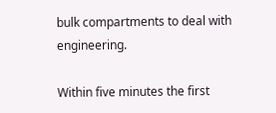bulk compartments to deal with engineering.

Within five minutes the first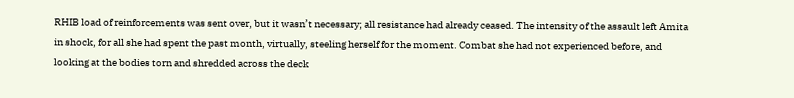RHIB load of reinforcements was sent over, but it wasn’t necessary; all resistance had already ceased. The intensity of the assault left Amita in shock, for all she had spent the past month, virtually, steeling herself for the moment. Combat she had not experienced before, and looking at the bodies torn and shredded across the deck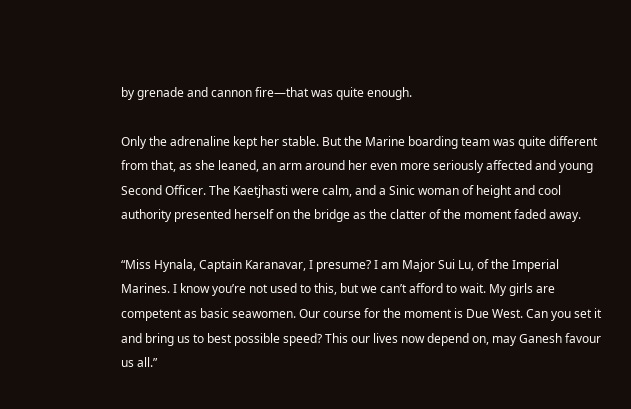by grenade and cannon fire—that was quite enough.

Only the adrenaline kept her stable. But the Marine boarding team was quite different from that, as she leaned, an arm around her even more seriously affected and young Second Officer. The Kaetjhasti were calm, and a Sinic woman of height and cool authority presented herself on the bridge as the clatter of the moment faded away.

“Miss Hynala, Captain Karanavar, I presume? I am Major Sui Lu, of the Imperial Marines. I know you’re not used to this, but we can’t afford to wait. My girls are competent as basic seawomen. Our course for the moment is Due West. Can you set it and bring us to best possible speed? This our lives now depend on, may Ganesh favour us all.”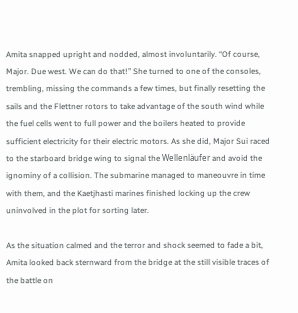Amita snapped upright and nodded, almost involuntarily. “Of course, Major. Due west. We can do that!” She turned to one of the consoles, trembling, missing the commands a few times, but finally resetting the sails and the Flettner rotors to take advantage of the south wind while the fuel cells went to full power and the boilers heated to provide sufficient electricity for their electric motors. As she did, Major Sui raced to the starboard bridge wing to signal the Wellenläufer and avoid the ignominy of a collision. The submarine managed to maneouvre in time with them, and the Kaetjhasti marines finished locking up the crew uninvolved in the plot for sorting later.

As the situation calmed and the terror and shock seemed to fade a bit, Amita looked back sternward from the bridge at the still visible traces of the battle on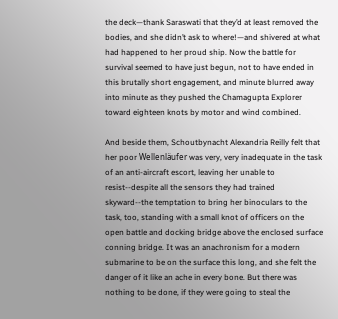the deck—thank Saraswati that they’d at least removed the bodies, and she didn’t ask to where!—and shivered at what had happened to her proud ship. Now the battle for survival seemed to have just begun, not to have ended in this brutally short engagement, and minute blurred away into minute as they pushed the Chamagupta Explorer toward eighteen knots by motor and wind combined.

And beside them, Schoutbynacht Alexandria Reilly felt that her poor Wellenläufer was very, very inadequate in the task of an anti-aircraft escort, leaving her unable to resist--despite all the sensors they had trained skyward--the temptation to bring her binoculars to the task, too, standing with a small knot of officers on the open battle and docking bridge above the enclosed surface conning bridge. It was an anachronism for a modern submarine to be on the surface this long, and she felt the danger of it like an ache in every bone. But there was nothing to be done, if they were going to steal the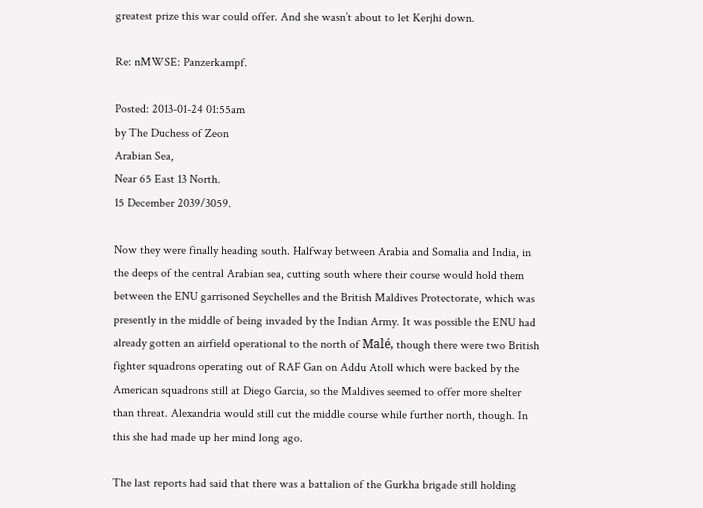greatest prize this war could offer. And she wasn’t about to let Kerjhi down.

Re: nMWSE: Panzerkampf.

Posted: 2013-01-24 01:55am
by The Duchess of Zeon
Arabian Sea,
Near 65 East 13 North.
15 December 2039/3059.

Now they were finally heading south. Halfway between Arabia and Somalia and India, in the deeps of the central Arabian sea, cutting south where their course would hold them between the ENU garrisoned Seychelles and the British Maldives Protectorate, which was presently in the middle of being invaded by the Indian Army. It was possible the ENU had already gotten an airfield operational to the north of Malé, though there were two British fighter squadrons operating out of RAF Gan on Addu Atoll which were backed by the American squadrons still at Diego Garcia, so the Maldives seemed to offer more shelter than threat. Alexandria would still cut the middle course while further north, though. In this she had made up her mind long ago.

The last reports had said that there was a battalion of the Gurkha brigade still holding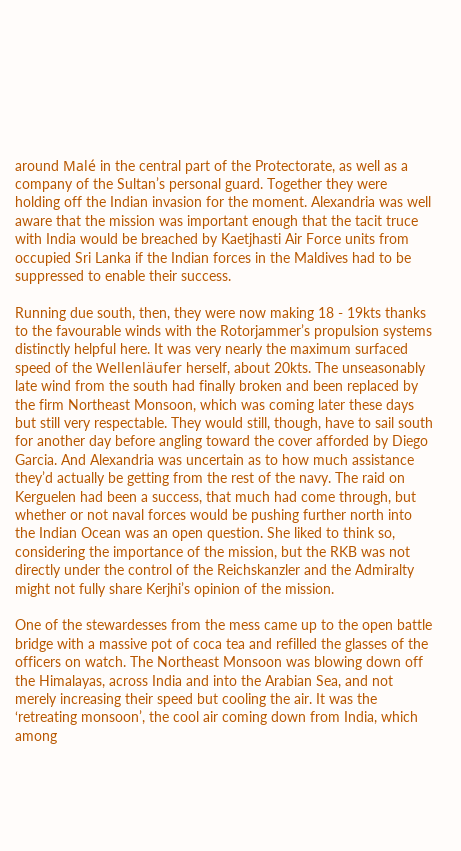around Malé in the central part of the Protectorate, as well as a company of the Sultan’s personal guard. Together they were holding off the Indian invasion for the moment. Alexandria was well aware that the mission was important enough that the tacit truce with India would be breached by Kaetjhasti Air Force units from occupied Sri Lanka if the Indian forces in the Maldives had to be suppressed to enable their success.

Running due south, then, they were now making 18 - 19kts thanks to the favourable winds with the Rotorjammer’s propulsion systems distinctly helpful here. It was very nearly the maximum surfaced speed of the Wellenläufer herself, about 20kts. The unseasonably late wind from the south had finally broken and been replaced by the firm Northeast Monsoon, which was coming later these days but still very respectable. They would still, though, have to sail south for another day before angling toward the cover afforded by Diego Garcia. And Alexandria was uncertain as to how much assistance they’d actually be getting from the rest of the navy. The raid on Kerguelen had been a success, that much had come through, but whether or not naval forces would be pushing further north into the Indian Ocean was an open question. She liked to think so, considering the importance of the mission, but the RKB was not directly under the control of the Reichskanzler and the Admiralty might not fully share Kerjhi’s opinion of the mission.

One of the stewardesses from the mess came up to the open battle bridge with a massive pot of coca tea and refilled the glasses of the officers on watch. The Northeast Monsoon was blowing down off the Himalayas, across India and into the Arabian Sea, and not merely increasing their speed but cooling the air. It was the ‘retreating monsoon’, the cool air coming down from India, which among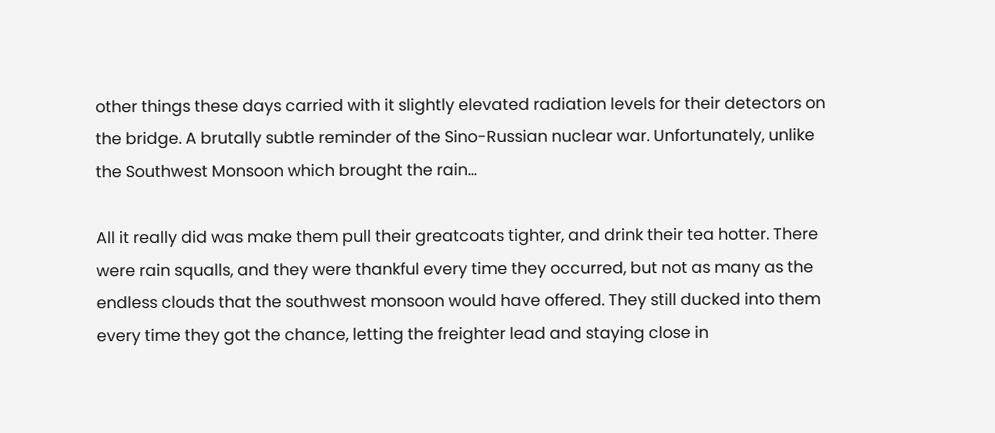other things these days carried with it slightly elevated radiation levels for their detectors on the bridge. A brutally subtle reminder of the Sino-Russian nuclear war. Unfortunately, unlike the Southwest Monsoon which brought the rain…

All it really did was make them pull their greatcoats tighter, and drink their tea hotter. There were rain squalls, and they were thankful every time they occurred, but not as many as the endless clouds that the southwest monsoon would have offered. They still ducked into them every time they got the chance, letting the freighter lead and staying close in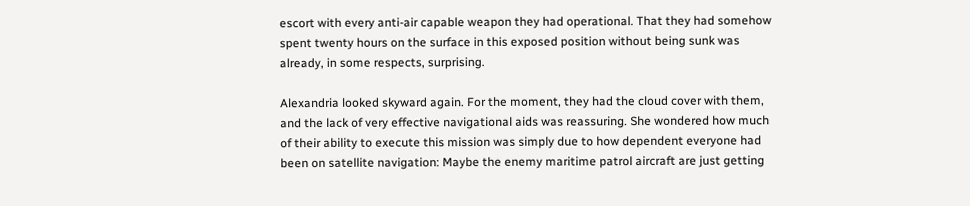escort with every anti-air capable weapon they had operational. That they had somehow spent twenty hours on the surface in this exposed position without being sunk was already, in some respects, surprising.

Alexandria looked skyward again. For the moment, they had the cloud cover with them, and the lack of very effective navigational aids was reassuring. She wondered how much of their ability to execute this mission was simply due to how dependent everyone had been on satellite navigation: Maybe the enemy maritime patrol aircraft are just getting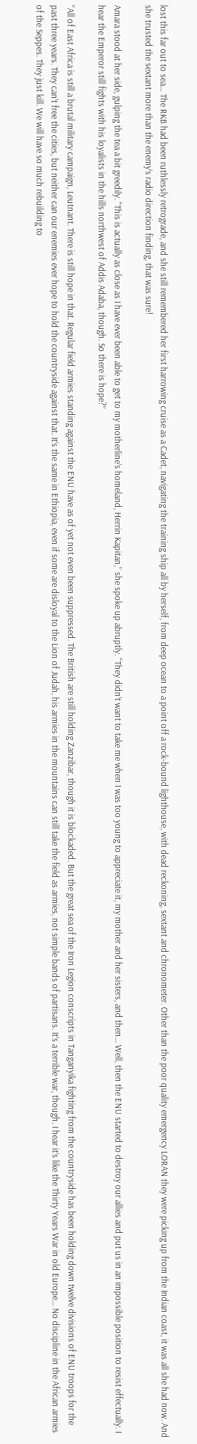lost this far out to sea… The RKB had been ruthlessly retrograde, and she still remembered her first harrowing cruise as a Cadet, navigating the training ship all by herself, from deep ocean to a point off a rock-bound lighthouse, with dead reckoning, sextant and chronometer. Other than the poor quality emergency LORAN they were picking up from the Indian coast, it was all she had now. And she trusted the sextant more than the enemy’s radio direction finding, that was sure!

Amara stood at her side, gulping the tea a bit greedily. “This is actually as close as I have ever been able to get to my motherline’s homeland, Herrin Kapitan,” she spoke up abruptly. “They didn’t want to take me when I was too young to appreciate it, my mother and her sisters, and then… Well, then the ENU started to destroy our allies and put us in an impossible position to resist effectually. I hear the Emperor still fights with his loyalists in the hills northwest of Addis Adaba, though. So there is hope?”

“All of East Africa is still a brutal military campaign, Leutnant. There is still hope in that. Regular field armies standing against the ENU have as of yet not even been suppressed. The British are still holding Zanzibar, though it is blockaded. But the great sea of the Iron Legion conscripts in Tanganyika fighting from the countryside has been holding down twelve divisions of ENU troops for the past three years. They can’t free the cities, but neither can our enemies ever hope to hold the countryside against that. It’s the same in Ethiopia, even if some are disloyal to the Lion of Judah, his armies in the mountains can still take the field as armies, not simple bands of partisans. It’s a terrible war, though. I hear it’s like the Thirty Years War in old Europe… No discipline in the African armies of the Seppes. They just kill. We will have so much rebuilding to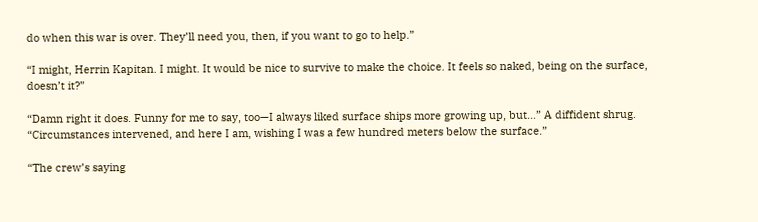do when this war is over. They’ll need you, then, if you want to go to help.”

“I might, Herrin Kapitan. I might. It would be nice to survive to make the choice. It feels so naked, being on the surface, doesn’t it?”

“Damn right it does. Funny for me to say, too—I always liked surface ships more growing up, but…” A diffident shrug. “Circumstances intervened, and here I am, wishing I was a few hundred meters below the surface.”

“The crew’s saying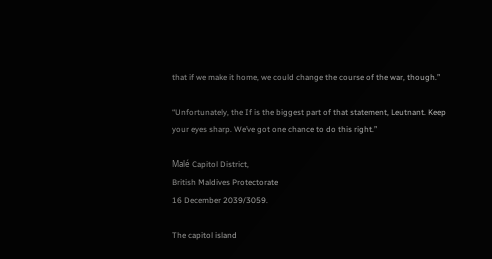that if we make it home, we could change the course of the war, though.”

“Unfortunately, the If is the biggest part of that statement, Leutnant. Keep your eyes sharp. We’ve got one chance to do this right.”

Malé Capitol District,
British Maldives Protectorate
16 December 2039/3059.

The capitol island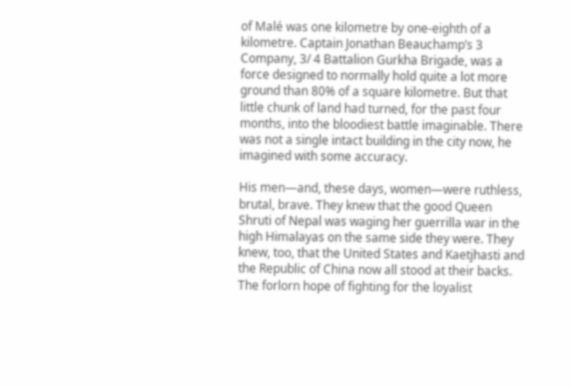of Malé was one kilometre by one-eighth of a kilometre. Captain Jonathan Beauchamp’s 3 Company, 3/ 4 Battalion Gurkha Brigade, was a force designed to normally hold quite a lot more ground than 80% of a square kilometre. But that little chunk of land had turned, for the past four months, into the bloodiest battle imaginable. There was not a single intact building in the city now, he imagined with some accuracy.

His men—and, these days, women—were ruthless, brutal, brave. They knew that the good Queen Shruti of Nepal was waging her guerrilla war in the high Himalayas on the same side they were. They knew, too, that the United States and Kaetjhasti and the Republic of China now all stood at their backs. The forlorn hope of fighting for the loyalist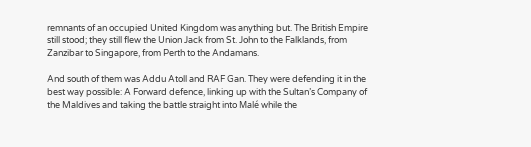remnants of an occupied United Kingdom was anything but. The British Empire still stood; they still flew the Union Jack from St. John to the Falklands, from Zanzibar to Singapore, from Perth to the Andamans.

And south of them was Addu Atoll and RAF Gan. They were defending it in the best way possible: A Forward defence, linking up with the Sultan’s Company of the Maldives and taking the battle straight into Malé while the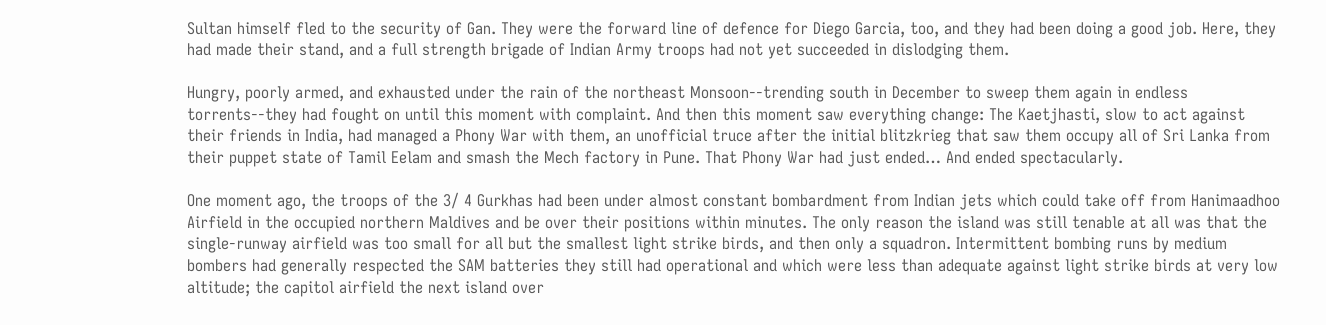Sultan himself fled to the security of Gan. They were the forward line of defence for Diego Garcia, too, and they had been doing a good job. Here, they had made their stand, and a full strength brigade of Indian Army troops had not yet succeeded in dislodging them.

Hungry, poorly armed, and exhausted under the rain of the northeast Monsoon--trending south in December to sweep them again in endless torrents--they had fought on until this moment with complaint. And then this moment saw everything change: The Kaetjhasti, slow to act against their friends in India, had managed a Phony War with them, an unofficial truce after the initial blitzkrieg that saw them occupy all of Sri Lanka from their puppet state of Tamil Eelam and smash the Mech factory in Pune. That Phony War had just ended… And ended spectacularly.

One moment ago, the troops of the 3/ 4 Gurkhas had been under almost constant bombardment from Indian jets which could take off from Hanimaadhoo Airfield in the occupied northern Maldives and be over their positions within minutes. The only reason the island was still tenable at all was that the single-runway airfield was too small for all but the smallest light strike birds, and then only a squadron. Intermittent bombing runs by medium bombers had generally respected the SAM batteries they still had operational and which were less than adequate against light strike birds at very low altitude; the capitol airfield the next island over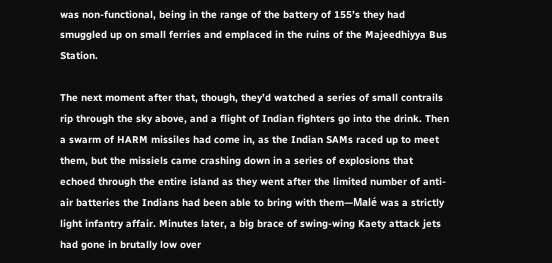was non-functional, being in the range of the battery of 155’s they had smuggled up on small ferries and emplaced in the ruins of the Majeedhiyya Bus Station.

The next moment after that, though, they’d watched a series of small contrails rip through the sky above, and a flight of Indian fighters go into the drink. Then a swarm of HARM missiles had come in, as the Indian SAMs raced up to meet them, but the missiels came crashing down in a series of explosions that echoed through the entire island as they went after the limited number of anti-air batteries the Indians had been able to bring with them—Malé was a strictly light infantry affair. Minutes later, a big brace of swing-wing Kaety attack jets had gone in brutally low over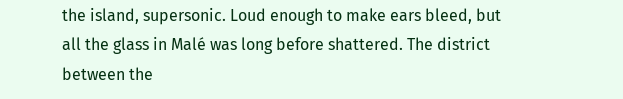the island, supersonic. Loud enough to make ears bleed, but all the glass in Malé was long before shattered. The district between the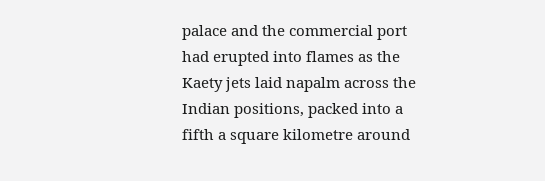palace and the commercial port had erupted into flames as the Kaety jets laid napalm across the Indian positions, packed into a fifth a square kilometre around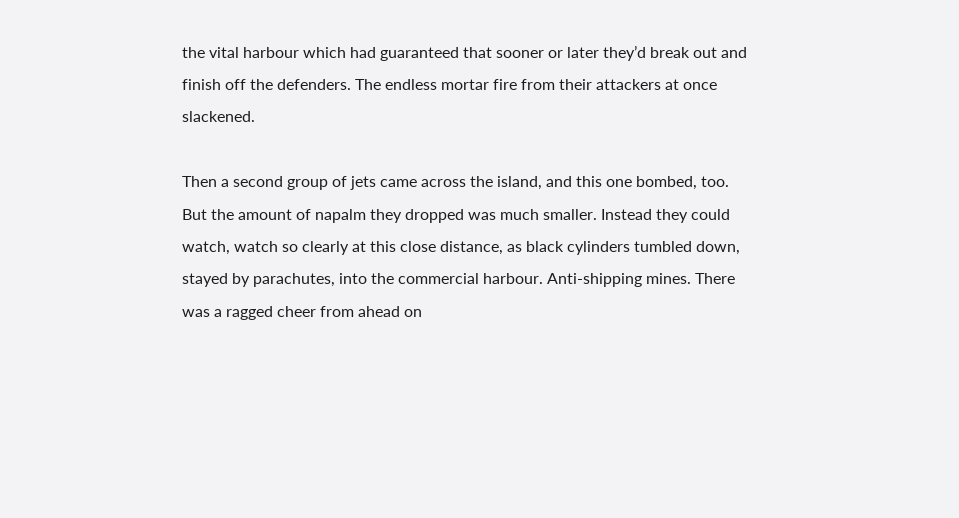the vital harbour which had guaranteed that sooner or later they’d break out and finish off the defenders. The endless mortar fire from their attackers at once slackened.

Then a second group of jets came across the island, and this one bombed, too. But the amount of napalm they dropped was much smaller. Instead they could watch, watch so clearly at this close distance, as black cylinders tumbled down, stayed by parachutes, into the commercial harbour. Anti-shipping mines. There was a ragged cheer from ahead on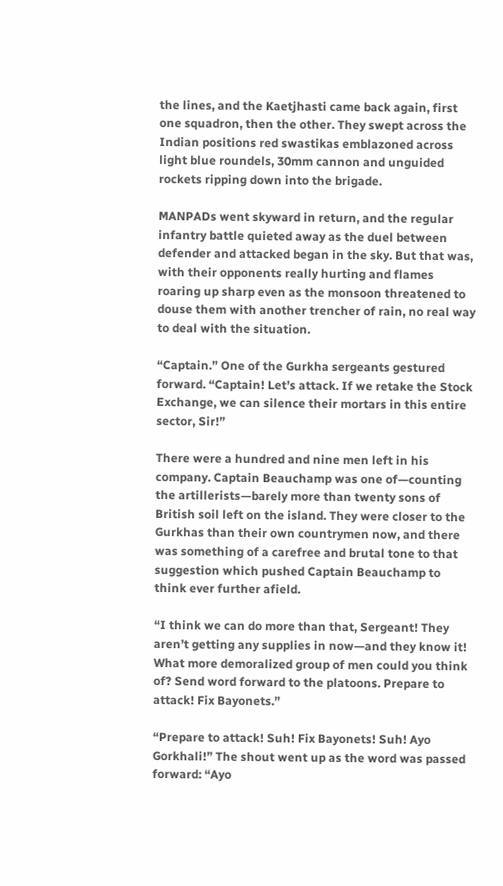the lines, and the Kaetjhasti came back again, first one squadron, then the other. They swept across the Indian positions red swastikas emblazoned across light blue roundels, 30mm cannon and unguided rockets ripping down into the brigade.

MANPADs went skyward in return, and the regular infantry battle quieted away as the duel between defender and attacked began in the sky. But that was, with their opponents really hurting and flames roaring up sharp even as the monsoon threatened to douse them with another trencher of rain, no real way to deal with the situation.

“Captain.” One of the Gurkha sergeants gestured forward. “Captain! Let’s attack. If we retake the Stock Exchange, we can silence their mortars in this entire sector, Sir!”

There were a hundred and nine men left in his company. Captain Beauchamp was one of—counting the artillerists—barely more than twenty sons of British soil left on the island. They were closer to the Gurkhas than their own countrymen now, and there was something of a carefree and brutal tone to that suggestion which pushed Captain Beauchamp to think ever further afield.

“I think we can do more than that, Sergeant! They aren’t getting any supplies in now—and they know it! What more demoralized group of men could you think of? Send word forward to the platoons. Prepare to attack! Fix Bayonets.”

“Prepare to attack! Suh! Fix Bayonets! Suh! Ayo Gorkhali!” The shout went up as the word was passed forward: “Ayo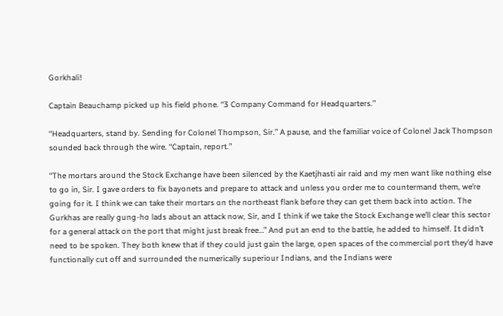Gorkhali!

Captain Beauchamp picked up his field phone. “3 Company Command for Headquarters.”

“Headquarters, stand by. Sending for Colonel Thompson, Sir.” A pause, and the familiar voice of Colonel Jack Thompson sounded back through the wire. “Captain, report.”

“The mortars around the Stock Exchange have been silenced by the Kaetjhasti air raid and my men want like nothing else to go in, Sir. I gave orders to fix bayonets and prepare to attack and unless you order me to countermand them, we’re going for it. I think we can take their mortars on the northeast flank before they can get them back into action. The Gurkhas are really gung-ho lads about an attack now, Sir, and I think if we take the Stock Exchange we’ll clear this sector for a general attack on the port that might just break free…” And put an end to the battle, he added to himself. It didn’t need to be spoken. They both knew that if they could just gain the large, open spaces of the commercial port they’d have functionally cut off and surrounded the numerically superiour Indians, and the Indians were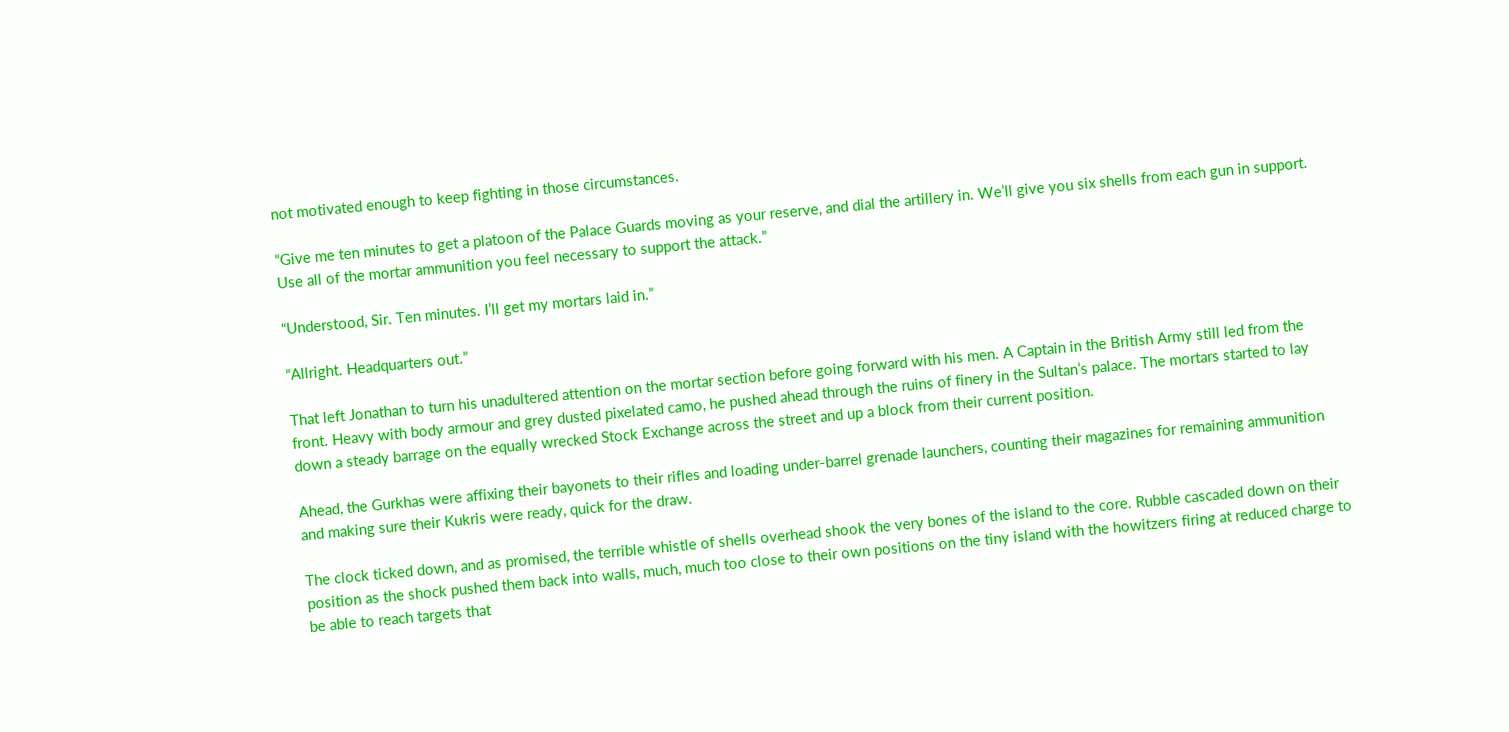not motivated enough to keep fighting in those circumstances.

“Give me ten minutes to get a platoon of the Palace Guards moving as your reserve, and dial the artillery in. We’ll give you six shells from each gun in support. Use all of the mortar ammunition you feel necessary to support the attack.”

“Understood, Sir. Ten minutes. I’ll get my mortars laid in.”

“Allright. Headquarters out.”

That left Jonathan to turn his unadultered attention on the mortar section before going forward with his men. A Captain in the British Army still led from the front. Heavy with body armour and grey dusted pixelated camo, he pushed ahead through the ruins of finery in the Sultan’s palace. The mortars started to lay down a steady barrage on the equally wrecked Stock Exchange across the street and up a block from their current position.

Ahead, the Gurkhas were affixing their bayonets to their rifles and loading under-barrel grenade launchers, counting their magazines for remaining ammunition and making sure their Kukris were ready, quick for the draw.

The clock ticked down, and as promised, the terrible whistle of shells overhead shook the very bones of the island to the core. Rubble cascaded down on their position as the shock pushed them back into walls, much, much too close to their own positions on the tiny island with the howitzers firing at reduced charge to be able to reach targets that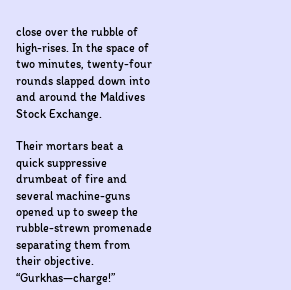close over the rubble of high-rises. In the space of two minutes, twenty-four rounds slapped down into and around the Maldives Stock Exchange.

Their mortars beat a quick suppressive drumbeat of fire and several machine-guns opened up to sweep the rubble-strewn promenade separating them from their objective. “Gurkhas—charge!”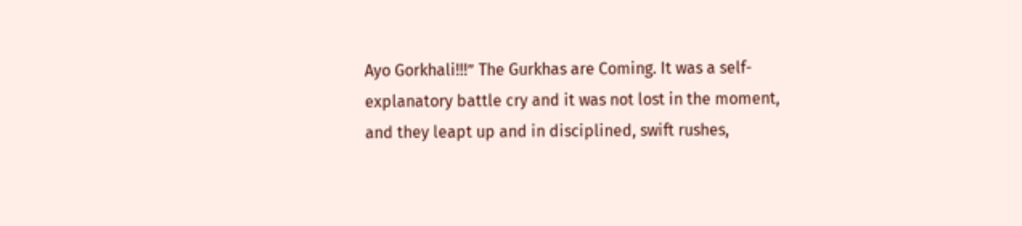Ayo Gorkhali!!!” The Gurkhas are Coming. It was a self-explanatory battle cry and it was not lost in the moment, and they leapt up and in disciplined, swift rushes,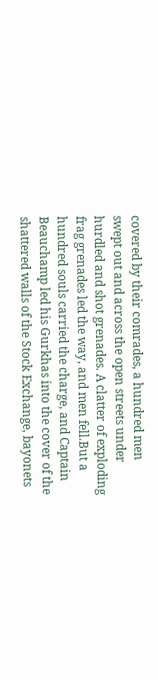covered by their comrades, a hundred men swept out and across the open streets under hurdled and shot grenades. A clatter of exploding frag grenades led the way, and men fell.But a hundred souls carried the charge, and Captain Beauchamp led his Gurkhas into the cover of the shattered walls of the Stock Exchange, bayonets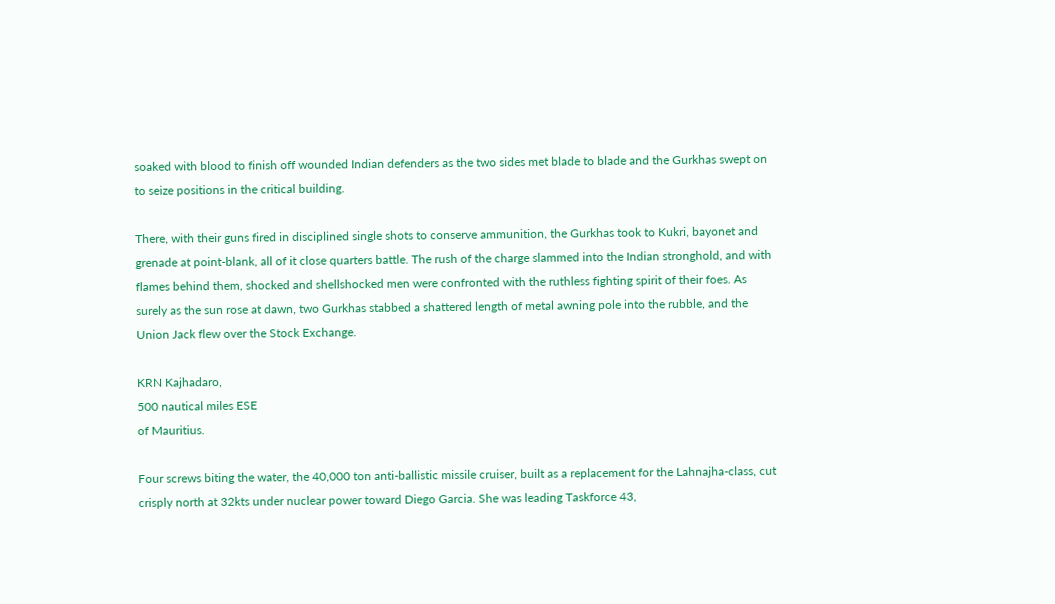soaked with blood to finish off wounded Indian defenders as the two sides met blade to blade and the Gurkhas swept on to seize positions in the critical building.

There, with their guns fired in disciplined single shots to conserve ammunition, the Gurkhas took to Kukri, bayonet and grenade at point-blank, all of it close quarters battle. The rush of the charge slammed into the Indian stronghold, and with flames behind them, shocked and shellshocked men were confronted with the ruthless fighting spirit of their foes. As surely as the sun rose at dawn, two Gurkhas stabbed a shattered length of metal awning pole into the rubble, and the Union Jack flew over the Stock Exchange.

KRN Kajhadaro,
500 nautical miles ESE
of Mauritius.

Four screws biting the water, the 40,000 ton anti-ballistic missile cruiser, built as a replacement for the Lahnajha-class, cut crisply north at 32kts under nuclear power toward Diego Garcia. She was leading Taskforce 43,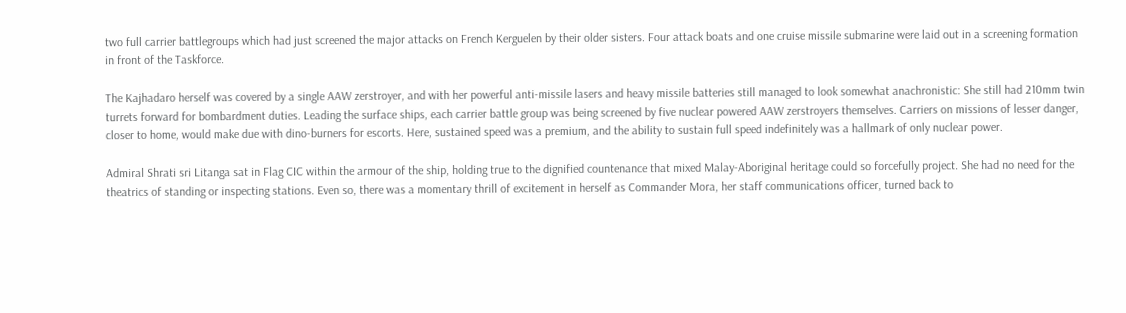two full carrier battlegroups which had just screened the major attacks on French Kerguelen by their older sisters. Four attack boats and one cruise missile submarine were laid out in a screening formation in front of the Taskforce.

The Kajhadaro herself was covered by a single AAW zerstroyer, and with her powerful anti-missile lasers and heavy missile batteries still managed to look somewhat anachronistic: She still had 210mm twin turrets forward for bombardment duties. Leading the surface ships, each carrier battle group was being screened by five nuclear powered AAW zerstroyers themselves. Carriers on missions of lesser danger, closer to home, would make due with dino-burners for escorts. Here, sustained speed was a premium, and the ability to sustain full speed indefinitely was a hallmark of only nuclear power.

Admiral Shrati sri Litanga sat in Flag CIC within the armour of the ship, holding true to the dignified countenance that mixed Malay-Aboriginal heritage could so forcefully project. She had no need for the theatrics of standing or inspecting stations. Even so, there was a momentary thrill of excitement in herself as Commander Mora, her staff communications officer, turned back to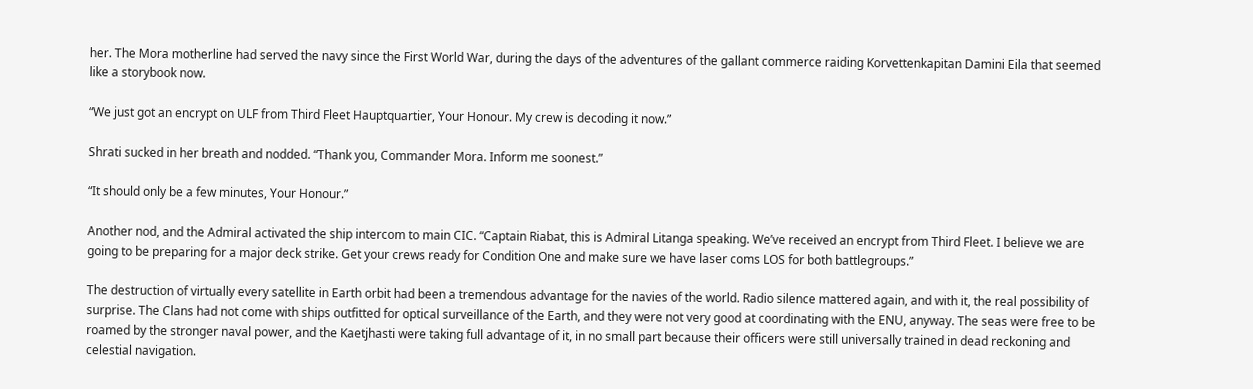her. The Mora motherline had served the navy since the First World War, during the days of the adventures of the gallant commerce raiding Korvettenkapitan Damini Eila that seemed like a storybook now.

“We just got an encrypt on ULF from Third Fleet Hauptquartier, Your Honour. My crew is decoding it now.”

Shrati sucked in her breath and nodded. “Thank you, Commander Mora. Inform me soonest.”

“It should only be a few minutes, Your Honour.”

Another nod, and the Admiral activated the ship intercom to main CIC. “Captain Riabat, this is Admiral Litanga speaking. We’ve received an encrypt from Third Fleet. I believe we are going to be preparing for a major deck strike. Get your crews ready for Condition One and make sure we have laser coms LOS for both battlegroups.”

The destruction of virtually every satellite in Earth orbit had been a tremendous advantage for the navies of the world. Radio silence mattered again, and with it, the real possibility of surprise. The Clans had not come with ships outfitted for optical surveillance of the Earth, and they were not very good at coordinating with the ENU, anyway. The seas were free to be roamed by the stronger naval power, and the Kaetjhasti were taking full advantage of it, in no small part because their officers were still universally trained in dead reckoning and celestial navigation.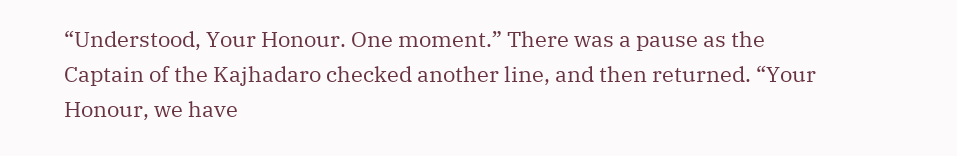“Understood, Your Honour. One moment.” There was a pause as the Captain of the Kajhadaro checked another line, and then returned. “Your Honour, we have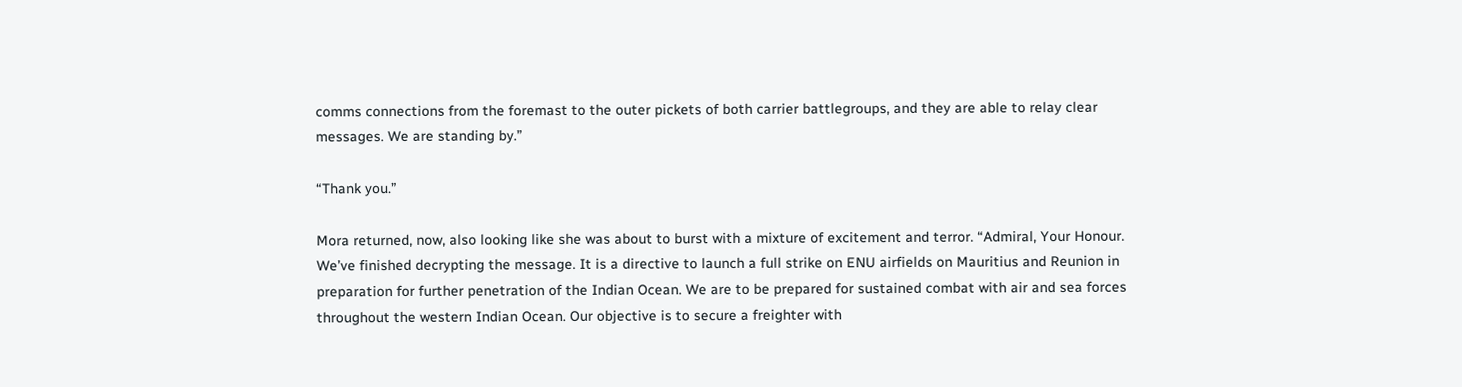comms connections from the foremast to the outer pickets of both carrier battlegroups, and they are able to relay clear messages. We are standing by.”

“Thank you.”

Mora returned, now, also looking like she was about to burst with a mixture of excitement and terror. “Admiral, Your Honour. We’ve finished decrypting the message. It is a directive to launch a full strike on ENU airfields on Mauritius and Reunion in preparation for further penetration of the Indian Ocean. We are to be prepared for sustained combat with air and sea forces throughout the western Indian Ocean. Our objective is to secure a freighter with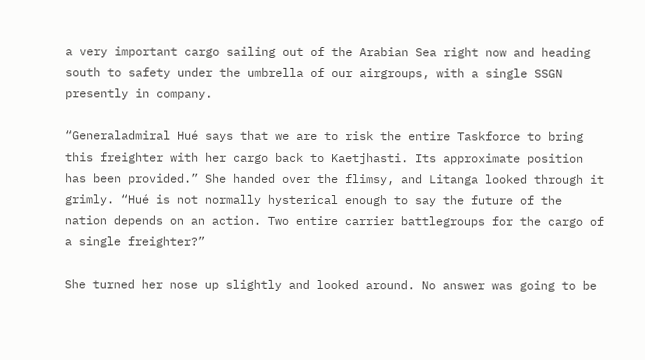a very important cargo sailing out of the Arabian Sea right now and heading south to safety under the umbrella of our airgroups, with a single SSGN presently in company.

“Generaladmiral Hué says that we are to risk the entire Taskforce to bring this freighter with her cargo back to Kaetjhasti. Its approximate position has been provided.” She handed over the flimsy, and Litanga looked through it grimly. “Hué is not normally hysterical enough to say the future of the nation depends on an action. Two entire carrier battlegroups for the cargo of a single freighter?”

She turned her nose up slightly and looked around. No answer was going to be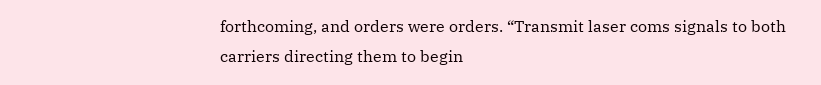forthcoming, and orders were orders. “Transmit laser coms signals to both carriers directing them to begin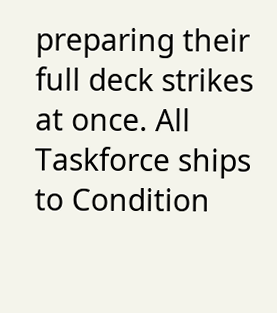preparing their full deck strikes at once. All Taskforce ships to Condition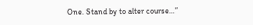One. Stand by to alter course…”